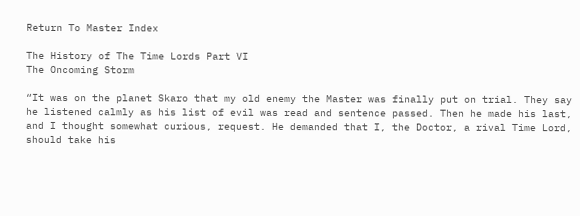Return To Master Index

The History of The Time Lords Part VI
The Oncoming Storm

“It was on the planet Skaro that my old enemy the Master was finally put on trial. They say he listened calmly as his list of evil was read and sentence passed. Then he made his last, and I thought somewhat curious, request. He demanded that I, the Doctor, a rival Time Lord, should take his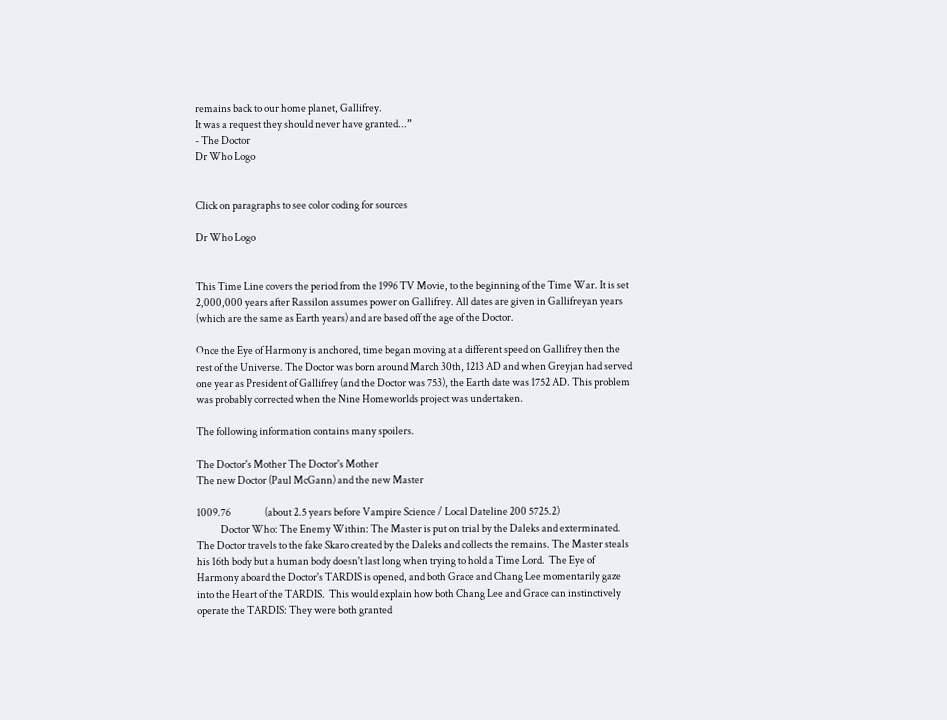remains back to our home planet, Gallifrey.
It was a request they should never have granted...”
- The Doctor
Dr Who Logo


Click on paragraphs to see color coding for sources

Dr Who Logo


This Time Line covers the period from the 1996 TV Movie, to the beginning of the Time War. It is set 2,000,000 years after Rassilon assumes power on Gallifrey. All dates are given in Gallifreyan years (which are the same as Earth years) and are based off the age of the Doctor.

Once the Eye of Harmony is anchored, time began moving at a different speed on Gallifrey then the rest of the Universe. The Doctor was born around March 30th, 1213 AD and when Greyjan had served one year as President of Gallifrey (and the Doctor was 753), the Earth date was 1752 AD. This problem was probably corrected when the Nine Homeworlds project was undertaken.

The following information contains many spoilers.

The Doctor's Mother The Doctor's Mother
The new Doctor (Paul McGann) and the new Master

1009.76                 (about 2.5 years before Vampire Science / Local Dateline 200 5725.2)
            Doctor Who: The Enemy Within: The Master is put on trial by the Daleks and exterminated.
The Doctor travels to the fake Skaro created by the Daleks and collects the remains. The Master steals his 16th body but a human body doesn't last long when trying to hold a Time Lord.  The Eye of Harmony aboard the Doctor's TARDIS is opened, and both Grace and Chang Lee momentarily gaze into the Heart of the TARDIS.  This would explain how both Chang Lee and Grace can instinctively operate the TARDIS: They were both granted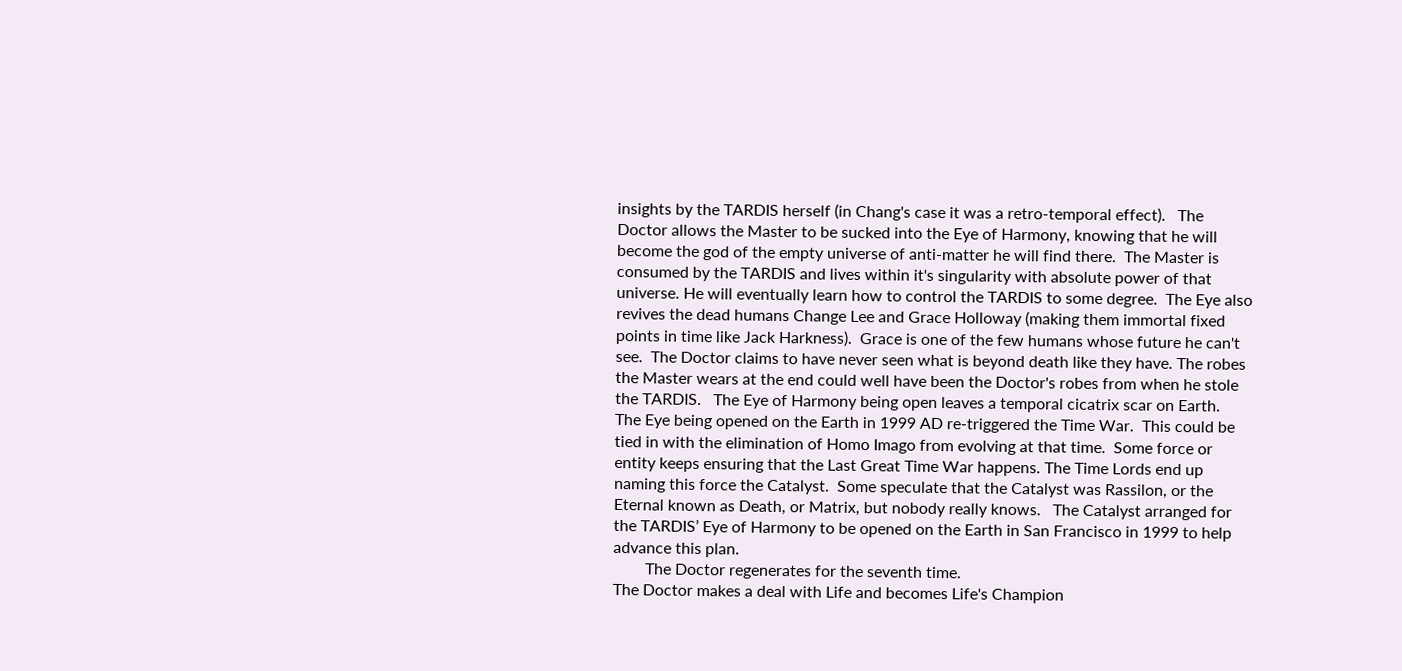insights by the TARDIS herself (in Chang's case it was a retro-temporal effect).   The Doctor allows the Master to be sucked into the Eye of Harmony, knowing that he will become the god of the empty universe of anti-matter he will find there.  The Master is consumed by the TARDIS and lives within it's singularity with absolute power of that universe. He will eventually learn how to control the TARDIS to some degree.  The Eye also revives the dead humans Change Lee and Grace Holloway (making them immortal fixed points in time like Jack Harkness).  Grace is one of the few humans whose future he can't see.  The Doctor claims to have never seen what is beyond death like they have. The robes the Master wears at the end could well have been the Doctor's robes from when he stole the TARDIS.   The Eye of Harmony being open leaves a temporal cicatrix scar on Earth.  The Eye being opened on the Earth in 1999 AD re-triggered the Time War.  This could be tied in with the elimination of Homo Imago from evolving at that time.  Some force or entity keeps ensuring that the Last Great Time War happens. The Time Lords end up naming this force the Catalyst.  Some speculate that the Catalyst was Rassilon, or the Eternal known as Death, or Matrix, but nobody really knows.   The Catalyst arranged for the TARDIS’ Eye of Harmony to be opened on the Earth in San Francisco in 1999 to help advance this plan.
        The Doctor regenerates for the seventh time.
The Doctor makes a deal with Life and becomes Life's Champion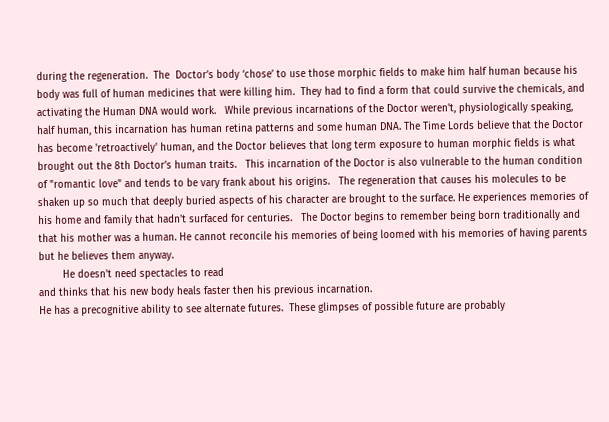during the regeneration.  The  Doctor’s body ‘chose’ to use those morphic fields to make him half human because his body was full of human medicines that were killing him.  They had to find a form that could survive the chemicals, and activating the Human DNA would work.   While previous incarnations of the Doctor weren't, physiologically speaking, half human, this incarnation has human retina patterns and some human DNA. The Time Lords believe that the Doctor has become 'retroactively' human, and the Doctor believes that long term exposure to human morphic fields is what brought out the 8th Doctor’s human traits.   This incarnation of the Doctor is also vulnerable to the human condition of "romantic love" and tends to be vary frank about his origins.   The regeneration that causes his molecules to be shaken up so much that deeply buried aspects of his character are brought to the surface. He experiences memories of his home and family that hadn't surfaced for centuries.   The Doctor begins to remember being born traditionally and that his mother was a human. He cannot reconcile his memories of being loomed with his memories of having parents but he believes them anyway.
        He doesn't need spectacles to read
and thinks that his new body heals faster then his previous incarnation.
He has a precognitive ability to see alternate futures.  These glimpses of possible future are probably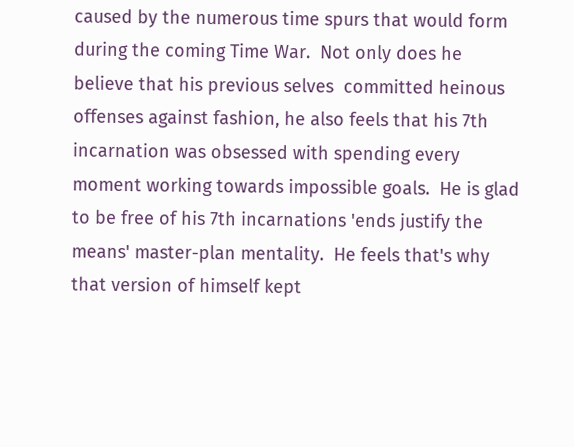caused by the numerous time spurs that would form during the coming Time War.  Not only does he believe that his previous selves  committed heinous offenses against fashion, he also feels that his 7th incarnation was obsessed with spending every moment working towards impossible goals.  He is glad to be free of his 7th incarnations 'ends justify the means' master-plan mentality.  He feels that's why that version of himself kept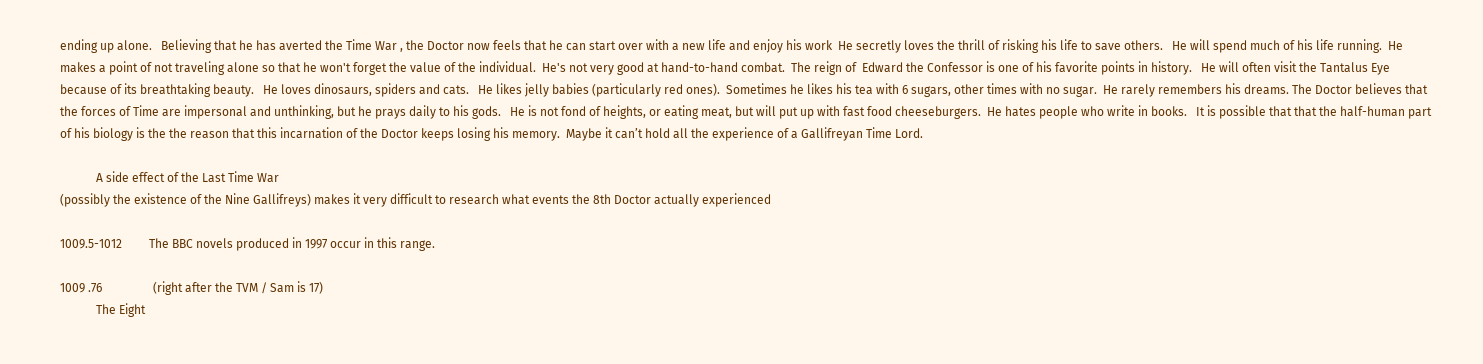ending up alone.   Believing that he has averted the Time War , the Doctor now feels that he can start over with a new life and enjoy his work  He secretly loves the thrill of risking his life to save others.   He will spend much of his life running.  He makes a point of not traveling alone so that he won't forget the value of the individual.  He's not very good at hand-to-hand combat.  The reign of  Edward the Confessor is one of his favorite points in history.   He will often visit the Tantalus Eye because of its breathtaking beauty.   He loves dinosaurs, spiders and cats.   He likes jelly babies (particularly red ones).  Sometimes he likes his tea with 6 sugars, other times with no sugar.  He rarely remembers his dreams. The Doctor believes that the forces of Time are impersonal and unthinking, but he prays daily to his gods.   He is not fond of heights, or eating meat, but will put up with fast food cheeseburgers.  He hates people who write in books.   It is possible that that the half-human part of his biology is the the reason that this incarnation of the Doctor keeps losing his memory.  Maybe it can’t hold all the experience of a Gallifreyan Time Lord.

            A side effect of the Last Time War
(possibly the existence of the Nine Gallifreys) makes it very difficult to research what events the 8th Doctor actually experienced

1009.5-1012         The BBC novels produced in 1997 occur in this range.

1009 .76                 (right after the TVM / Sam is 17)
            The Eight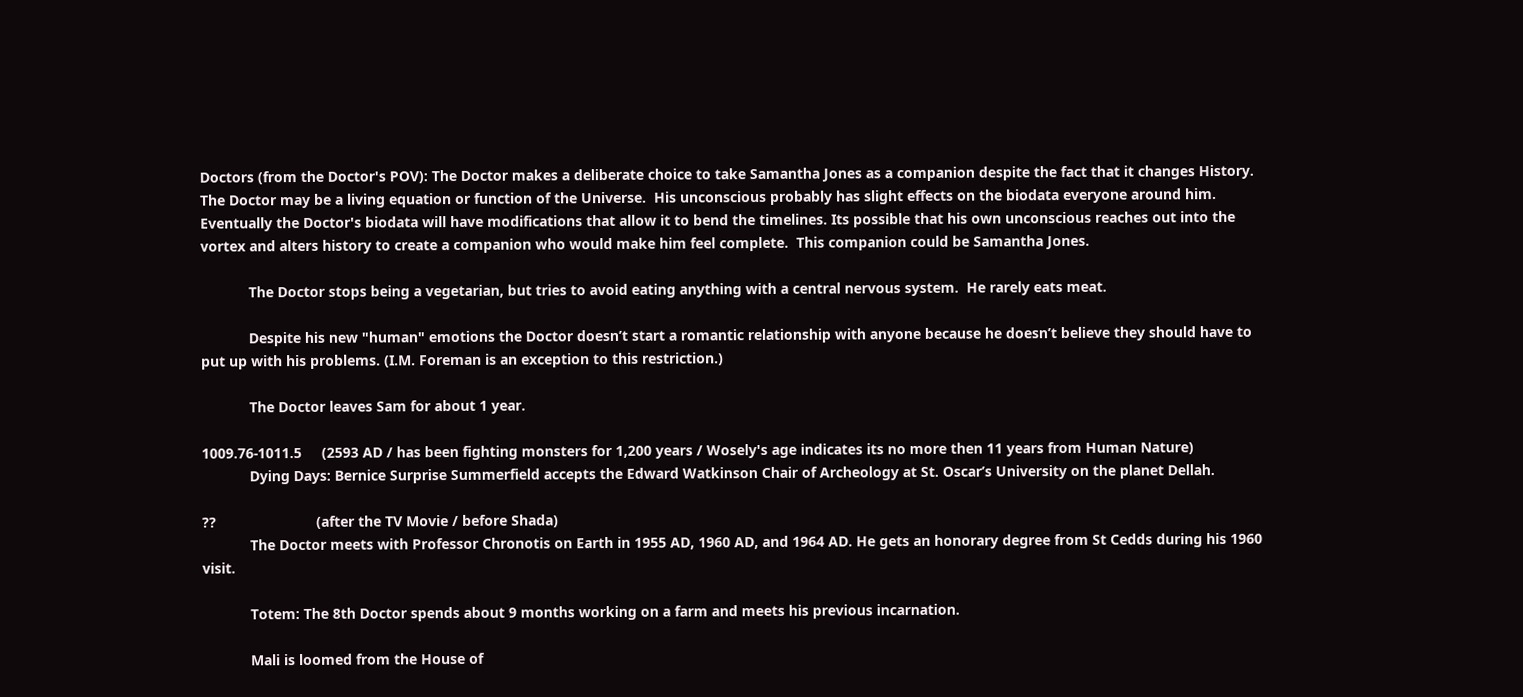Doctors (from the Doctor's POV): The Doctor makes a deliberate choice to take Samantha Jones as a companion despite the fact that it changes History. The Doctor may be a living equation or function of the Universe.  His unconscious probably has slight effects on the biodata everyone around him.
Eventually the Doctor's biodata will have modifications that allow it to bend the timelines. Its possible that his own unconscious reaches out into the vortex and alters history to create a companion who would make him feel complete.  This companion could be Samantha Jones.

            The Doctor stops being a vegetarian, but tries to avoid eating anything with a central nervous system.  He rarely eats meat.

            Despite his new "human" emotions the Doctor doesn’t start a romantic relationship with anyone because he doesn’t believe they should have to put up with his problems. (I.M. Foreman is an exception to this restriction.)

            The Doctor leaves Sam for about 1 year.

1009.76-1011.5     (2593 AD / has been fighting monsters for 1,200 years / Wosely's age indicates its no more then 11 years from Human Nature)
            Dying Days: Bernice Surprise Summerfield accepts the Edward Watkinson Chair of Archeology at St. Oscar’s University on the planet Dellah.

??                         (after the TV Movie / before Shada)
            The Doctor meets with Professor Chronotis on Earth in 1955 AD, 1960 AD, and 1964 AD. He gets an honorary degree from St Cedds during his 1960 visit.

            Totem: The 8th Doctor spends about 9 months working on a farm and meets his previous incarnation.

            Mali is loomed from the House of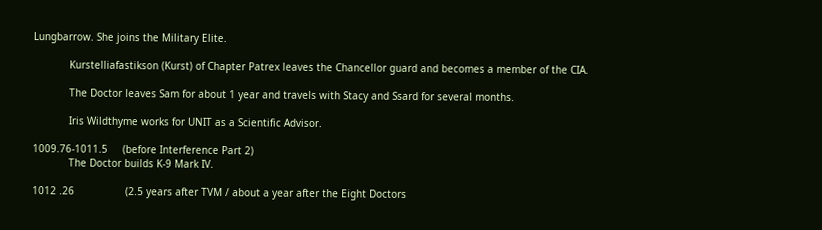Lungbarrow. She joins the Military Elite.

            Kurstelliafastikson (Kurst) of Chapter Patrex leaves the Chancellor guard and becomes a member of the CIA.

            The Doctor leaves Sam for about 1 year and travels with Stacy and Ssard for several months.

            Iris Wildthyme works for UNIT as a Scientific Advisor.

1009.76-1011.5     (before Interference Part 2)
            The Doctor builds K-9 Mark IV.

1012 .26                 (2.5 years after TVM / about a year after the Eight Doctors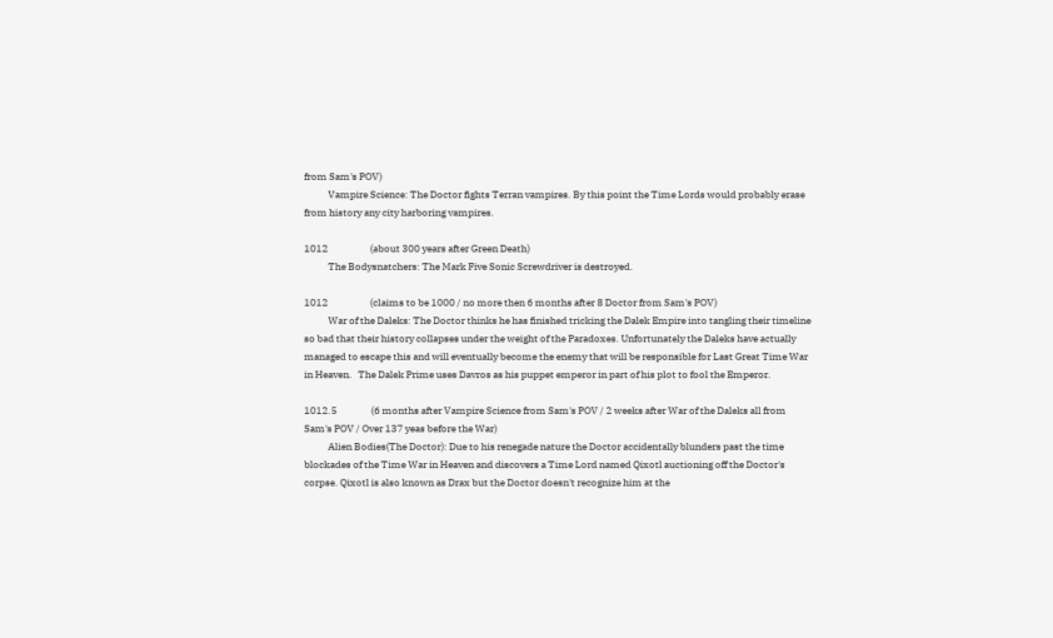from Sam's POV)
            Vampire Science: The Doctor fights Terran vampires. By this point the Time Lords would probably erase from history any city harboring vampires.

1012                     (about 300 years after Green Death)
            The Bodysnatchers: The Mark Five Sonic Screwdriver is destroyed.

1012                     (claims to be 1000 / no more then 6 months after 8 Doctor from Sam's POV)
            War of the Daleks: The Doctor thinks he has finished tricking the Dalek Empire into tangling their timeline so bad that their history collapses under the weight of the Paradoxes. Unfortunately the Daleks have actually managed to escape this and will eventually become the enemy that will be responsible for Last Great Time War in Heaven.   The Dalek Prime uses Davros as his puppet emperor in part of his plot to fool the Emperor.

1012.5                 (6 months after Vampire Science from Sam's POV / 2 weeks after War of the Daleks all from Sam's POV / Over 137 yeas before the War)
            Alien Bodies(The Doctor): Due to his renegade nature the Doctor accidentally blunders past the time blockades of the Time War in Heaven and discovers a Time Lord named Qixotl auctioning off the Doctor's corpse. Qixotl is also known as Drax but the Doctor doesn't recognize him at the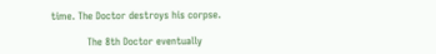time. The Doctor destroys his corpse.

            The 8th Doctor eventually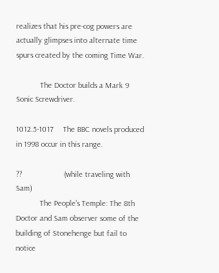realizes that his pre-cog powers are actually glimpses into alternate time spurs created by the coming Time War.

            The Doctor builds a Mark 9 Sonic Screwdriver.

1012.5-1017     The BBC novels produced in 1998 occur in this range.

??                     (while traveling with Sam)
            The People's Temple: The 8th Doctor and Sam observer some of the building of Stonehenge but fail to notice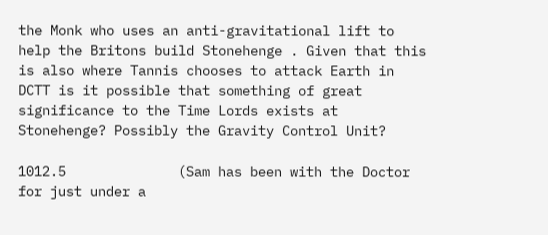the Monk who uses an anti-gravitational lift to help the Britons build Stonehenge . Given that this is also where Tannis chooses to attack Earth in DCTT is it possible that something of great significance to the Time Lords exists at Stonehenge? Possibly the Gravity Control Unit?

1012.5              (Sam has been with the Doctor for just under a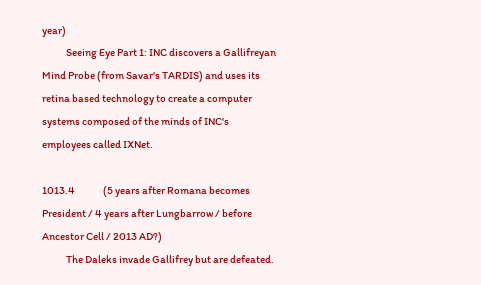year)
            Seeing Eye Part 1: INC discovers a Gallifreyan Mind Probe (from Savar's TARDIS) and uses its retina based technology to create a computer systems composed of the minds of INC's employees called IXNet.

1013.4              (5 years after Romana becomes President / 4 years after Lungbarrow / before Ancestor Cell / 2013 AD?)
            The Daleks invade Gallifrey but are defeated.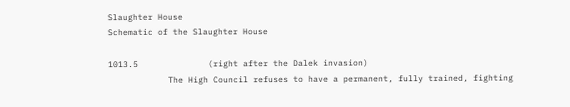Slaughter House
Schematic of the Slaughter House

1013.5              (right after the Dalek invasion)
            The High Council refuses to have a permanent, fully trained, fighting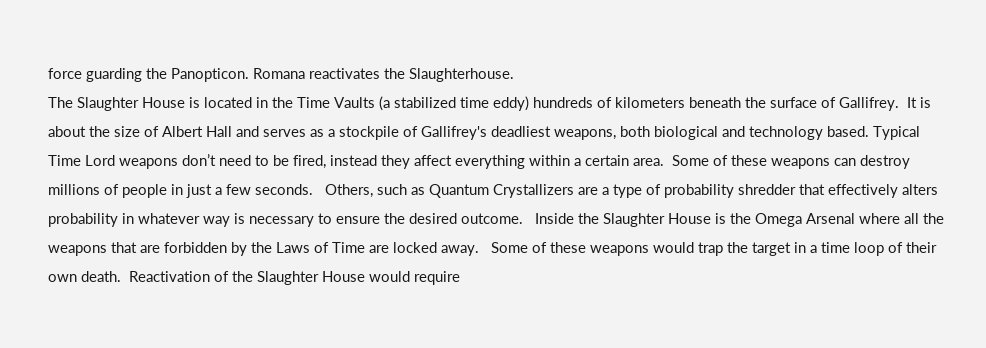force guarding the Panopticon. Romana reactivates the Slaughterhouse.
The Slaughter House is located in the Time Vaults (a stabilized time eddy) hundreds of kilometers beneath the surface of Gallifrey.  It is about the size of Albert Hall and serves as a stockpile of Gallifrey's deadliest weapons, both biological and technology based. Typical Time Lord weapons don’t need to be fired, instead they affect everything within a certain area.  Some of these weapons can destroy millions of people in just a few seconds.   Others, such as Quantum Crystallizers are a type of probability shredder that effectively alters probability in whatever way is necessary to ensure the desired outcome.   Inside the Slaughter House is the Omega Arsenal where all the weapons that are forbidden by the Laws of Time are locked away.   Some of these weapons would trap the target in a time loop of their own death.  Reactivation of the Slaughter House would require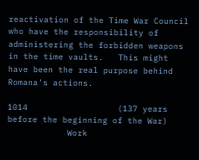reactivation of the Time War Council who have the responsibility of administering the forbidden weapons in the time vaults.   This might have been the real purpose behind Romana's actions.

1014                  (137 years before the beginning of the War)
            Work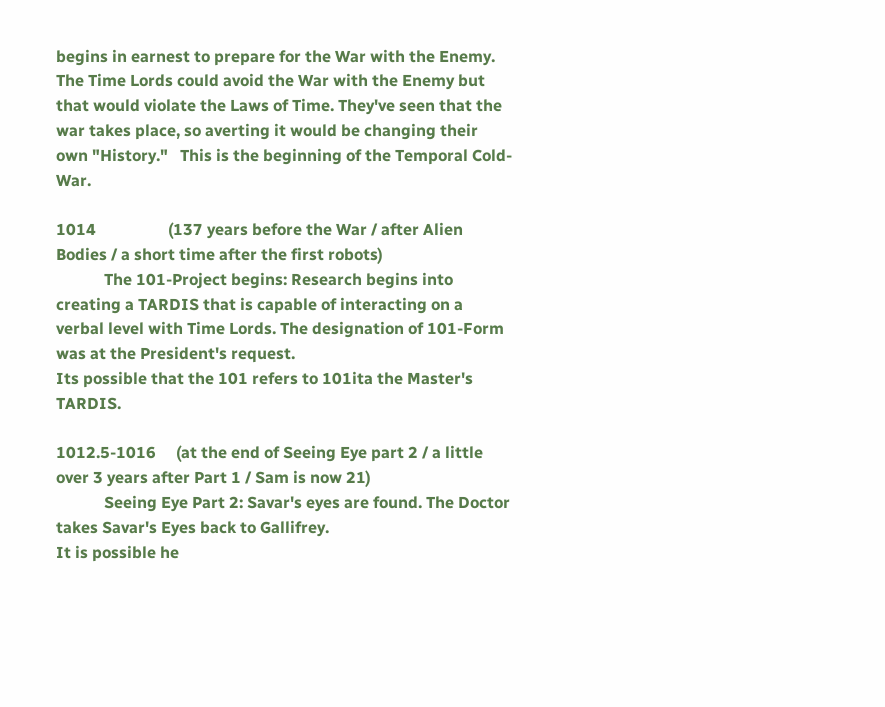begins in earnest to prepare for the War with the Enemy. The Time Lords could avoid the War with the Enemy but that would violate the Laws of Time. They've seen that the war takes place, so averting it would be changing their own "History."   This is the beginning of the Temporal Cold-War.

1014                  (137 years before the War / after Alien Bodies / a short time after the first robots)
            The 101-Project begins: Research begins into creating a TARDIS that is capable of interacting on a verbal level with Time Lords. The designation of 101-Form was at the President's request.
Its possible that the 101 refers to 101ita the Master's TARDIS.

1012.5-1016     (at the end of Seeing Eye part 2 / a little over 3 years after Part 1 / Sam is now 21)
            Seeing Eye Part 2: Savar's eyes are found. The Doctor takes Savar's Eyes back to Gallifrey.
It is possible he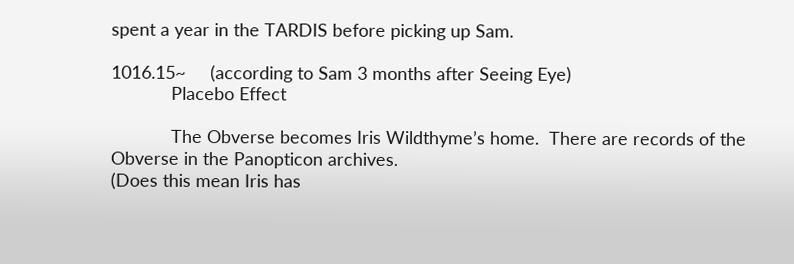spent a year in the TARDIS before picking up Sam.

1016.15~     (according to Sam 3 months after Seeing Eye)
            Placebo Effect

            The Obverse becomes Iris Wildthyme’s home.  There are records of the Obverse in the Panopticon archives.
(Does this mean Iris has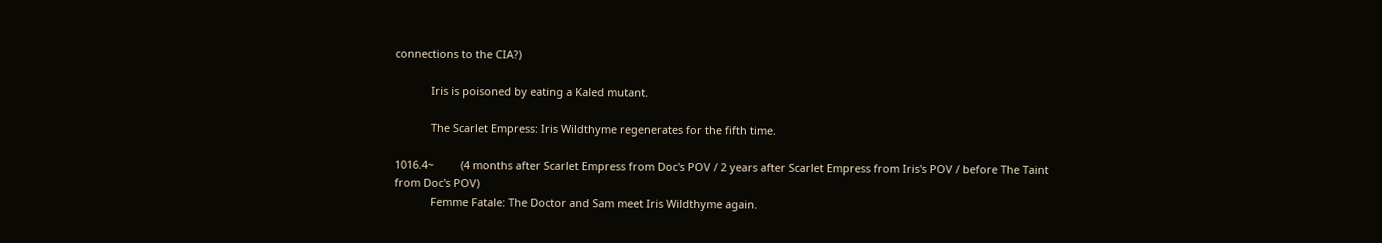connections to the CIA?)

            Iris is poisoned by eating a Kaled mutant.

            The Scarlet Empress: Iris Wildthyme regenerates for the fifth time.

1016.4~         (4 months after Scarlet Empress from Doc's POV / 2 years after Scarlet Empress from Iris's POV / before The Taint from Doc's POV)
            Femme Fatale: The Doctor and Sam meet Iris Wildthyme again.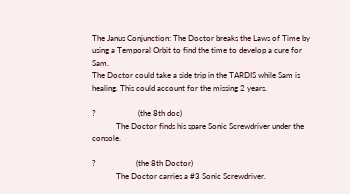The Janus Conjunction: The Doctor breaks the Laws of Time by using a Temporal Orbit to find the time to develop a cure for Sam.
The Doctor could take a side trip in the TARDIS while Sam is healing. This could account for the missing 2 years.

?                     (the 8th doc)
            The Doctor finds his spare Sonic Screwdriver under the console.

?                    (the 8th Doctor)
            The Doctor carries a #3 Sonic Screwdriver.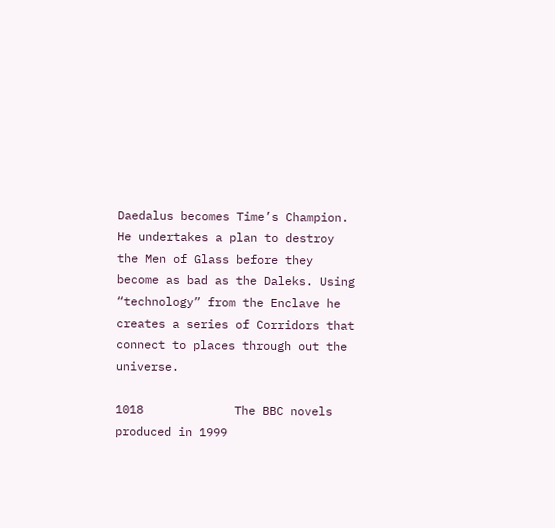Daedalus becomes Time’s Champion.
He undertakes a plan to destroy the Men of Glass before they become as bad as the Daleks. Using “technology” from the Enclave he creates a series of Corridors that connect to places through out the universe.

1018             The BBC novels produced in 1999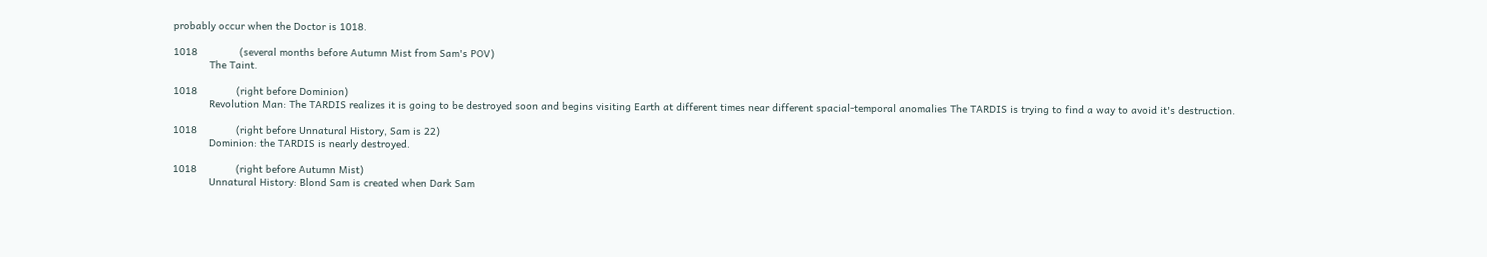probably occur when the Doctor is 1018.

1018              (several months before Autumn Mist from Sam's POV)
            The Taint.

1018             (right before Dominion)
            Revolution Man: The TARDIS realizes it is going to be destroyed soon and begins visiting Earth at different times near different spacial-temporal anomalies The TARDIS is trying to find a way to avoid it's destruction.

1018             (right before Unnatural History, Sam is 22)
            Dominion: the TARDIS is nearly destroyed.

1018             (right before Autumn Mist)
            Unnatural History: Blond Sam is created when Dark Sam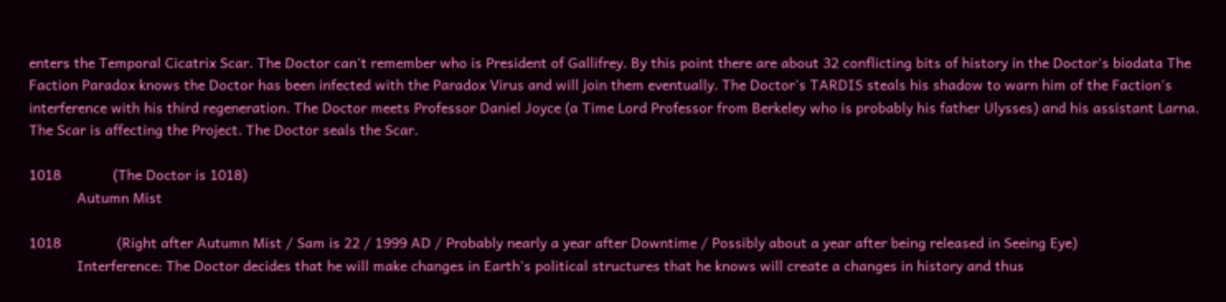enters the Temporal Cicatrix Scar. The Doctor can't remember who is President of Gallifrey. By this point there are about 32 conflicting bits of history in the Doctor's biodata The Faction Paradox knows the Doctor has been infected with the Paradox Virus and will join them eventually. The Doctor's TARDIS steals his shadow to warn him of the Faction's interference with his third regeneration. The Doctor meets Professor Daniel Joyce (a Time Lord Professor from Berkeley who is probably his father Ulysses) and his assistant Larna. The Scar is affecting the Project. The Doctor seals the Scar.

1018             (The Doctor is 1018)
            Autumn Mist

1018              (Right after Autumn Mist / Sam is 22 / 1999 AD / Probably nearly a year after Downtime / Possibly about a year after being released in Seeing Eye)
            Interference: The Doctor decides that he will make changes in Earth's political structures that he knows will create a changes in history and thus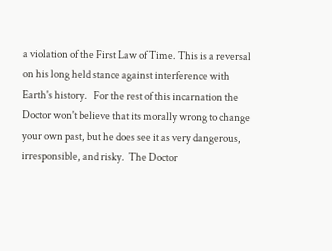a violation of the First Law of Time. This is a reversal on his long held stance against interference with Earth's history.   For the rest of this incarnation the Doctor won't believe that its morally wrong to change your own past, but he does see it as very dangerous, irresponsible, and risky.  The Doctor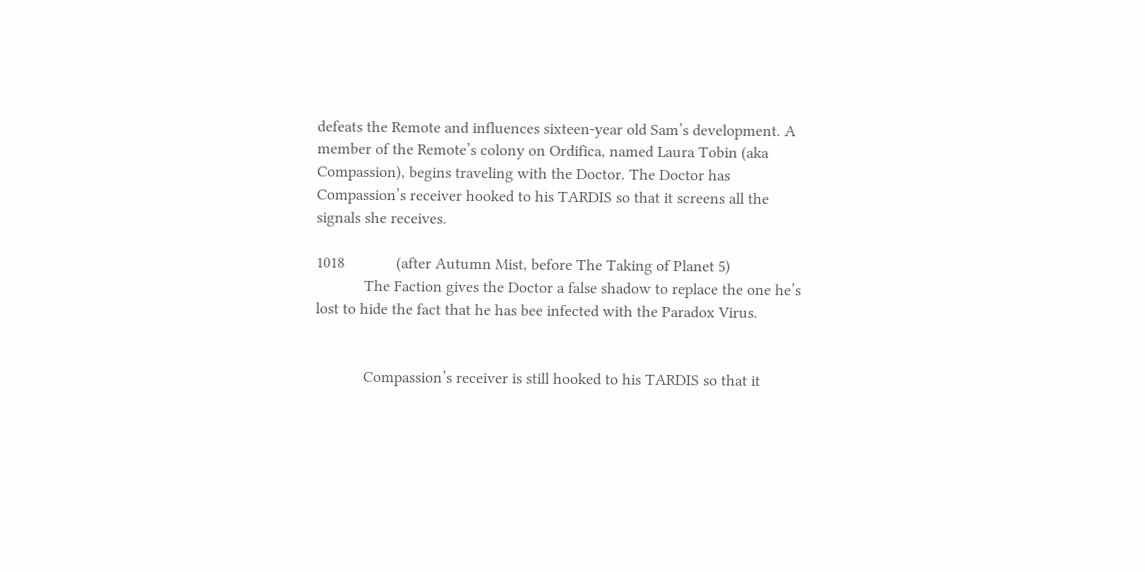defeats the Remote and influences sixteen-year old Sam’s development. A member of the Remote’s colony on Ordifica, named Laura Tobin (aka Compassion), begins traveling with the Doctor. The Doctor has Compassion’s receiver hooked to his TARDIS so that it screens all the signals she receives.

1018             (after Autumn Mist, before The Taking of Planet 5)
            The Faction gives the Doctor a false shadow to replace the one he’s lost to hide the fact that he has bee infected with the Paradox Virus.


            Compassion’s receiver is still hooked to his TARDIS so that it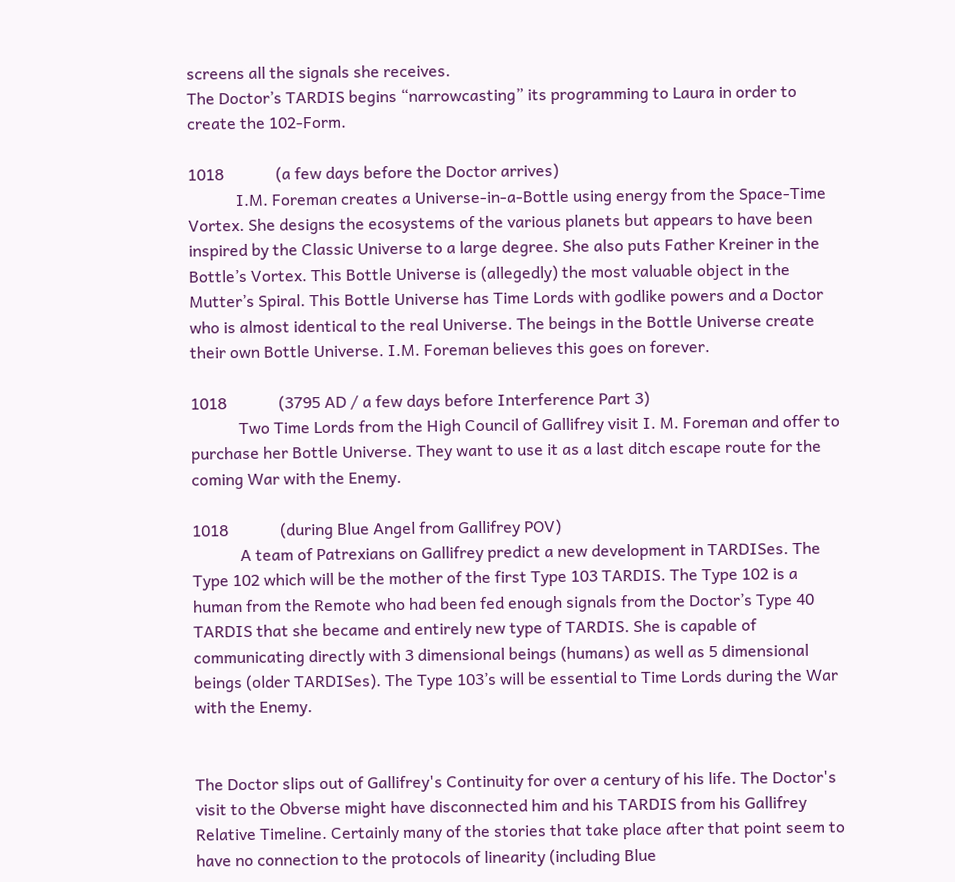screens all the signals she receives.
The Doctor’s TARDIS begins “narrowcasting” its programming to Laura in order to create the 102-Form.

1018             (a few days before the Doctor arrives)
            I.M. Foreman creates a Universe-in-a-Bottle using energy from the Space-Time Vortex. She designs the ecosystems of the various planets but appears to have been inspired by the Classic Universe to a large degree. She also puts Father Kreiner in the Bottle’s Vortex. This Bottle Universe is (allegedly) the most valuable object in the Mutter’s Spiral. This Bottle Universe has Time Lords with godlike powers and a Doctor who is almost identical to the real Universe. The beings in the Bottle Universe create their own Bottle Universe. I.M. Foreman believes this goes on forever.

1018             (3795 AD / a few days before Interference Part 3)
            Two Time Lords from the High Council of Gallifrey visit I. M. Foreman and offer to purchase her Bottle Universe. They want to use it as a last ditch escape route for the coming War with the Enemy.

1018             (during Blue Angel from Gallifrey POV)
            A team of Patrexians on Gallifrey predict a new development in TARDISes. The Type 102 which will be the mother of the first Type 103 TARDIS. The Type 102 is a human from the Remote who had been fed enough signals from the Doctor’s Type 40 TARDIS that she became and entirely new type of TARDIS. She is capable of communicating directly with 3 dimensional beings (humans) as well as 5 dimensional beings (older TARDISes). The Type 103’s will be essential to Time Lords during the War with the Enemy.


The Doctor slips out of Gallifrey's Continuity for over a century of his life. The Doctor's visit to the Obverse might have disconnected him and his TARDIS from his Gallifrey Relative Timeline. Certainly many of the stories that take place after that point seem to have no connection to the protocols of linearity (including Blue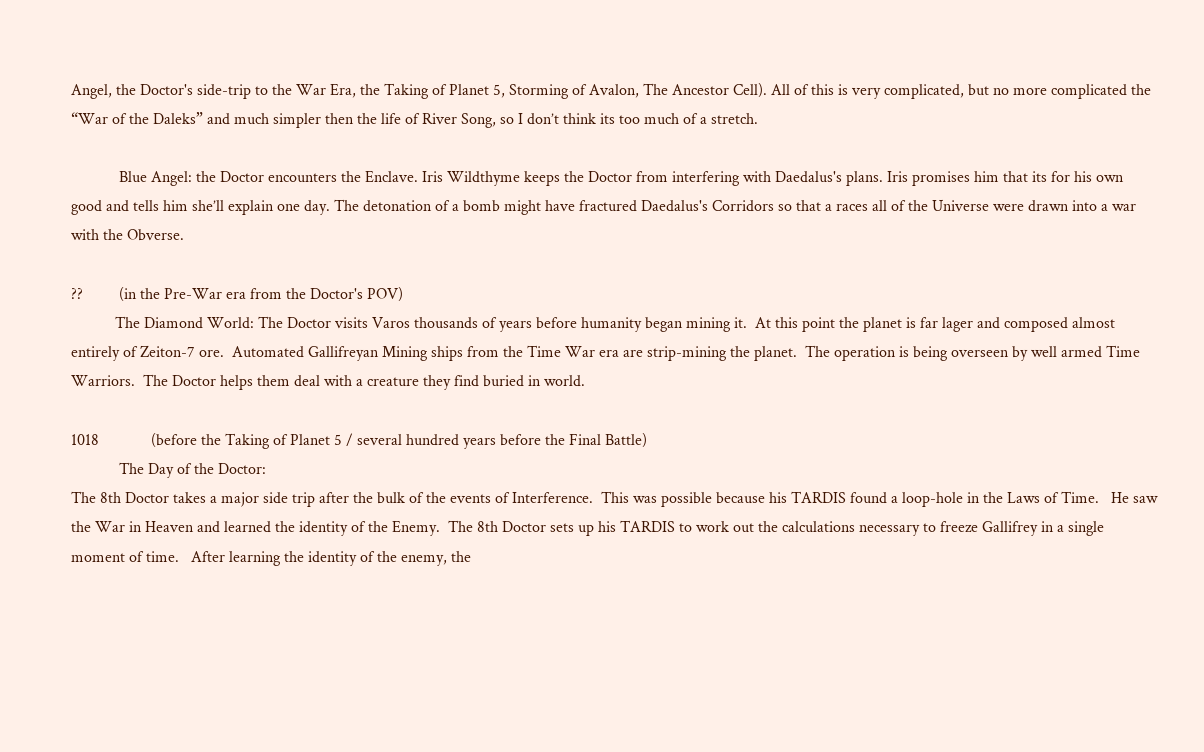Angel, the Doctor's side-trip to the War Era, the Taking of Planet 5, Storming of Avalon, The Ancestor Cell). All of this is very complicated, but no more complicated the “War of the Daleks” and much simpler then the life of River Song, so I don’t think its too much of a stretch.

            Blue Angel: the Doctor encounters the Enclave. Iris Wildthyme keeps the Doctor from interfering with Daedalus's plans. Iris promises him that its for his own good and tells him she’ll explain one day. The detonation of a bomb might have fractured Daedalus's Corridors so that a races all of the Universe were drawn into a war with the Obverse.

??         (in the Pre-War era from the Doctor's POV)
           The Diamond World: The Doctor visits Varos thousands of years before humanity began mining it.  At this point the planet is far lager and composed almost entirely of Zeiton-7 ore.  Automated Gallifreyan Mining ships from the Time War era are strip-mining the planet.  The operation is being overseen by well armed Time Warriors.  The Doctor helps them deal with a creature they find buried in world.

1018             (before the Taking of Planet 5 / several hundred years before the Final Battle)
            The Day of the Doctor:
The 8th Doctor takes a major side trip after the bulk of the events of Interference.  This was possible because his TARDIS found a loop-hole in the Laws of Time.   He saw the War in Heaven and learned the identity of the Enemy.  The 8th Doctor sets up his TARDIS to work out the calculations necessary to freeze Gallifrey in a single moment of time.   After learning the identity of the enemy, the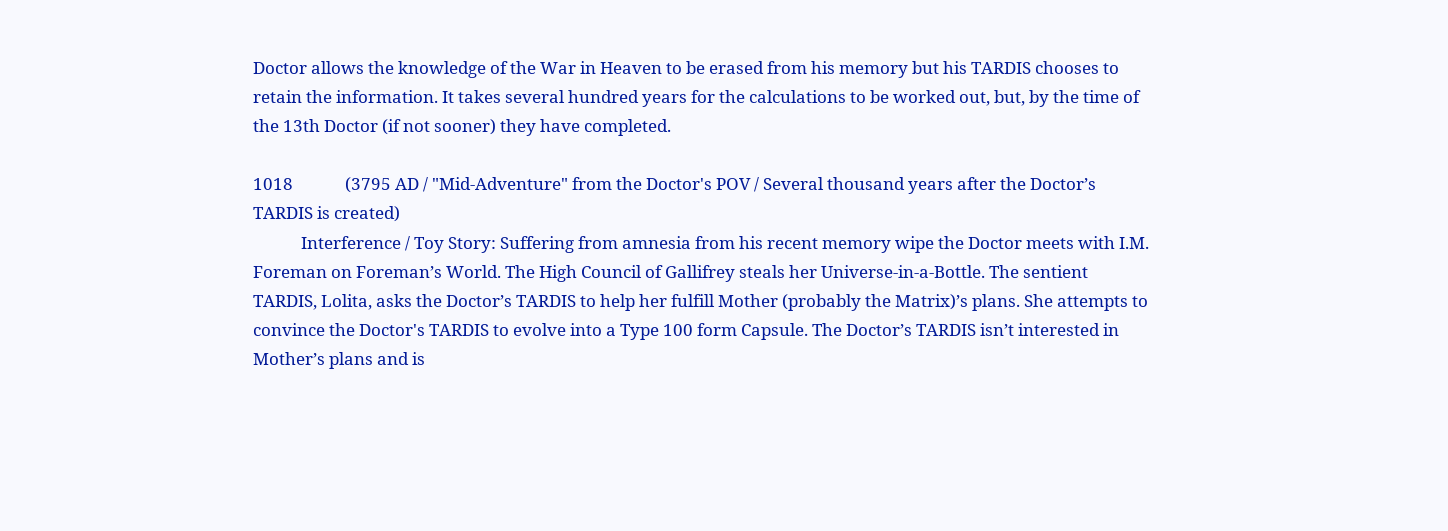Doctor allows the knowledge of the War in Heaven to be erased from his memory but his TARDIS chooses to retain the information. It takes several hundred years for the calculations to be worked out, but, by the time of the 13th Doctor (if not sooner) they have completed.

1018             (3795 AD / "Mid-Adventure" from the Doctor's POV / Several thousand years after the Doctor’s TARDIS is created)
            Interference / Toy Story: Suffering from amnesia from his recent memory wipe the Doctor meets with I.M. Foreman on Foreman’s World. The High Council of Gallifrey steals her Universe-in-a-Bottle. The sentient TARDIS, Lolita, asks the Doctor’s TARDIS to help her fulfill Mother (probably the Matrix)’s plans. She attempts to convince the Doctor's TARDIS to evolve into a Type 100 form Capsule. The Doctor’s TARDIS isn’t interested in Mother’s plans and is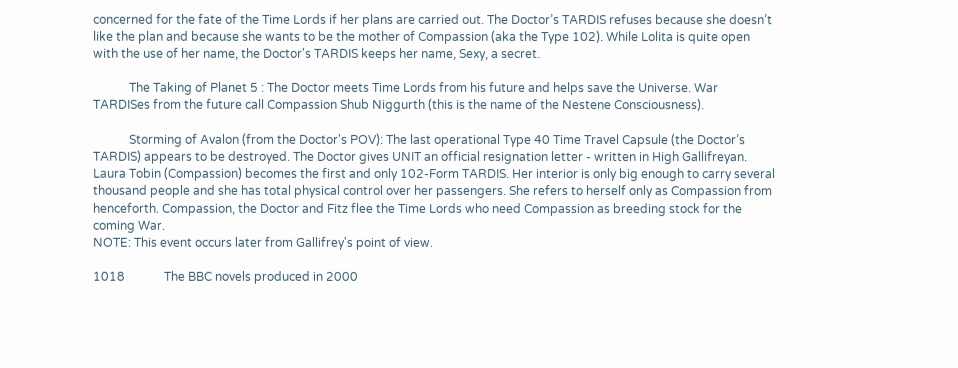concerned for the fate of the Time Lords if her plans are carried out. The Doctor’s TARDIS refuses because she doesn’t like the plan and because she wants to be the mother of Compassion (aka the Type 102). While Lolita is quite open with the use of her name, the Doctor's TARDIS keeps her name, Sexy, a secret.

            The Taking of Planet 5 : The Doctor meets Time Lords from his future and helps save the Universe. War TARDISes from the future call Compassion Shub Niggurth (this is the name of the Nestene Consciousness).

            Storming of Avalon (from the Doctor's POV): The last operational Type 40 Time Travel Capsule (the Doctor’s TARDIS) appears to be destroyed. The Doctor gives UNIT an official resignation letter - written in High Gallifreyan. Laura Tobin (Compassion) becomes the first and only 102-Form TARDIS. Her interior is only big enough to carry several thousand people and she has total physical control over her passengers. She refers to herself only as Compassion from henceforth. Compassion, the Doctor and Fitz flee the Time Lords who need Compassion as breeding stock for the coming War.
NOTE: This event occurs later from Gallifrey's point of view.

1018             The BBC novels produced in 2000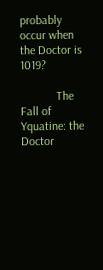probably occur when the Doctor is 1019?

            The Fall of Yquatine: the Doctor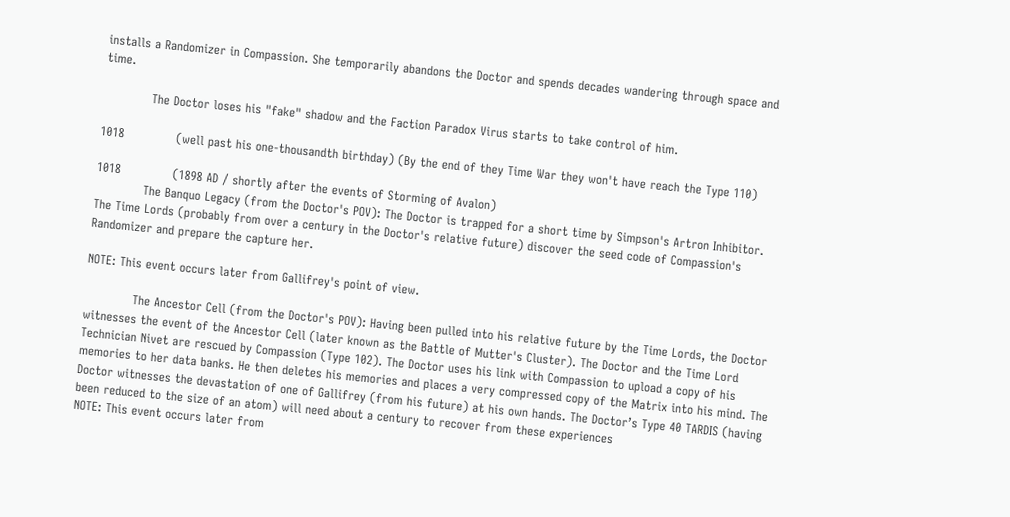installs a Randomizer in Compassion. She temporarily abandons the Doctor and spends decades wandering through space and time.

            The Doctor loses his "fake" shadow and the Faction Paradox Virus starts to take control of him.

1018             (well past his one-thousandth birthday) (By the end of they Time War they won't have reach the Type 110)

1018             (1898 AD / shortly after the events of Storming of Avalon)
            The Banquo Legacy (from the Doctor's POV): The Doctor is trapped for a short time by Simpson's Artron Inhibitor. The Time Lords (probably from over a century in the Doctor's relative future) discover the seed code of Compassion's Randomizer and prepare the capture her.

NOTE: This event occurs later from Gallifrey's point of view.

            The Ancestor Cell (from the Doctor's POV): Having been pulled into his relative future by the Time Lords, the Doctor witnesses the event of the Ancestor Cell (later known as the Battle of Mutter's Cluster). The Doctor and the Time Lord Technician Nivet are rescued by Compassion (Type 102). The Doctor uses his link with Compassion to upload a copy of his memories to her data banks. He then deletes his memories and places a very compressed copy of the Matrix into his mind. The Doctor witnesses the devastation of one of Gallifrey (from his future) at his own hands. The Doctor’s Type 40 TARDIS (having been reduced to the size of an atom) will need about a century to recover from these experiences
NOTE: This event occurs later from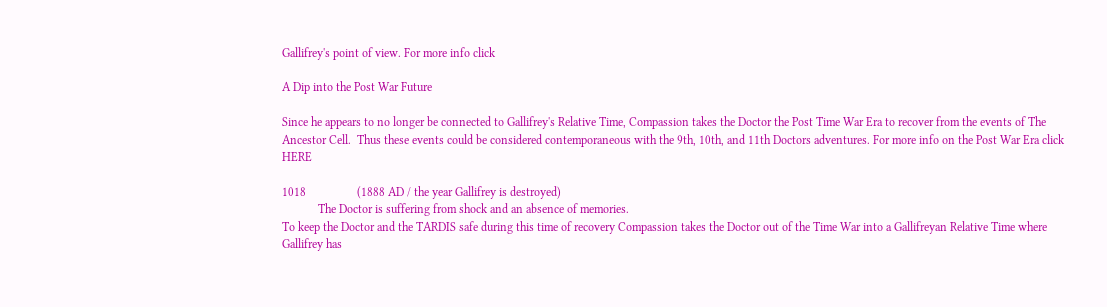Gallifrey's point of view. For more info click

A Dip into the Post War Future

Since he appears to no longer be connected to Gallifrey's Relative Time, Compassion takes the Doctor the Post Time War Era to recover from the events of The Ancestor Cell.  Thus these events could be considered contemporaneous with the 9th, 10th, and 11th Doctors adventures. For more info on the Post War Era click HERE

1018                 (1888 AD / the year Gallifrey is destroyed)
            The Doctor is suffering from shock and an absence of memories.
To keep the Doctor and the TARDIS safe during this time of recovery Compassion takes the Doctor out of the Time War into a Gallifreyan Relative Time where Gallifrey has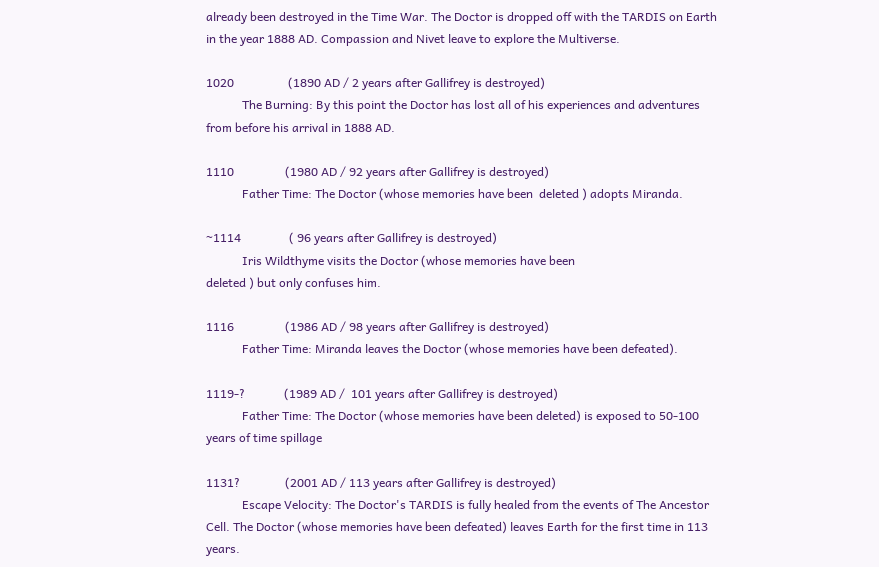already been destroyed in the Time War. The Doctor is dropped off with the TARDIS on Earth in the year 1888 AD. Compassion and Nivet leave to explore the Multiverse.

1020                  (1890 AD / 2 years after Gallifrey is destroyed)
            The Burning: By this point the Doctor has lost all of his experiences and adventures from before his arrival in 1888 AD.

1110                 (1980 AD / 92 years after Gallifrey is destroyed)
            Father Time: The Doctor (whose memories have been  deleted ) adopts Miranda.

~1114                ( 96 years after Gallifrey is destroyed)
            Iris Wildthyme visits the Doctor (whose memories have been
deleted ) but only confuses him.

1116                 (1986 AD / 98 years after Gallifrey is destroyed)
            Father Time: Miranda leaves the Doctor (whose memories have been defeated).

1119-?             (1989 AD /  101 years after Gallifrey is destroyed)
            Father Time: The Doctor (whose memories have been deleted) is exposed to 50-100 years of time spillage

1131?               (2001 AD / 113 years after Gallifrey is destroyed)
            Escape Velocity: The Doctor's TARDIS is fully healed from the events of The Ancestor Cell. The Doctor (whose memories have been defeated) leaves Earth for the first time in 113 years.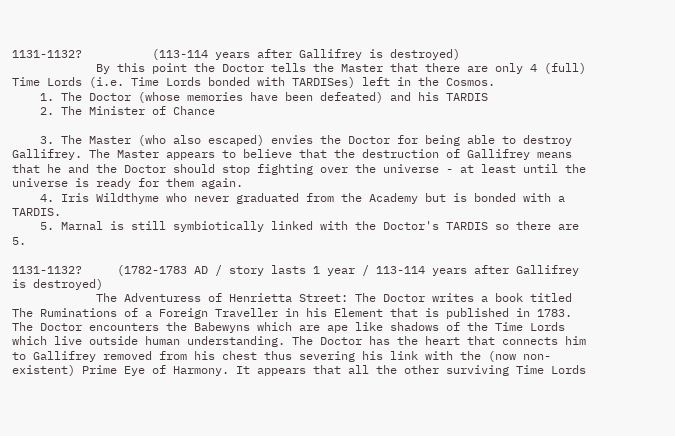1131-1132?          (113-114 years after Gallifrey is destroyed)
            By this point the Doctor tells the Master that there are only 4 (full) Time Lords (i.e. Time Lords bonded with TARDISes) left in the Cosmos.
    1. The Doctor (whose memories have been defeated) and his TARDIS
    2. The Minister of Chance

    3. The Master (who also escaped) envies the Doctor for being able to destroy Gallifrey. The Master appears to believe that the destruction of Gallifrey means that he and the Doctor should stop fighting over the universe - at least until the universe is ready for them again.
    4. Iris Wildthyme who never graduated from the Academy but is bonded with a TARDIS.
    5. Marnal is still symbiotically linked with the Doctor's TARDIS so there are 5.

1131-1132?     (1782-1783 AD / story lasts 1 year / 113-114 years after Gallifrey is destroyed)
            The Adventuress of Henrietta Street: The Doctor writes a book titled The Ruminations of a Foreign Traveller in his Element that is published in 1783. The Doctor encounters the Babewyns which are ape like shadows of the Time Lords which live outside human understanding. The Doctor has the heart that connects him to Gallifrey removed from his chest thus severing his link with the (now non-existent) Prime Eye of Harmony. It appears that all the other surviving Time Lords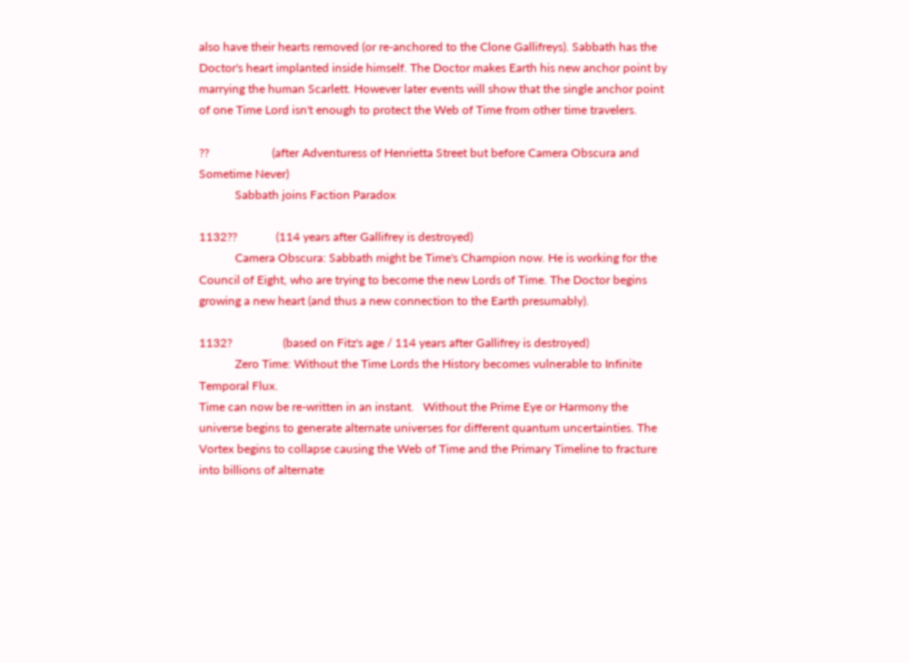also have their hearts removed (or re-anchored to the Clone Gallifreys). Sabbath has the Doctor's heart implanted inside himself. The Doctor makes Earth his new anchor point by marrying the human Scarlett. However later events will show that the single anchor point of one Time Lord isn't enough to protect the Web of Time from other time travelers.

??                     (after Adventuress of Henrietta Street but before Camera Obscura and Sometime Never)
            Sabbath joins Faction Paradox

1132??             (114 years after Gallifrey is destroyed)
            Camera Obscura: Sabbath might be Time's Champion now. He is working for the Council of Eight, who are trying to become the new Lords of Time. The Doctor begins growing a new heart (and thus a new connection to the Earth presumably).

1132?                 (based on Fitz's age / 114 years after Gallifrey is destroyed)
            Zero Time: Without the Time Lords the History becomes vulnerable to Infinite Temporal Flux.
Time can now be re-written in an instant.   Without the Prime Eye or Harmony the universe begins to generate alternate universes for different quantum uncertainties. The Vortex begins to collapse causing the Web of Time and the Primary Timeline to fracture into billions of alternate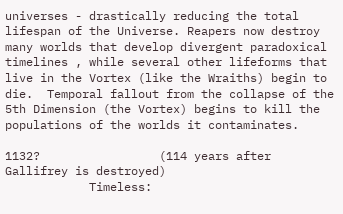universes - drastically reducing the total lifespan of the Universe. Reapers now destroy many worlds that develop divergent paradoxical timelines , while several other lifeforms that live in the Vortex (like the Wraiths) begin to die.  Temporal fallout from the collapse of the 5th Dimension (the Vortex) begins to kill the populations of the worlds it contaminates.

1132?                 (114 years after Gallifrey is destroyed)
            Timeless: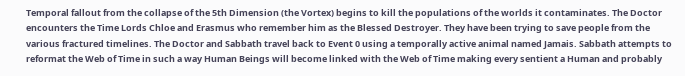Temporal fallout from the collapse of the 5th Dimension (the Vortex) begins to kill the populations of the worlds it contaminates. The Doctor encounters the Time Lords Chloe and Erasmus who remember him as the Blessed Destroyer. They have been trying to save people from the various fractured timelines. The Doctor and Sabbath travel back to Event 0 using a temporally active animal named Jamais. Sabbath attempts to reformat the Web of Time in such a way Human Beings will become linked with the Web of Time making every sentient a Human and probably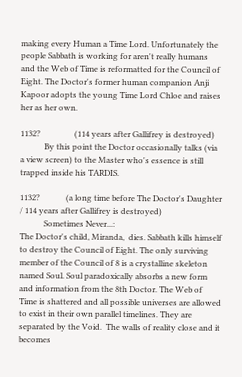making every Human a Time Lord. Unfortunately the people Sabbath is working for aren't really humans and the Web of Time is reformatted for the Council of Eight. The Doctor's former human companion Anji Kapoor adopts the young Time Lord Chloe and raises her as her own.

1132?                 (114 years after Gallifrey is destroyed)
            By this point the Doctor occasionally talks (via a view screen) to the Master who's essence is still trapped inside his TARDIS.

1132?             (a long time before The Doctor's Daughter  / 114 years after Gallifrey is destroyed)
            Sometimes Never...:
The Doctor's child, Miranda,  dies. Sabbath kills himself to destroy the Council of Eight. The only surviving member of the Council of 8 is a crystalline skeleton named Soul. Soul paradoxically absorbs a new form and information from the 8th Doctor. The Web of Time is shattered and all possible universes are allowed to exist in their own parallel timelines. They are separated by the Void.  The walls of reality close and it becomes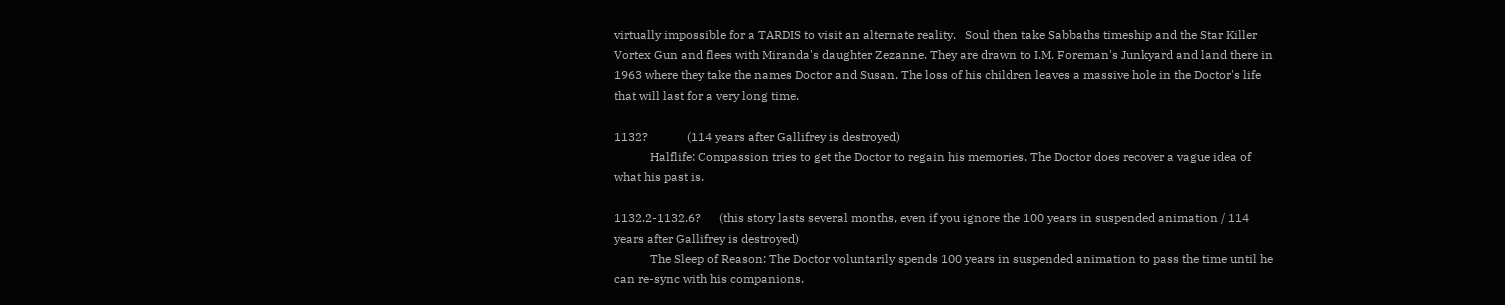virtually impossible for a TARDIS to visit an alternate reality.   Soul then take Sabbaths timeship and the Star Killer Vortex Gun and flees with Miranda's daughter Zezanne. They are drawn to I.M. Foreman's Junkyard and land there in 1963 where they take the names Doctor and Susan. The loss of his children leaves a massive hole in the Doctor's life that will last for a very long time.

1132?             (114 years after Gallifrey is destroyed)
            Halflife: Compassion tries to get the Doctor to regain his memories. The Doctor does recover a vague idea of what his past is.

1132.2-1132.6?      (this story lasts several months, even if you ignore the 100 years in suspended animation / 114 years after Gallifrey is destroyed)
            The Sleep of Reason: The Doctor voluntarily spends 100 years in suspended animation to pass the time until he can re-sync with his companions.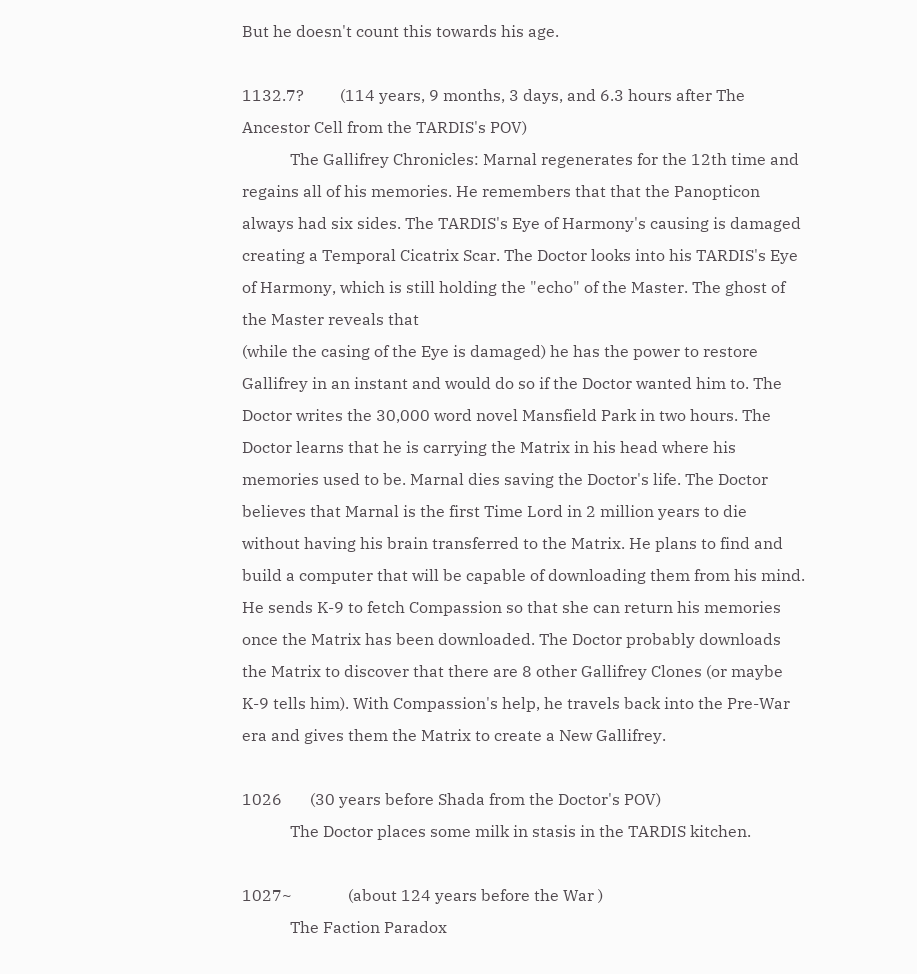But he doesn't count this towards his age.

1132.7?         (114 years, 9 months, 3 days, and 6.3 hours after The Ancestor Cell from the TARDIS's POV)
            The Gallifrey Chronicles: Marnal regenerates for the 12th time and regains all of his memories. He remembers that that the Panopticon always had six sides. The TARDIS's Eye of Harmony's causing is damaged creating a Temporal Cicatrix Scar. The Doctor looks into his TARDIS's Eye of Harmony, which is still holding the "echo" of the Master. The ghost of the Master reveals that
(while the casing of the Eye is damaged) he has the power to restore Gallifrey in an instant and would do so if the Doctor wanted him to. The Doctor writes the 30,000 word novel Mansfield Park in two hours. The Doctor learns that he is carrying the Matrix in his head where his memories used to be. Marnal dies saving the Doctor's life. The Doctor believes that Marnal is the first Time Lord in 2 million years to die without having his brain transferred to the Matrix. He plans to find and build a computer that will be capable of downloading them from his mind. He sends K-9 to fetch Compassion so that she can return his memories once the Matrix has been downloaded. The Doctor probably downloads the Matrix to discover that there are 8 other Gallifrey Clones (or maybe K-9 tells him). With Compassion's help, he travels back into the Pre-War era and gives them the Matrix to create a New Gallifrey.

1026       (30 years before Shada from the Doctor's POV)
            The Doctor places some milk in stasis in the TARDIS kitchen.

1027~              (about 124 years before the War )
            The Faction Paradox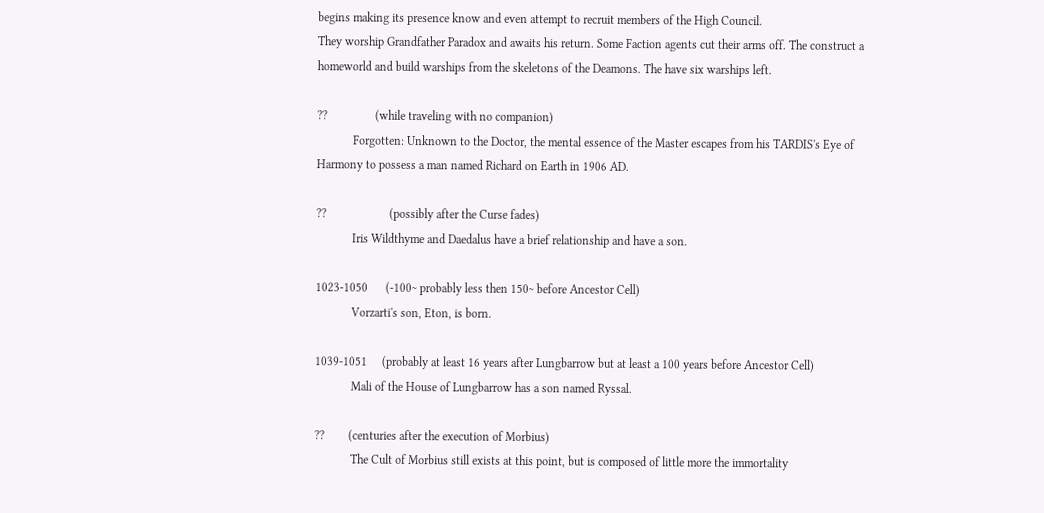begins making its presence know and even attempt to recruit members of the High Council.
They worship Grandfather Paradox and awaits his return. Some Faction agents cut their arms off. The construct a homeworld and build warships from the skeletons of the Deamons. The have six warships left.

??                (while traveling with no companion)
            Forgotten: Unknown to the Doctor, the mental essence of the Master escapes from his TARDIS's Eye of Harmony to possess a man named Richard on Earth in 1906 AD.

??                     (possibly after the Curse fades)
            Iris Wildthyme and Daedalus have a brief relationship and have a son.

1023-1050      (-100~ probably less then 150~ before Ancestor Cell)
            Vorzarti's son, Eton, is born.

1039-1051     (probably at least 16 years after Lungbarrow but at least a 100 years before Ancestor Cell)
            Mali of the House of Lungbarrow has a son named Ryssal.

??        (centuries after the execution of Morbius)
            The Cult of Morbius still exists at this point, but is composed of little more the immortality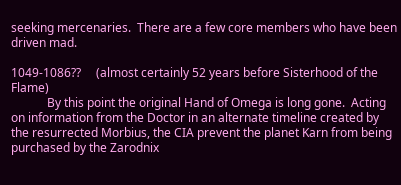seeking mercenaries.  There are a few core members who have been driven mad.

1049-1086??     (almost certainly 52 years before Sisterhood of the Flame)
            By this point the original Hand of Omega is long gone.  Acting on information from the Doctor in an alternate timeline created by the resurrected Morbius, the CIA prevent the planet Karn from being purchased by the Zarodnix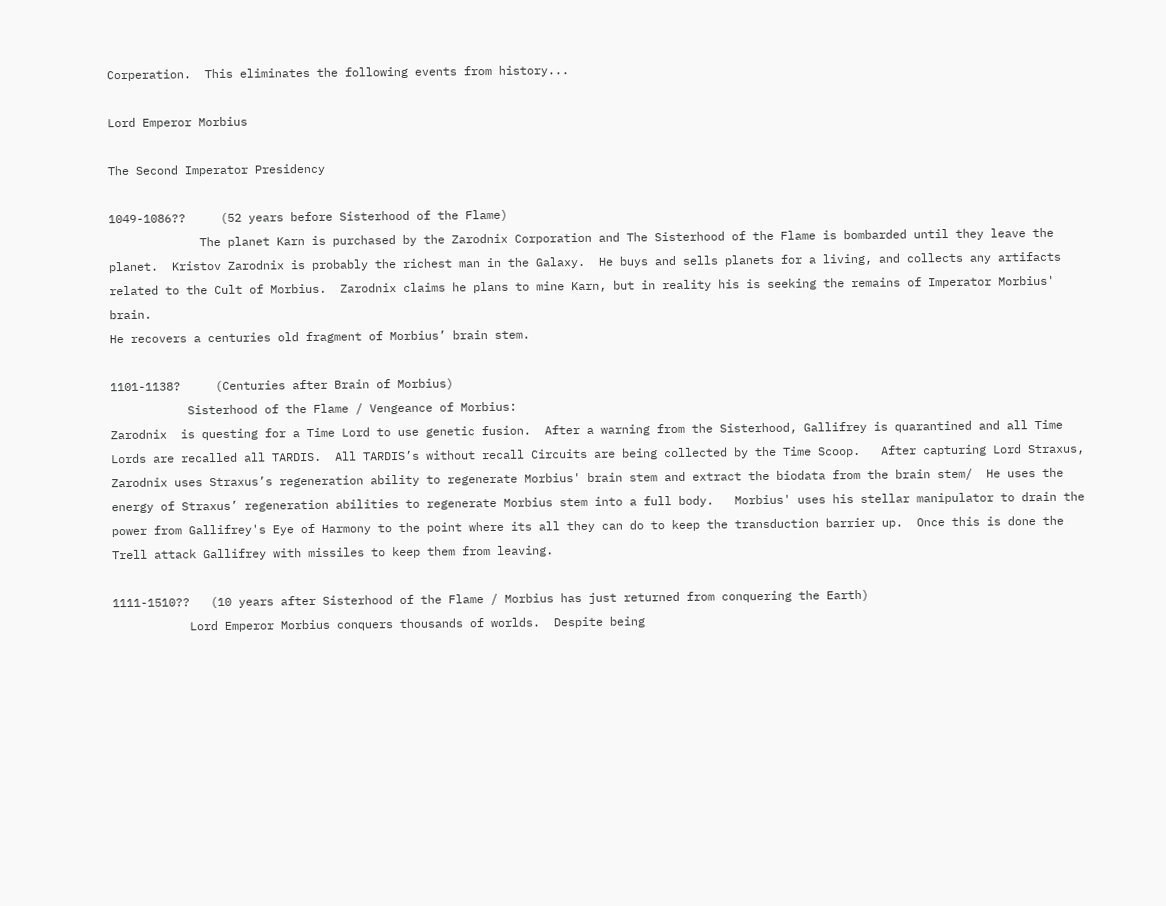Corperation.  This eliminates the following events from history...

Lord Emperor Morbius

The Second Imperator Presidency

1049-1086??     (52 years before Sisterhood of the Flame)
             The planet Karn is purchased by the Zarodnix Corporation and The Sisterhood of the Flame is bombarded until they leave the planet.  Kristov Zarodnix is probably the richest man in the Galaxy.  He buys and sells planets for a living, and collects any artifacts related to the Cult of Morbius.  Zarodnix claims he plans to mine Karn, but in reality his is seeking the remains of Imperator Morbius' brain.
He recovers a centuries old fragment of Morbius’ brain stem.

1101-1138?     (Centuries after Brain of Morbius)
           Sisterhood of the Flame / Vengeance of Morbius:
Zarodnix  is questing for a Time Lord to use genetic fusion.  After a warning from the Sisterhood, Gallifrey is quarantined and all Time Lords are recalled all TARDIS.  All TARDIS’s without recall Circuits are being collected by the Time Scoop.   After capturing Lord Straxus, Zarodnix uses Straxus’s regeneration ability to regenerate Morbius' brain stem and extract the biodata from the brain stem/  He uses the energy of Straxus’ regeneration abilities to regenerate Morbius stem into a full body.   Morbius' uses his stellar manipulator to drain the power from Gallifrey's Eye of Harmony to the point where its all they can do to keep the transduction barrier up.  Once this is done the Trell attack Gallifrey with missiles to keep them from leaving.

1111-1510??   (10 years after Sisterhood of the Flame / Morbius has just returned from conquering the Earth)
           Lord Emperor Morbius conquers thousands of worlds.  Despite being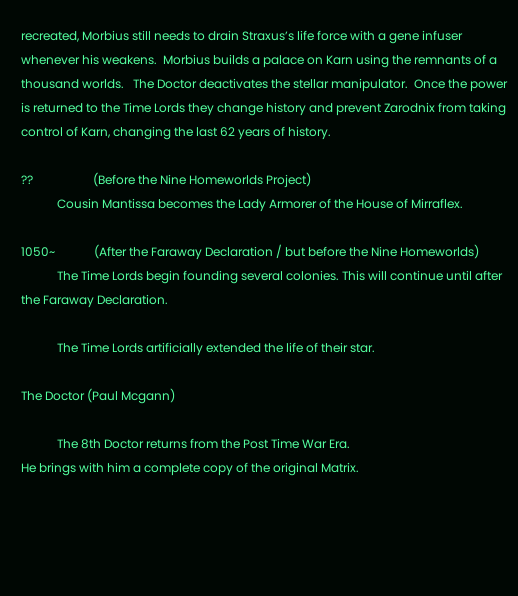recreated, Morbius still needs to drain Straxus’s life force with a gene infuser whenever his weakens.  Morbius builds a palace on Karn using the remnants of a thousand worlds.   The Doctor deactivates the stellar manipulator.  Once the power is returned to the Time Lords they change history and prevent Zarodnix from taking control of Karn, changing the last 62 years of history.

??                    (Before the Nine Homeworlds Project)
            Cousin Mantissa becomes the Lady Armorer of the House of Mirraflex.

1050~             (After the Faraway Declaration / but before the Nine Homeworlds)
            The Time Lords begin founding several colonies. This will continue until after the Faraway Declaration.

            The Time Lords artificially extended the life of their star.

The Doctor (Paul Mcgann)

            The 8th Doctor returns from the Post Time War Era.
He brings with him a complete copy of the original Matrix.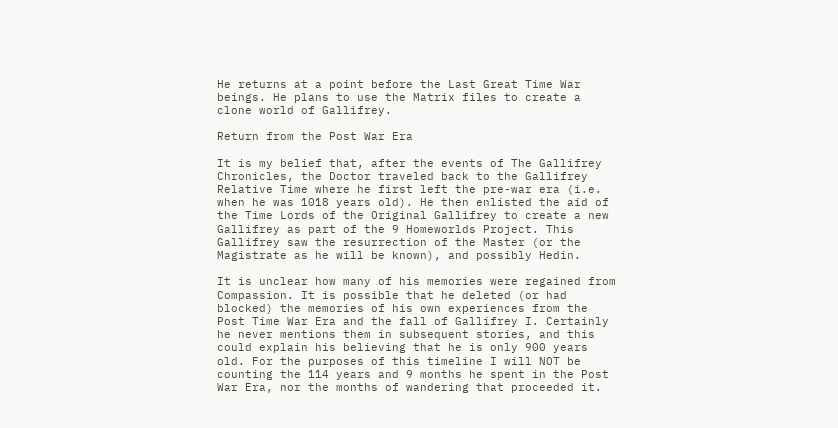He returns at a point before the Last Great Time War beings. He plans to use the Matrix files to create a clone world of Gallifrey.

Return from the Post War Era

It is my belief that, after the events of The Gallifrey Chronicles, the Doctor traveled back to the Gallifrey Relative Time where he first left the pre-war era (i.e. when he was 1018 years old). He then enlisted the aid of the Time Lords of the Original Gallifrey to create a new Gallifrey as part of the 9 Homeworlds Project. This Gallifrey saw the resurrection of the Master (or the Magistrate as he will be known), and possibly Hedin.

It is unclear how many of his memories were regained from Compassion. It is possible that he deleted (or had blocked) the memories of his own experiences from the Post Time War Era and the fall of Gallifrey I. Certainly he never mentions them in subsequent stories, and this could explain his believing that he is only 900 years old. For the purposes of this timeline I will NOT be counting the 114 years and 9 months he spent in the Post War Era, nor the months of wandering that proceeded it.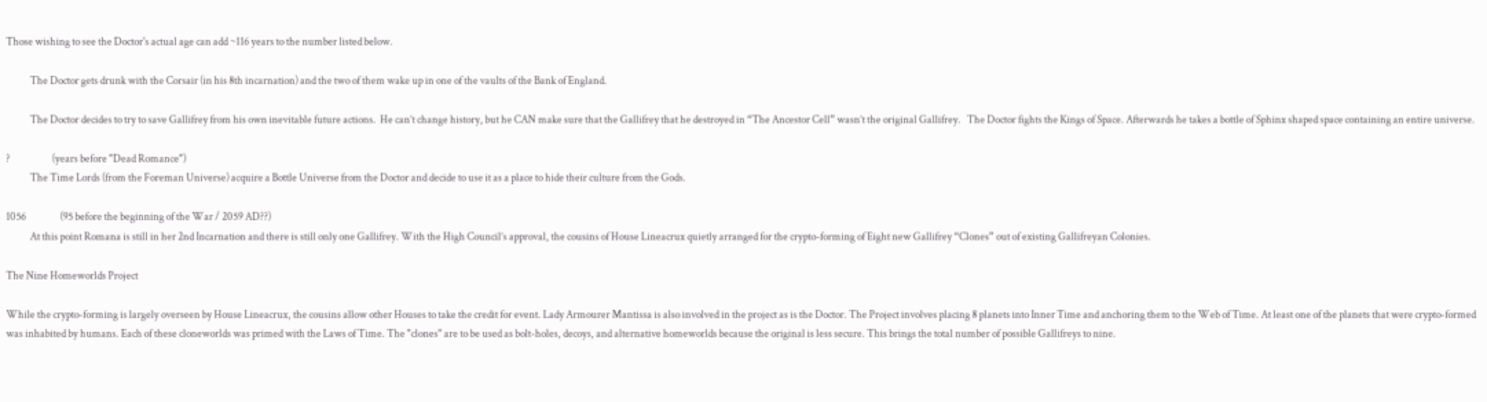Those wishing to see the Doctor's actual age can add ~116 years to the number listed below.

            The Doctor gets drunk with the Corsair (in his 8th incarnation) and the two of them wake up in one of the vaults of the Bank of England.

            The Doctor decides to try to save Gallifrey from his own inevitable future actions.  He can’t change history, but he CAN make sure that the Gallifrey that he destroyed in “The Ancestor Cell” wasn’t the original Gallifrey.   The Doctor fights the Kings of Space. Afterwards he takes a bottle of Sphinx shaped space containing an entire universe.

?                     (years before "Dead Romance")
            The Time Lords (from the Foreman Universe) acquire a Bottle Universe from the Doctor and decide to use it as a place to hide their culture from the Gods.

1056                 (95 before the beginning of the War / 2059 AD??)
            At this point Romana is still in her 2nd Incarnation and there is still only one Gallifrey. With the High Council’s approval, the cousins of House Lineacrux quietly arranged for the crypto-forming of Eight new Gallifrey “Clones” out of existing Gallifreyan Colonies.

The Nine Homeworlds Project

While the crypto-forming is largely overseen by House Lineacrux, the cousins allow other Houses to take the credit for event. Lady Armourer Mantissa is also involved in the project as is the Doctor. The Project involves placing 8 planets into Inner Time and anchoring them to the Web of Time. At least one of the planets that were crypto-formed was inhabited by humans. Each of these cloneworlds was primed with the Laws of Time. The "clones" are to be used as bolt-holes, decoys, and alternative homeworlds because the original is less secure. This brings the total number of possible Gallifreys to nine.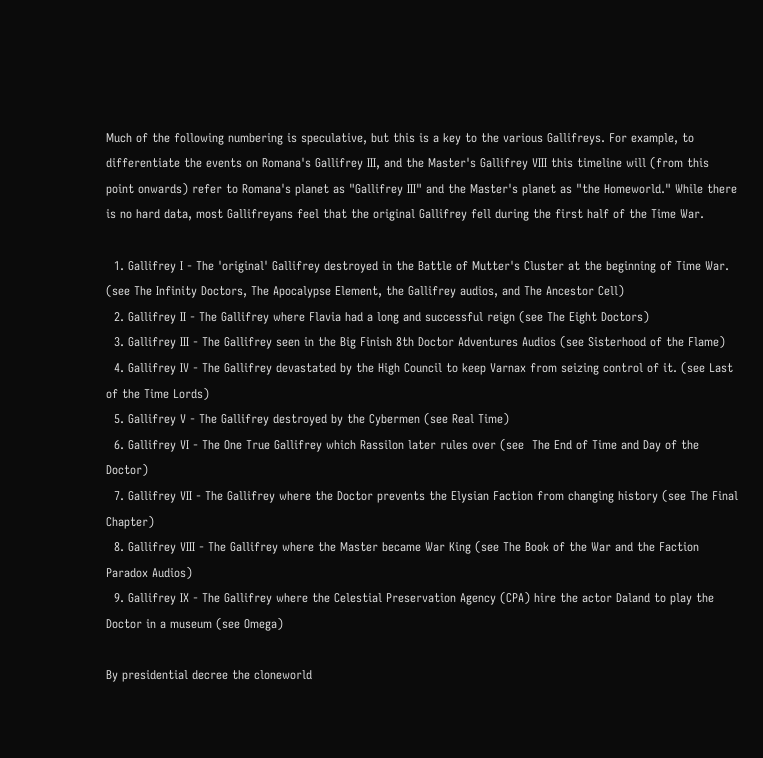Much of the following numbering is speculative, but this is a key to the various Gallifreys. For example, to differentiate the events on Romana's Gallifrey III, and the Master's Gallifrey VIII this timeline will (from this point onwards) refer to Romana's planet as "Gallifrey III" and the Master's planet as "the Homeworld." While there is no hard data, most Gallifreyans feel that the original Gallifrey fell during the first half of the Time War.

  1. Gallifrey I - The 'original' Gallifrey destroyed in the Battle of Mutter's Cluster at the beginning of Time War. (see The Infinity Doctors, The Apocalypse Element, the Gallifrey audios, and The Ancestor Cell)
  2. Gallifrey II - The Gallifrey where Flavia had a long and successful reign (see The Eight Doctors)
  3. Gallifrey III - The Gallifrey seen in the Big Finish 8th Doctor Adventures Audios (see Sisterhood of the Flame)
  4. Gallifrey IV - The Gallifrey devastated by the High Council to keep Varnax from seizing control of it. (see Last of the Time Lords)
  5. Gallifrey V - The Gallifrey destroyed by the Cybermen (see Real Time)
  6. Gallifrey VI - The One True Gallifrey which Rassilon later rules over (see  The End of Time and Day of the Doctor)
  7. Gallifrey VII - The Gallifrey where the Doctor prevents the Elysian Faction from changing history (see The Final Chapter)
  8. Gallifrey VIII - The Gallifrey where the Master became War King (see The Book of the War and the Faction Paradox Audios)
  9. Gallifrey IX - The Gallifrey where the Celestial Preservation Agency (CPA) hire the actor Daland to play the Doctor in a museum (see Omega)

By presidential decree the cloneworld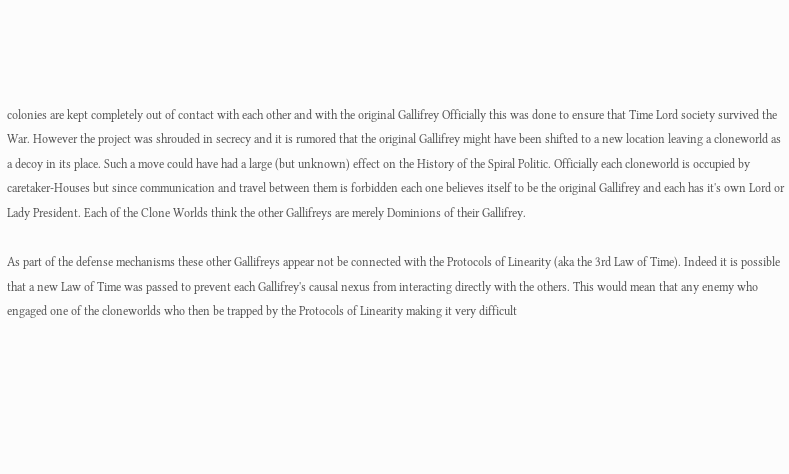colonies are kept completely out of contact with each other and with the original Gallifrey Officially this was done to ensure that Time Lord society survived the War. However the project was shrouded in secrecy and it is rumored that the original Gallifrey might have been shifted to a new location leaving a cloneworld as a decoy in its place. Such a move could have had a large (but unknown) effect on the History of the Spiral Politic. Officially each cloneworld is occupied by caretaker-Houses but since communication and travel between them is forbidden each one believes itself to be the original Gallifrey and each has it's own Lord or Lady President. Each of the Clone Worlds think the other Gallifreys are merely Dominions of their Gallifrey.

As part of the defense mechanisms these other Gallifreys appear not be connected with the Protocols of Linearity (aka the 3rd Law of Time). Indeed it is possible that a new Law of Time was passed to prevent each Gallifrey's causal nexus from interacting directly with the others. This would mean that any enemy who engaged one of the cloneworlds who then be trapped by the Protocols of Linearity making it very difficult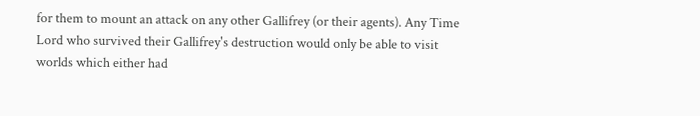for them to mount an attack on any other Gallifrey (or their agents). Any Time Lord who survived their Gallifrey's destruction would only be able to visit worlds which either had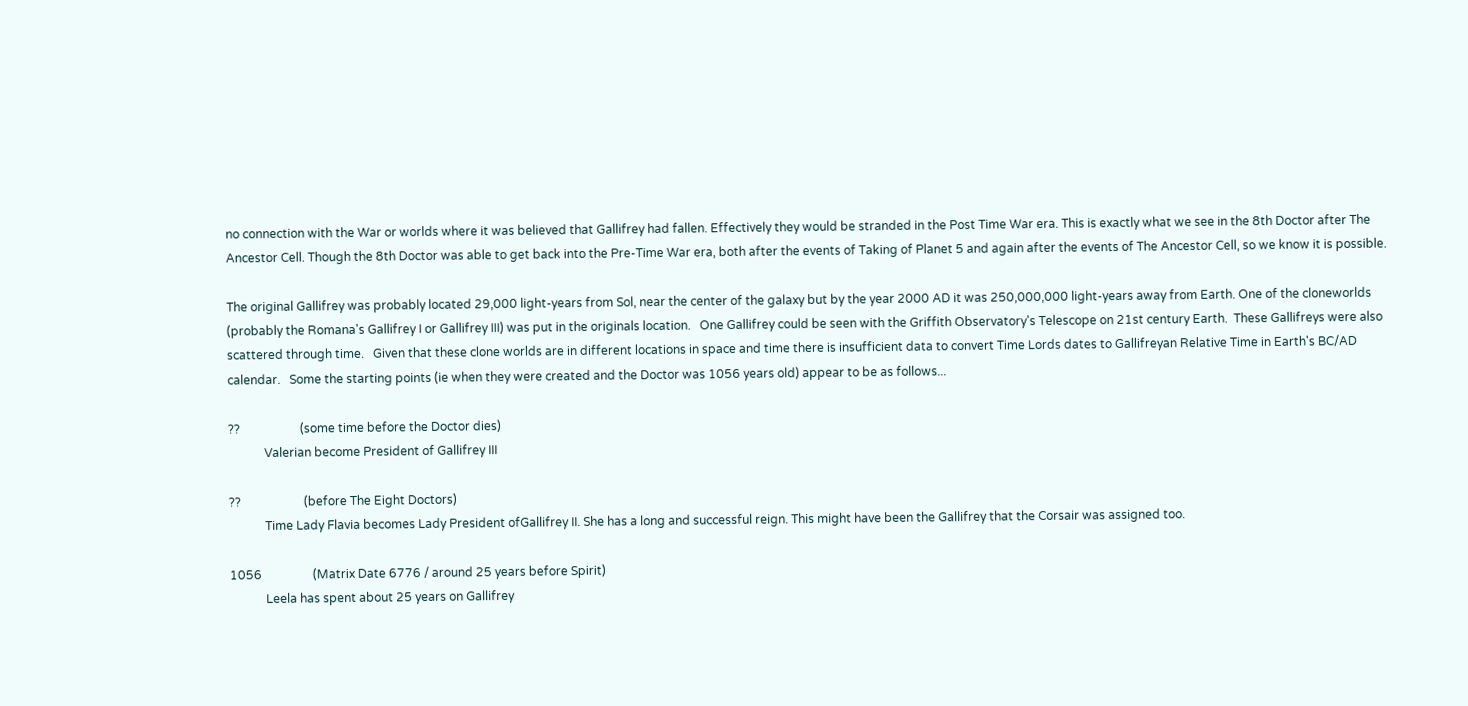no connection with the War or worlds where it was believed that Gallifrey had fallen. Effectively they would be stranded in the Post Time War era. This is exactly what we see in the 8th Doctor after The Ancestor Cell. Though the 8th Doctor was able to get back into the Pre-Time War era, both after the events of Taking of Planet 5 and again after the events of The Ancestor Cell, so we know it is possible.

The original Gallifrey was probably located 29,000 light-years from Sol, near the center of the galaxy but by the year 2000 AD it was 250,000,000 light-years away from Earth. One of the cloneworlds (probably the Romana's Gallifrey I or Gallifrey III) was put in the originals location.   One Gallifrey could be seen with the Griffith Observatory's Telescope on 21st century Earth.  These Gallifreys were also scattered through time.   Given that these clone worlds are in different locations in space and time there is insufficient data to convert Time Lords dates to Gallifreyan Relative Time in Earth's BC/AD calendar.   Some the starting points (ie when they were created and the Doctor was 1056 years old) appear to be as follows...

??                    (some time before the Doctor dies)
            Valerian become President of Gallifrey III

??                     (before The Eight Doctors)
            Time Lady Flavia becomes Lady President ofGallifrey II. She has a long and successful reign. This might have been the Gallifrey that the Corsair was assigned too.

1056                 (Matrix Date 6776 / around 25 years before Spirit)
            Leela has spent about 25 years on Gallifrey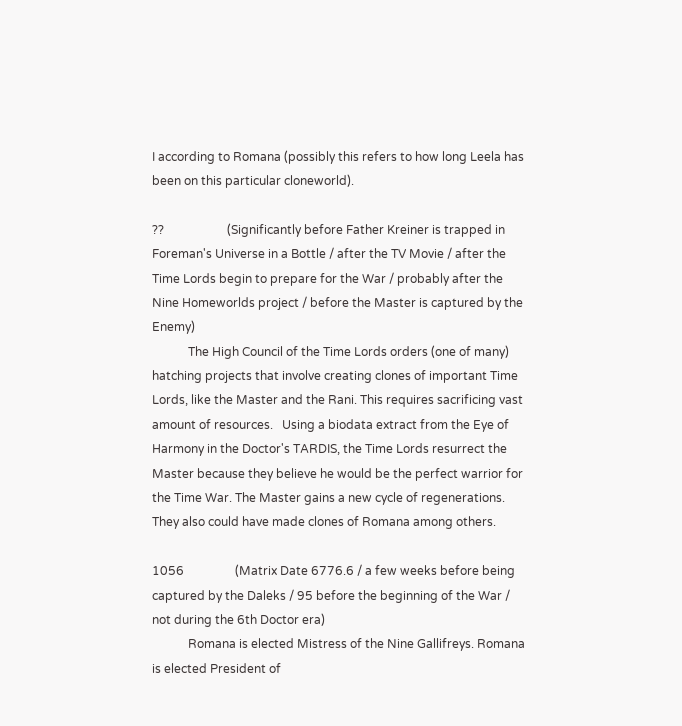I according to Romana (possibly this refers to how long Leela has been on this particular cloneworld).

??                     (Significantly before Father Kreiner is trapped in Foreman's Universe in a Bottle / after the TV Movie / after the Time Lords begin to prepare for the War / probably after the Nine Homeworlds project / before the Master is captured by the Enemy)
            The High Council of the Time Lords orders (one of many) hatching projects that involve creating clones of important Time Lords, like the Master and the Rani. This requires sacrificing vast amount of resources.   Using a biodata extract from the Eye of Harmony in the Doctor's TARDIS, the Time Lords resurrect the Master because they believe he would be the perfect warrior for the Time War. The Master gains a new cycle of regenerations. They also could have made clones of Romana among others.

1056                 (Matrix Date 6776.6 / a few weeks before being captured by the Daleks / 95 before the beginning of the War / not during the 6th Doctor era)
            Romana is elected Mistress of the Nine Gallifreys. Romana is elected President of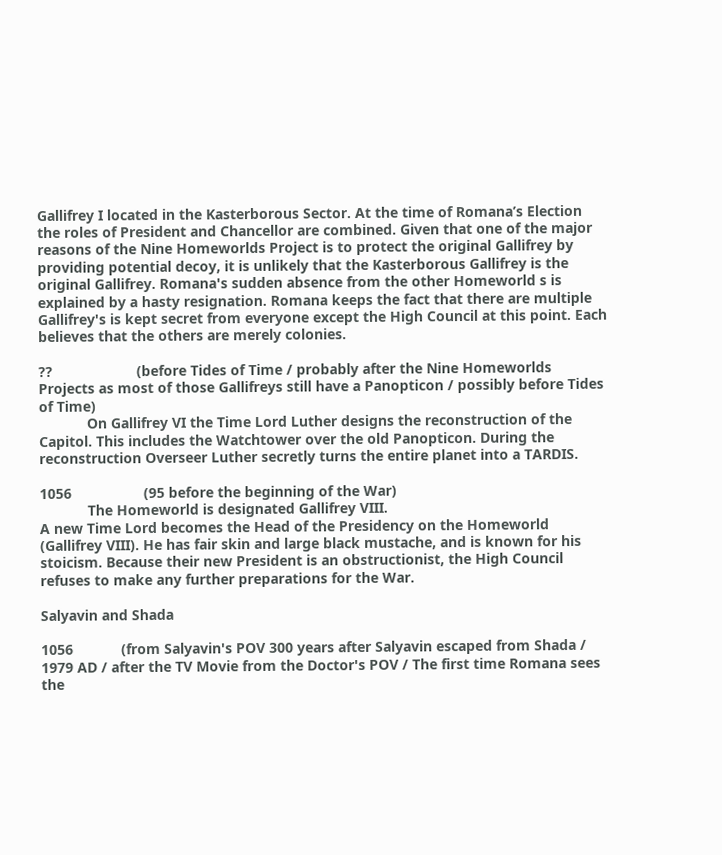Gallifrey I located in the Kasterborous Sector. At the time of Romana’s Election the roles of President and Chancellor are combined. Given that one of the major reasons of the Nine Homeworlds Project is to protect the original Gallifrey by providing potential decoy, it is unlikely that the Kasterborous Gallifrey is the original Gallifrey. Romana's sudden absence from the other Homeworld s is explained by a hasty resignation. Romana keeps the fact that there are multiple Gallifrey's is kept secret from everyone except the High Council at this point. Each believes that the others are merely colonies.

??                     (before Tides of Time / probably after the Nine Homeworlds Projects as most of those Gallifreys still have a Panopticon / possibly before Tides of Time)
            On Gallifrey VI the Time Lord Luther designs the reconstruction of the Capitol. This includes the Watchtower over the old Panopticon. During the reconstruction Overseer Luther secretly turns the entire planet into a TARDIS.

1056                  (95 before the beginning of the War)
            The Homeworld is designated Gallifrey VIII.
A new Time Lord becomes the Head of the Presidency on the Homeworld (Gallifrey VIII). He has fair skin and large black mustache, and is known for his stoicism. Because their new President is an obstructionist, the High Council refuses to make any further preparations for the War.

Salyavin and Shada

1056            (from Salyavin's POV 300 years after Salyavin escaped from Shada / 1979 AD / after the TV Movie from the Doctor's POV / The first time Romana sees the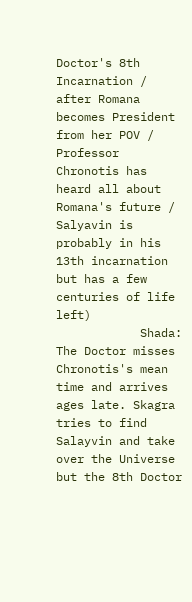Doctor's 8th Incarnation / after Romana becomes President from her POV / Professor Chronotis has heard all about Romana's future / Salyavin is probably in his 13th incarnation but has a few centuries of life left)
            Shada: The Doctor misses Chronotis's mean time and arrives ages late. Skagra tries to find Salayvin and take over the Universe but the 8th Doctor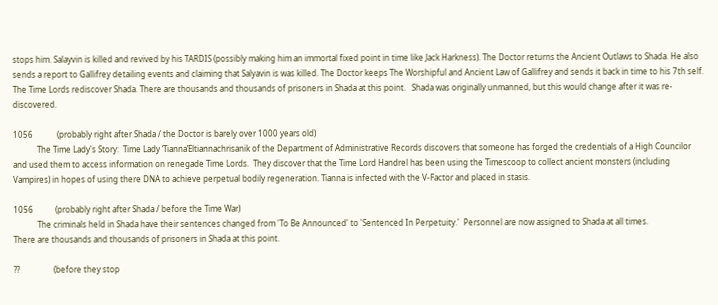stops him. Salayvin is killed and revived by his TARDIS (possibly making him an immortal fixed point in time like Jack Harkness). The Doctor returns the Ancient Outlaws to Shada. He also sends a report to Gallifrey detailing events and claiming that Salyavin is was killed. The Doctor keeps The Worshipful and Ancient Law of Gallifrey and sends it back in time to his 7th self. The Time Lords rediscover Shada. There are thousands and thousands of prisoners in Shada at this point.   Shada was originally unmanned, but this would change after it was re-discovered.

1056            (probably right after Shada / the Doctor is barely over 1000 years old)
            The Time Lady's Story:  Time Lady ‘Tianna’Eltiannachrisanik of the Department of Administrative Records discovers that someone has forged the credentials of a High Councilor and used them to access information on renegade Time Lords.  They discover that the Time Lord Handrel has been using the Timescoop to collect ancient monsters (including Vampires) in hopes of using there DNA to achieve perpetual bodily regeneration. Tianna is infected with the V-Factor and placed in stasis.

1056           (probably right after Shada / before the Time War)
            The criminals held in Shada have their sentences changed from 'To Be Announced' to 'Sentenced In Perpetuity.'  Personnel are now assigned to Shada at all times.
There are thousands and thousands of prisoners in Shada at this point.

??                 (before they stop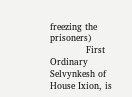freezing the prisoners)
            First Ordinary Selvynkesh of House Ixion, is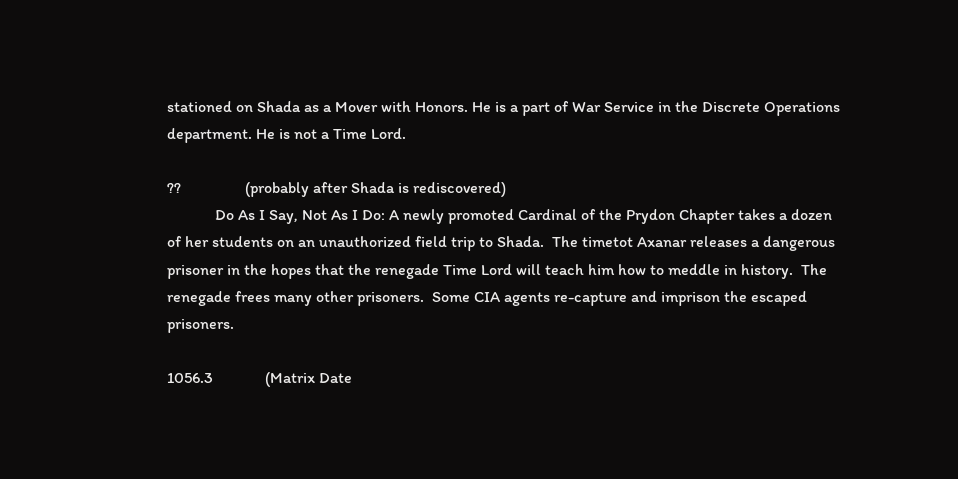stationed on Shada as a Mover with Honors. He is a part of War Service in the Discrete Operations department. He is not a Time Lord.

??                (probably after Shada is rediscovered)
            Do As I Say, Not As I Do: A newly promoted Cardinal of the Prydon Chapter takes a dozen of her students on an unauthorized field trip to Shada.  The timetot Axanar releases a dangerous prisoner in the hopes that the renegade Time Lord will teach him how to meddle in history.  The renegade frees many other prisoners.  Some CIA agents re-capture and imprison the escaped prisoners.

1056.3             (Matrix Date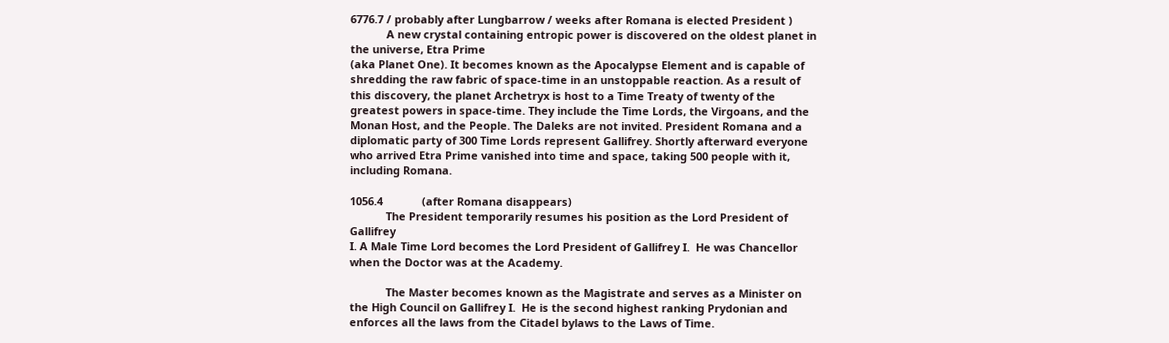6776.7 / probably after Lungbarrow / weeks after Romana is elected President )
            A new crystal containing entropic power is discovered on the oldest planet in the universe, Etra Prime
(aka Planet One). It becomes known as the Apocalypse Element and is capable of shredding the raw fabric of space-time in an unstoppable reaction. As a result of this discovery, the planet Archetryx is host to a Time Treaty of twenty of the greatest powers in space-time. They include the Time Lords, the Virgoans, and the Monan Host, and the People. The Daleks are not invited. President Romana and a diplomatic party of 300 Time Lords represent Gallifrey. Shortly afterward everyone who arrived Etra Prime vanished into time and space, taking 500 people with it, including Romana.

1056.4             (after Romana disappears)
            The President temporarily resumes his position as the Lord President of Gallifrey
I. A Male Time Lord becomes the Lord President of Gallifrey I.  He was Chancellor when the Doctor was at the Academy.

            The Master becomes known as the Magistrate and serves as a Minister on the High Council on Gallifrey I.  He is the second highest ranking Prydonian and enforces all the laws from the Citadel bylaws to the Laws of Time.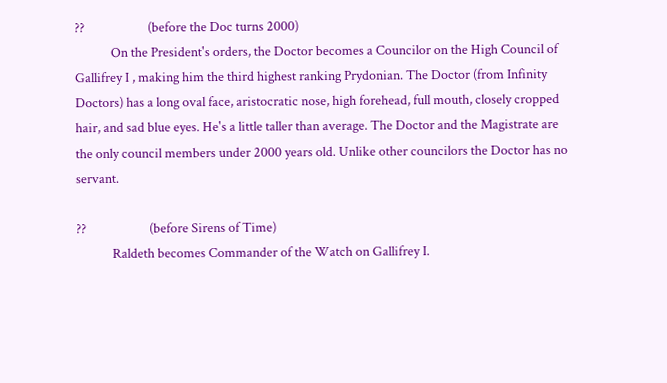??                     (before the Doc turns 2000)
            On the President's orders, the Doctor becomes a Councilor on the High Council of Gallifrey I , making him the third highest ranking Prydonian. The Doctor (from Infinity Doctors) has a long oval face, aristocratic nose, high forehead, full mouth, closely cropped hair, and sad blue eyes. He's a little taller than average. The Doctor and the Magistrate are the only council members under 2000 years old. Unlike other councilors the Doctor has no servant.

??                     (before Sirens of Time)
            Raldeth becomes Commander of the Watch on Gallifrey I.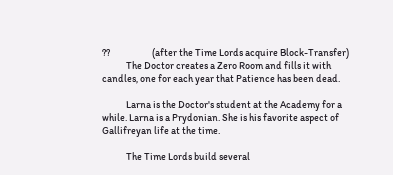??                     (after the Time Lords acquire Block-Transfer)
            The Doctor creates a Zero Room and fills it with candles, one for each year that Patience has been dead.

            Larna is the Doctor's student at the Academy for a while. Larna is a Prydonian. She is his favorite aspect of Gallifreyan life at the time.

            The Time Lords build several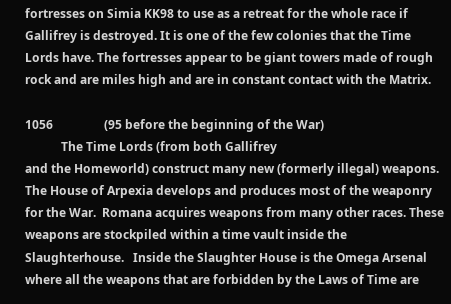fortresses on Simia KK98 to use as a retreat for the whole race if Gallifrey is destroyed. It is one of the few colonies that the Time Lords have. The fortresses appear to be giant towers made of rough rock and are miles high and are in constant contact with the Matrix.

1056                 (95 before the beginning of the War)
            The Time Lords (from both Gallifrey
and the Homeworld) construct many new (formerly illegal) weapons.  The House of Arpexia develops and produces most of the weaponry for the War.  Romana acquires weapons from many other races. These weapons are stockpiled within a time vault inside the Slaughterhouse.   Inside the Slaughter House is the Omega Arsenal where all the weapons that are forbidden by the Laws of Time are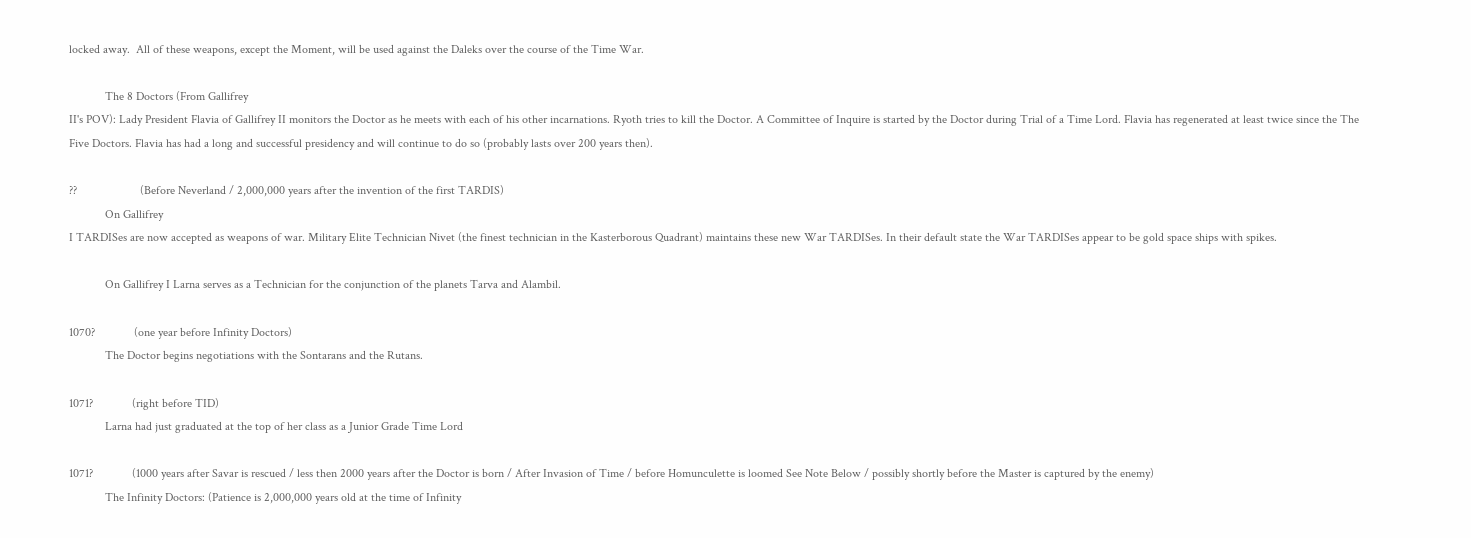locked away.  All of these weapons, except the Moment, will be used against the Daleks over the course of the Time War.

            The 8 Doctors (From Gallifrey
II's POV): Lady President Flavia of Gallifrey II monitors the Doctor as he meets with each of his other incarnations. Ryoth tries to kill the Doctor. A Committee of Inquire is started by the Doctor during Trial of a Time Lord. Flavia has regenerated at least twice since the The Five Doctors. Flavia has had a long and successful presidency and will continue to do so (probably lasts over 200 years then).

??                     (Before Neverland / 2,000,000 years after the invention of the first TARDIS)
            On Gallifrey
I TARDISes are now accepted as weapons of war. Military Elite Technician Nivet (the finest technician in the Kasterborous Quadrant) maintains these new War TARDISes. In their default state the War TARDISes appear to be gold space ships with spikes.

            On Gallifrey I Larna serves as a Technician for the conjunction of the planets Tarva and Alambil.

1070?             (one year before Infinity Doctors)
            The Doctor begins negotiations with the Sontarans and the Rutans.

1071?             (right before TID)
            Larna had just graduated at the top of her class as a Junior Grade Time Lord

1071?             (1000 years after Savar is rescued / less then 2000 years after the Doctor is born / After Invasion of Time / before Homunculette is loomed See Note Below / possibly shortly before the Master is captured by the enemy)
            The Infinity Doctors: (Patience is 2,000,000 years old at the time of Infinity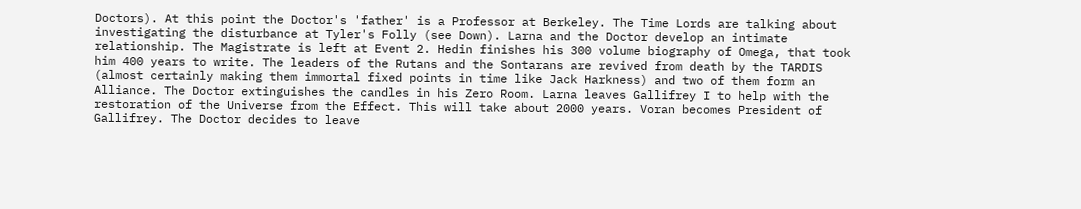Doctors). At this point the Doctor's 'father' is a Professor at Berkeley. The Time Lords are talking about investigating the disturbance at Tyler's Folly (see Down). Larna and the Doctor develop an intimate relationship. The Magistrate is left at Event 2. Hedin finishes his 300 volume biography of Omega, that took him 400 years to write. The leaders of the Rutans and the Sontarans are revived from death by the TARDIS (almost certainly making them immortal fixed points in time like Jack Harkness) and two of them form an Alliance. The Doctor extinguishes the candles in his Zero Room. Larna leaves Gallifrey I to help with the restoration of the Universe from the Effect. This will take about 2000 years. Voran becomes President of Gallifrey. The Doctor decides to leave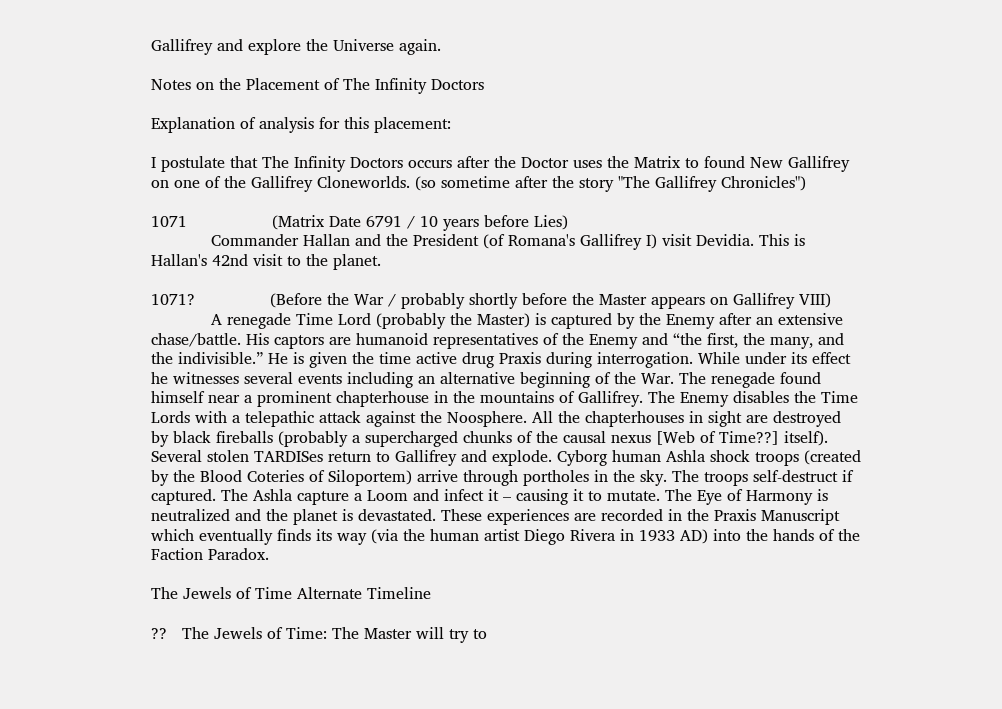Gallifrey and explore the Universe again.

Notes on the Placement of The Infinity Doctors

Explanation of analysis for this placement:

I postulate that The Infinity Doctors occurs after the Doctor uses the Matrix to found New Gallifrey on one of the Gallifrey Cloneworlds. (so sometime after the story "The Gallifrey Chronicles")

1071                 (Matrix Date 6791 / 10 years before Lies)
            Commander Hallan and the President (of Romana's Gallifrey I) visit Devidia. This is Hallan's 42nd visit to the planet.

1071?               (Before the War / probably shortly before the Master appears on Gallifrey VIII)
            A renegade Time Lord (probably the Master) is captured by the Enemy after an extensive chase/battle. His captors are humanoid representatives of the Enemy and “the first, the many, and the indivisible.” He is given the time active drug Praxis during interrogation. While under its effect he witnesses several events including an alternative beginning of the War. The renegade found himself near a prominent chapterhouse in the mountains of Gallifrey. The Enemy disables the Time Lords with a telepathic attack against the Noosphere. All the chapterhouses in sight are destroyed by black fireballs (probably a supercharged chunks of the causal nexus [Web of Time??] itself). Several stolen TARDISes return to Gallifrey and explode. Cyborg human Ashla shock troops (created by the Blood Coteries of Siloportem) arrive through portholes in the sky. The troops self-destruct if captured. The Ashla capture a Loom and infect it – causing it to mutate. The Eye of Harmony is neutralized and the planet is devastated. These experiences are recorded in the Praxis Manuscript which eventually finds its way (via the human artist Diego Rivera in 1933 AD) into the hands of the Faction Paradox.

The Jewels of Time Alternate Timeline

??   The Jewels of Time: The Master will try to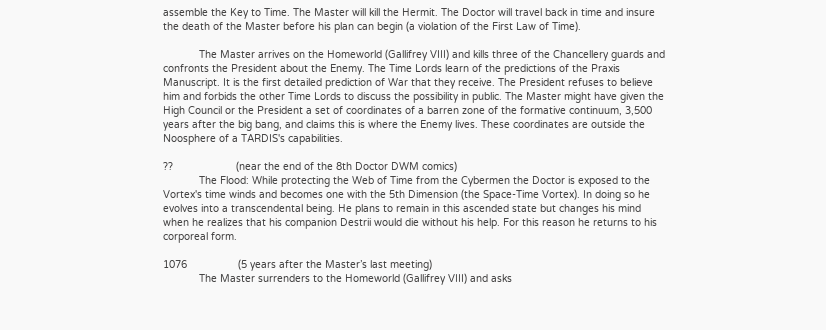assemble the Key to Time. The Master will kill the Hermit. The Doctor will travel back in time and insure the death of the Master before his plan can begin (a violation of the First Law of Time).

            The Master arrives on the Homeworld (Gallifrey VIII) and kills three of the Chancellery guards and confronts the President about the Enemy. The Time Lords learn of the predictions of the Praxis Manuscript. It is the first detailed prediction of War that they receive. The President refuses to believe him and forbids the other Time Lords to discuss the possibility in public. The Master might have given the High Council or the President a set of coordinates of a barren zone of the formative continuum, 3,500 years after the big bang, and claims this is where the Enemy lives. These coordinates are outside the Noosphere of a TARDIS's capabilities.

??                     (near the end of the 8th Doctor DWM comics)
            The Flood: While protecting the Web of Time from the Cybermen the Doctor is exposed to the Vortex's time winds and becomes one with the 5th Dimension (the Space-Time Vortex). In doing so he evolves into a transcendental being. He plans to remain in this ascended state but changes his mind when he realizes that his companion Destrii would die without his help. For this reason he returns to his corporeal form.

1076                 (5 years after the Master’s last meeting)
            The Master surrenders to the Homeworld (Gallifrey VIII) and asks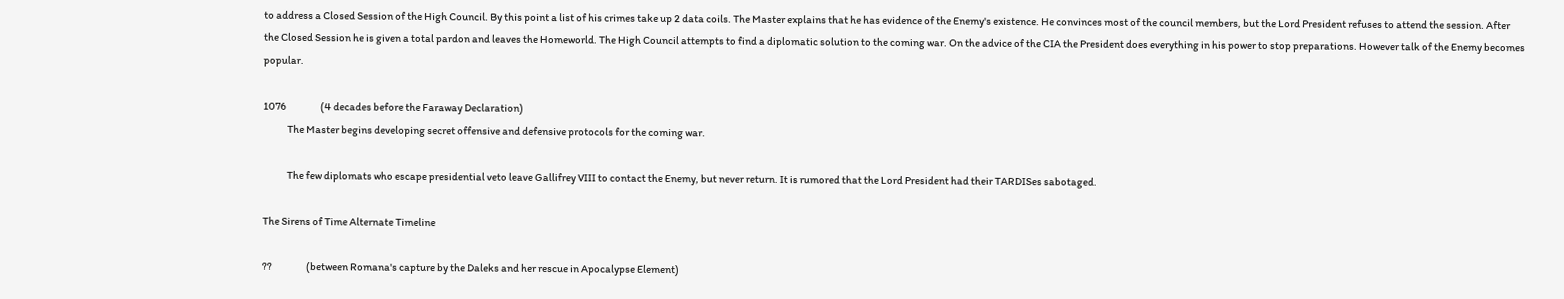to address a Closed Session of the High Council. By this point a list of his crimes take up 2 data coils. The Master explains that he has evidence of the Enemy's existence. He convinces most of the council members, but the Lord President refuses to attend the session. After the Closed Session he is given a total pardon and leaves the Homeworld. The High Council attempts to find a diplomatic solution to the coming war. On the advice of the CIA the President does everything in his power to stop preparations. However talk of the Enemy becomes popular.

1076                 (4 decades before the Faraway Declaration)
            The Master begins developing secret offensive and defensive protocols for the coming war.

            The few diplomats who escape presidential veto leave Gallifrey VIII to contact the Enemy, but never return. It is rumored that the Lord President had their TARDISes sabotaged.

The Sirens of Time Alternate Timeline

??                 (between Romana's capture by the Daleks and her rescue in Apocalypse Element)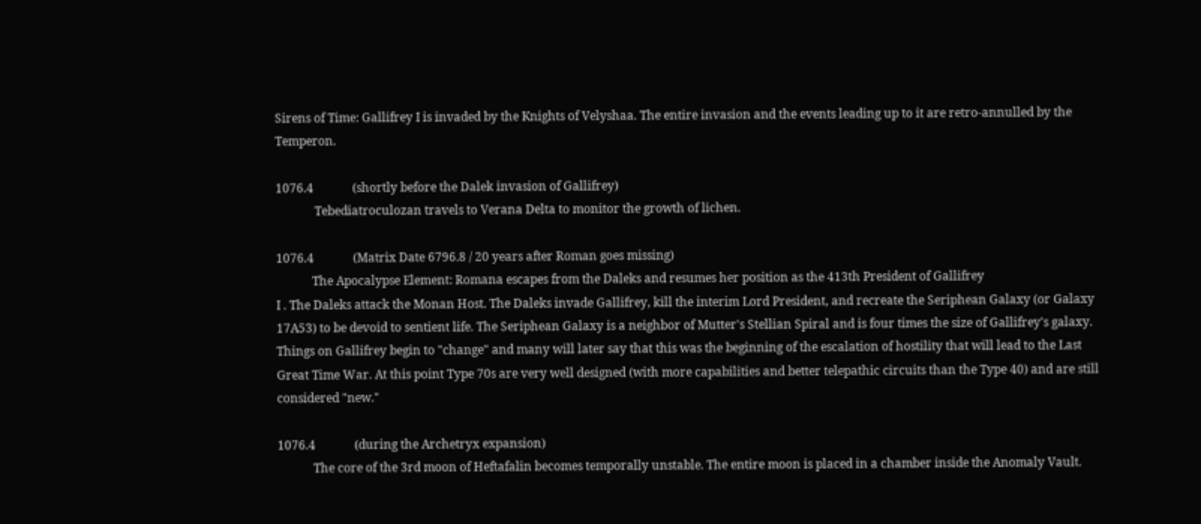Sirens of Time: Gallifrey I is invaded by the Knights of Velyshaa. The entire invasion and the events leading up to it are retro-annulled by the Temperon.

1076.4             (shortly before the Dalek invasion of Gallifrey)
             Tebediatroculozan travels to Verana Delta to monitor the growth of lichen.

1076.4             (Matrix Date 6796.8 / 20 years after Roman goes missing)
            The Apocalypse Element: Romana escapes from the Daleks and resumes her position as the 413th President of Gallifrey
I . The Daleks attack the Monan Host. The Daleks invade Gallifrey, kill the interim Lord President, and recreate the Seriphean Galaxy (or Galaxy 17A53) to be devoid to sentient life. The Seriphean Galaxy is a neighbor of Mutter's Stellian Spiral and is four times the size of Gallifrey's galaxy. Things on Gallifrey begin to "change" and many will later say that this was the beginning of the escalation of hostility that will lead to the Last Great Time War. At this point Type 70s are very well designed (with more capabilities and better telepathic circuits than the Type 40) and are still considered "new."

1076.4             (during the Archetryx expansion)
            The core of the 3rd moon of Heftafalin becomes temporally unstable. The entire moon is placed in a chamber inside the Anomaly Vault.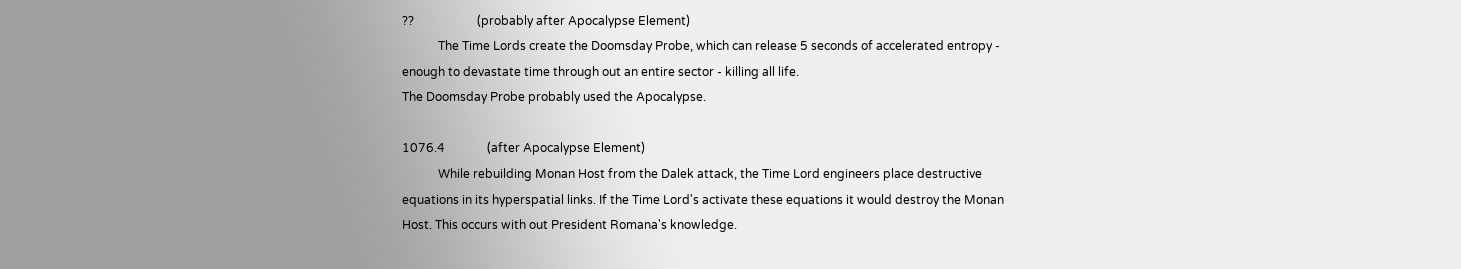??                     (probably after Apocalypse Element)
            The Time Lords create the Doomsday Probe, which can release 5 seconds of accelerated entropy - enough to devastate time through out an entire sector - killing all life.
The Doomsday Probe probably used the Apocalypse.

1076.4              (after Apocalypse Element)
            While rebuilding Monan Host from the Dalek attack, the Time Lord engineers place destructive equations in its hyperspatial links. If the Time Lord's activate these equations it would destroy the Monan Host. This occurs with out President Romana's knowledge.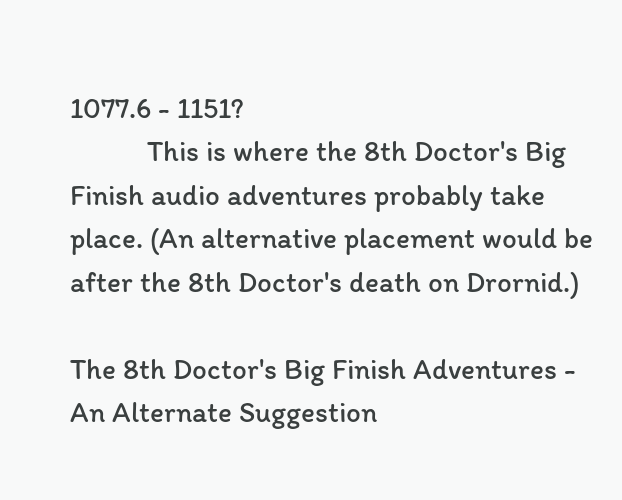1077.6 - 1151?
           This is where the 8th Doctor's Big Finish audio adventures probably take place. (An alternative placement would be after the 8th Doctor's death on Drornid.)

The 8th Doctor's Big Finish Adventures - An Alternate Suggestion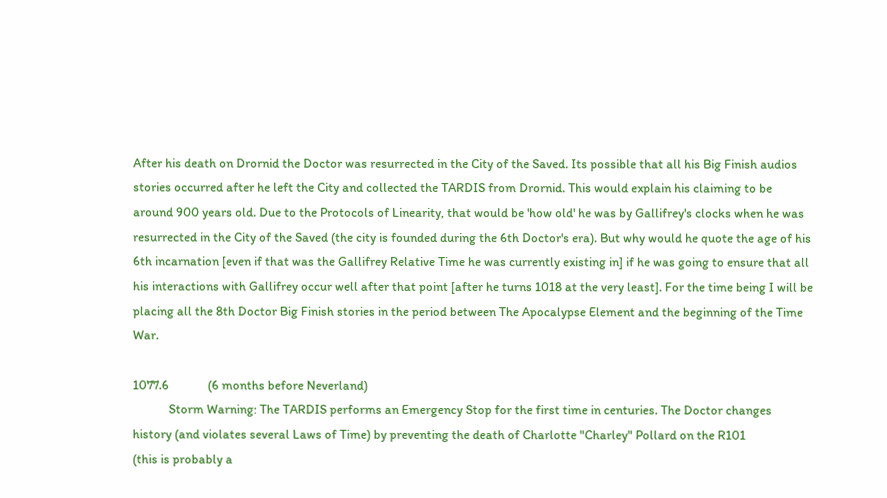After his death on Drornid the Doctor was resurrected in the City of the Saved. Its possible that all his Big Finish audios stories occurred after he left the City and collected the TARDIS from Drornid. This would explain his claiming to be around 900 years old. Due to the Protocols of Linearity, that would be 'how old' he was by Gallifrey's clocks when he was resurrected in the City of the Saved (the city is founded during the 6th Doctor's era). But why would he quote the age of his 6th incarnation [even if that was the Gallifrey Relative Time he was currently existing in] if he was going to ensure that all his interactions with Gallifrey occur well after that point [after he turns 1018 at the very least]. For the time being I will be placing all the 8th Doctor Big Finish stories in the period between The Apocalypse Element and the beginning of the Time War.

1077.6             (6 months before Neverland)
            Storm Warning: The TARDIS performs an Emergency Stop for the first time in centuries. The Doctor changes history (and violates several Laws of Time) by preventing the death of Charlotte "Charley" Pollard on the R101
(this is probably a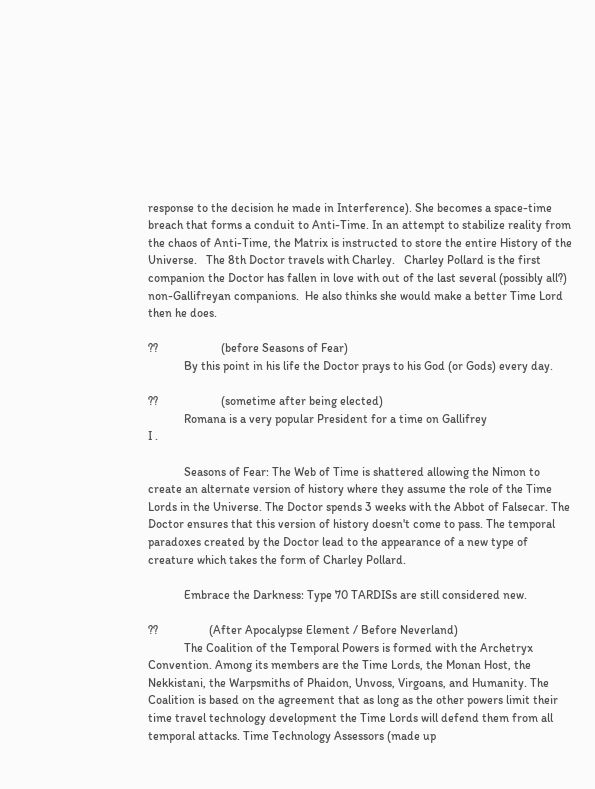response to the decision he made in Interference). She becomes a space-time breach that forms a conduit to Anti-Time. In an attempt to stabilize reality from the chaos of Anti-Time, the Matrix is instructed to store the entire History of the Universe.   The 8th Doctor travels with Charley.   Charley Pollard is the first companion the Doctor has fallen in love with out of the last several (possibly all?) non-Gallifreyan companions.  He also thinks she would make a better Time Lord then he does.

??                     (before Seasons of Fear)
            By this point in his life the Doctor prays to his God (or Gods) every day.

??                     (sometime after being elected)
            Romana is a very popular President for a time on Gallifrey
I .

            Seasons of Fear: The Web of Time is shattered allowing the Nimon to create an alternate version of history where they assume the role of the Time Lords in the Universe. The Doctor spends 3 weeks with the Abbot of Falsecar. The Doctor ensures that this version of history doesn't come to pass. The temporal paradoxes created by the Doctor lead to the appearance of a new type of creature which takes the form of Charley Pollard.

            Embrace the Darkness: Type 70 TARDISs are still considered new.

??                 (After Apocalypse Element / Before Neverland)
            The Coalition of the Temporal Powers is formed with the Archetryx Convention. Among its members are the Time Lords, the Monan Host, the Nekkistani, the Warpsmiths of Phaidon, Unvoss, Virgoans, and Humanity. The Coalition is based on the agreement that as long as the other powers limit their time travel technology development the Time Lords will defend them from all temporal attacks. Time Technology Assessors (made up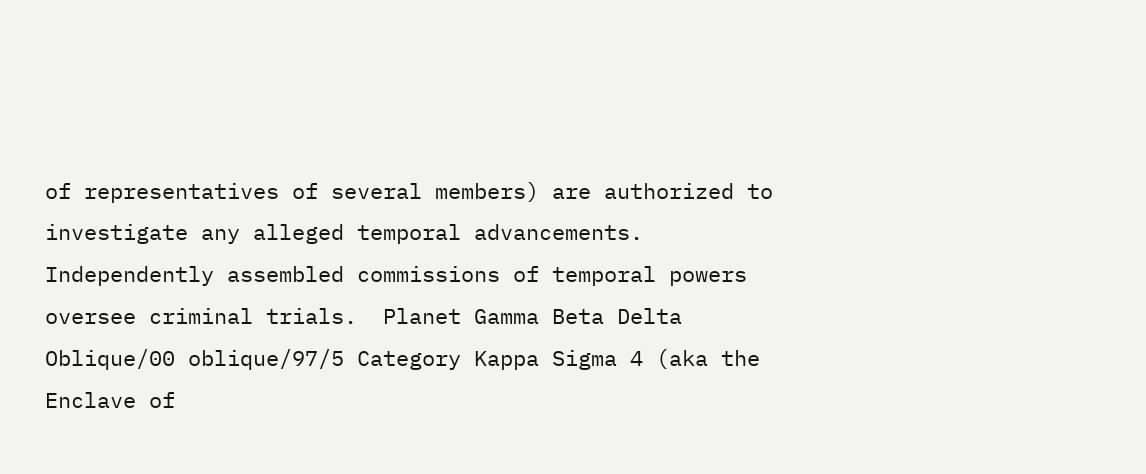of representatives of several members) are authorized to investigate any alleged temporal advancements.  Independently assembled commissions of temporal powers oversee criminal trials.  Planet Gamma Beta Delta Oblique/00 oblique/97/5 Category Kappa Sigma 4 (aka the Enclave of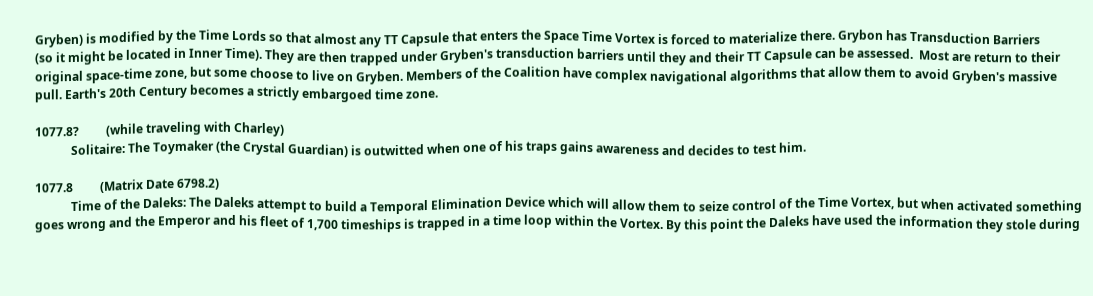Gryben) is modified by the Time Lords so that almost any TT Capsule that enters the Space Time Vortex is forced to materialize there. Grybon has Transduction Barriers
(so it might be located in Inner Time). They are then trapped under Gryben's transduction barriers until they and their TT Capsule can be assessed.  Most are return to their original space-time zone, but some choose to live on Gryben. Members of the Coalition have complex navigational algorithms that allow them to avoid Gryben's massive pull. Earth's 20th Century becomes a strictly embargoed time zone.

1077.8?         (while traveling with Charley)
            Solitaire: The Toymaker (the Crystal Guardian) is outwitted when one of his traps gains awareness and decides to test him.

1077.8         (Matrix Date 6798.2)
            Time of the Daleks: The Daleks attempt to build a Temporal Elimination Device which will allow them to seize control of the Time Vortex, but when activated something goes wrong and the Emperor and his fleet of 1,700 timeships is trapped in a time loop within the Vortex. By this point the Daleks have used the information they stole during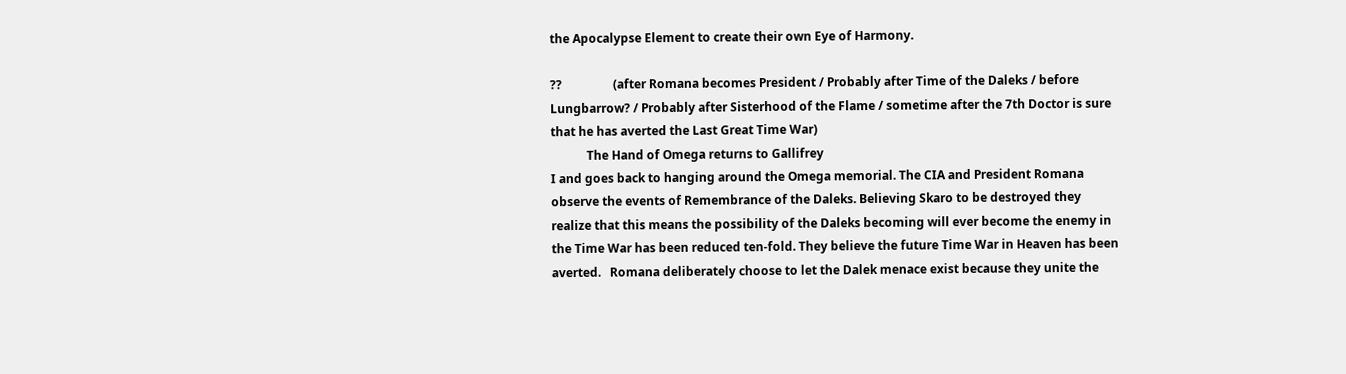the Apocalypse Element to create their own Eye of Harmony.

??                 (after Romana becomes President / Probably after Time of the Daleks / before Lungbarrow? / Probably after Sisterhood of the Flame / sometime after the 7th Doctor is sure that he has averted the Last Great Time War)
            The Hand of Omega returns to Gallifrey
I and goes back to hanging around the Omega memorial. The CIA and President Romana observe the events of Remembrance of the Daleks. Believing Skaro to be destroyed they realize that this means the possibility of the Daleks becoming will ever become the enemy in the Time War has been reduced ten-fold. They believe the future Time War in Heaven has been averted.   Romana deliberately choose to let the Dalek menace exist because they unite the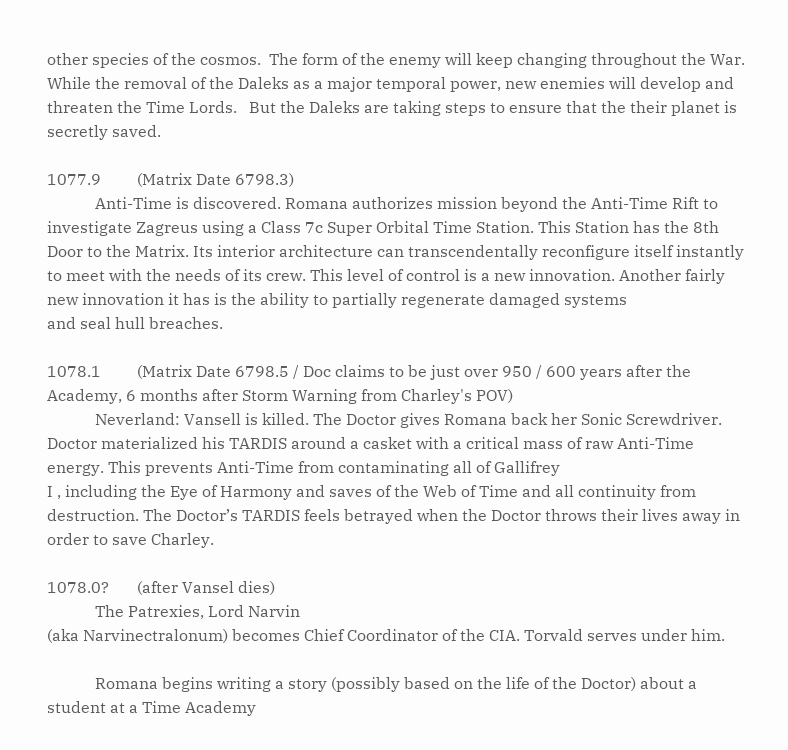other species of the cosmos.  The form of the enemy will keep changing throughout the War.  While the removal of the Daleks as a major temporal power, new enemies will develop and threaten the Time Lords.   But the Daleks are taking steps to ensure that the their planet is secretly saved.

1077.9         (Matrix Date 6798.3)
            Anti-Time is discovered. Romana authorizes mission beyond the Anti-Time Rift to investigate Zagreus using a Class 7c Super Orbital Time Station. This Station has the 8th Door to the Matrix. Its interior architecture can transcendentally reconfigure itself instantly to meet with the needs of its crew. This level of control is a new innovation. Another fairly new innovation it has is the ability to partially regenerate damaged systems
and seal hull breaches.

1078.1         (Matrix Date 6798.5 / Doc claims to be just over 950 / 600 years after the Academy, 6 months after Storm Warning from Charley's POV)
            Neverland: Vansell is killed. The Doctor gives Romana back her Sonic Screwdriver. Doctor materialized his TARDIS around a casket with a critical mass of raw Anti-Time energy. This prevents Anti-Time from contaminating all of Gallifrey
I , including the Eye of Harmony and saves of the Web of Time and all continuity from destruction. The Doctor’s TARDIS feels betrayed when the Doctor throws their lives away in order to save Charley.

1078.0?       (after Vansel dies)
            The Patrexies, Lord Narvin
(aka Narvinectralonum) becomes Chief Coordinator of the CIA. Torvald serves under him.

            Romana begins writing a story (possibly based on the life of the Doctor) about a student at a Time Academy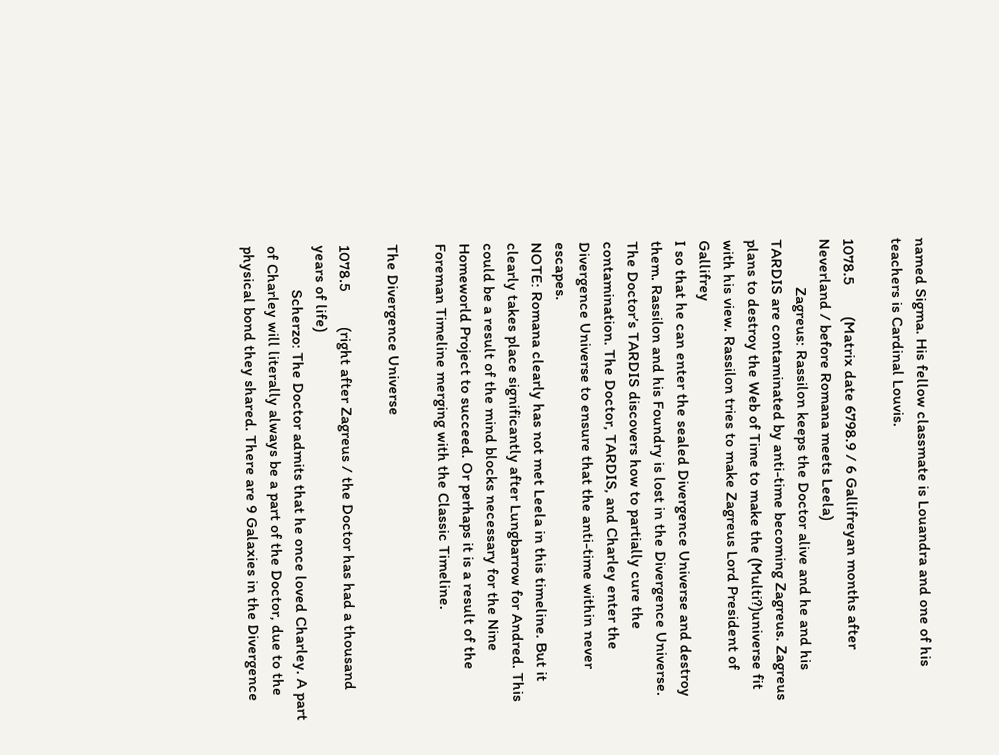named Sigma. His fellow classmate is Louandra and one of his teachers is Cardinal Louvis.

1078.5        (Matrix date 6798.9 / 6 Gallifreyan months after Neverland / before Romana meets Leela)
            Zagreus: Rassilon keeps the Doctor alive and he and his TARDIS are contaminated by anti-time becoming Zagreus. Zagreus plans to destroy the Web of Time to make the (Multi?)universe fit with his view. Rassilon tries to make Zagreus Lord President of Gallifrey
I so that he can enter the sealed Divergence Universe and destroy them. Rassilon and his Foundry is lost in the Divergence Universe.  The Doctor’s TARDIS discovers how to partially cure the contamination. The Doctor, TARDIS, and Charley enter the Divergence Universe to ensure that the anti-time within never escapes.
NOTE: Romana clearly has not met Leela in this timeline. But it clearly takes place significantly after Lungbarrow for Andred. This could be a result of the mind blocks necessary for the Nine Homeworld Project to succeed. Or perhaps it is a result of the Foreman Timeline merging with the Classic Timeline.

The Divergence Universe

1078.5         (right after Zagreus / the Doctor has had a thousand years of life)
           Scherzo: The Doctor admits that he once loved Charley. A part of Charley will literally always be a part of the Doctor, due to the physical bond they shared. There are 9 Galaxies in the Divergence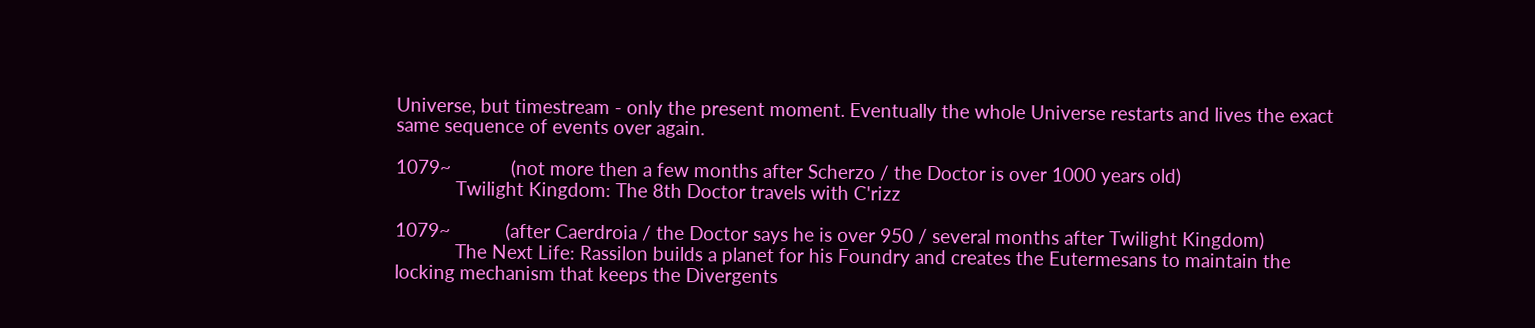Universe, but timestream - only the present moment. Eventually the whole Universe restarts and lives the exact same sequence of events over again.

1079~            (not more then a few months after Scherzo / the Doctor is over 1000 years old)
            Twilight Kingdom: The 8th Doctor travels with C'rizz

1079~           (after Caerdroia / the Doctor says he is over 950 / several months after Twilight Kingdom)
            The Next Life: Rassilon builds a planet for his Foundry and creates the Eutermesans to maintain the locking mechanism that keeps the Divergents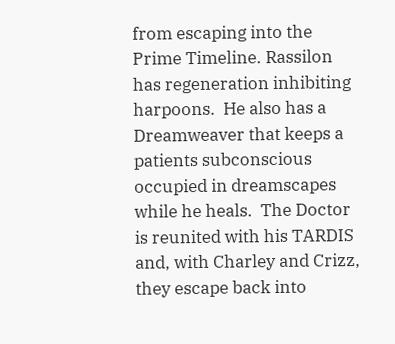from escaping into the Prime Timeline. Rassilon has regeneration inhibiting harpoons.  He also has a Dreamweaver that keeps a patients subconscious occupied in dreamscapes while he heals.  The Doctor is reunited with his TARDIS and, with Charley and Crizz, they escape back into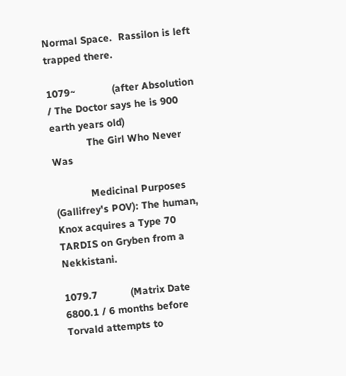Normal Space.  Rassilon is left trapped there.

1079~            (after Absolution / The Doctor says he is 900 earth years old)
            The Girl Who Never Was

            Medicinal Purposes (Gallifrey's POV): The human, Knox acquires a Type 70 TARDIS on Gryben from a Nekkistani.

1079.7           (Matrix Date 6800.1 / 6 months before Torvald attempts to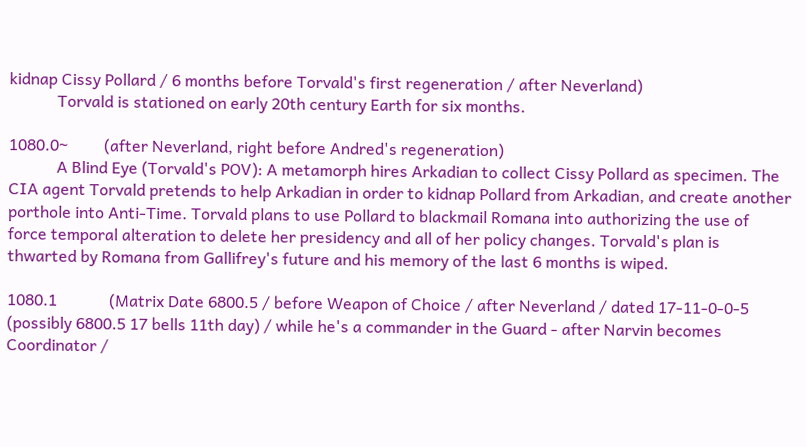kidnap Cissy Pollard / 6 months before Torvald's first regeneration / after Neverland)
            Torvald is stationed on early 20th century Earth for six months.

1080.0~         (after Neverland, right before Andred's regeneration)
            A Blind Eye (Torvald's POV): A metamorph hires Arkadian to collect Cissy Pollard as specimen. The CIA agent Torvald pretends to help Arkadian in order to kidnap Pollard from Arkadian, and create another porthole into Anti-Time. Torvald plans to use Pollard to blackmail Romana into authorizing the use of force temporal alteration to delete her presidency and all of her policy changes. Torvald's plan is thwarted by Romana from Gallifrey's future and his memory of the last 6 months is wiped.

1080.1             (Matrix Date 6800.5 / before Weapon of Choice / after Neverland / dated 17-11-0-0-5 (possibly 6800.5 17 bells 11th day) / while he's a commander in the Guard - after Narvin becomes Coordinator /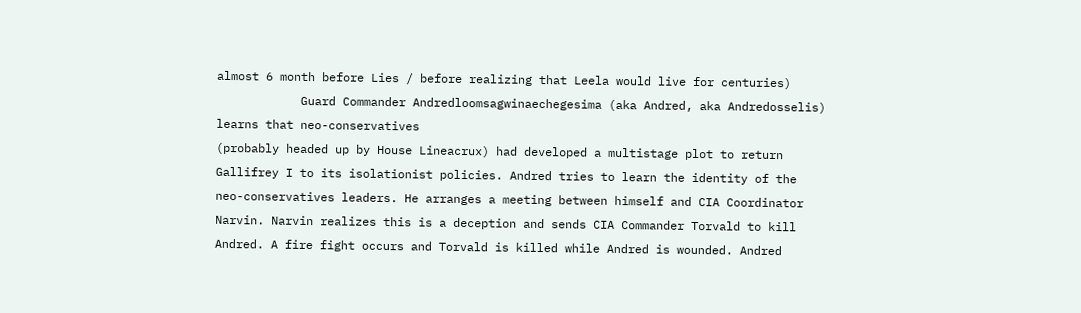almost 6 month before Lies / before realizing that Leela would live for centuries)
            Guard Commander Andredloomsagwinaechegesima (aka Andred, aka Andredosselis) learns that neo-conservatives
(probably headed up by House Lineacrux) had developed a multistage plot to return Gallifrey I to its isolationist policies. Andred tries to learn the identity of the neo-conservatives leaders. He arranges a meeting between himself and CIA Coordinator Narvin. Narvin realizes this is a deception and sends CIA Commander Torvald to kill Andred. A fire fight occurs and Torvald is killed while Andred is wounded. Andred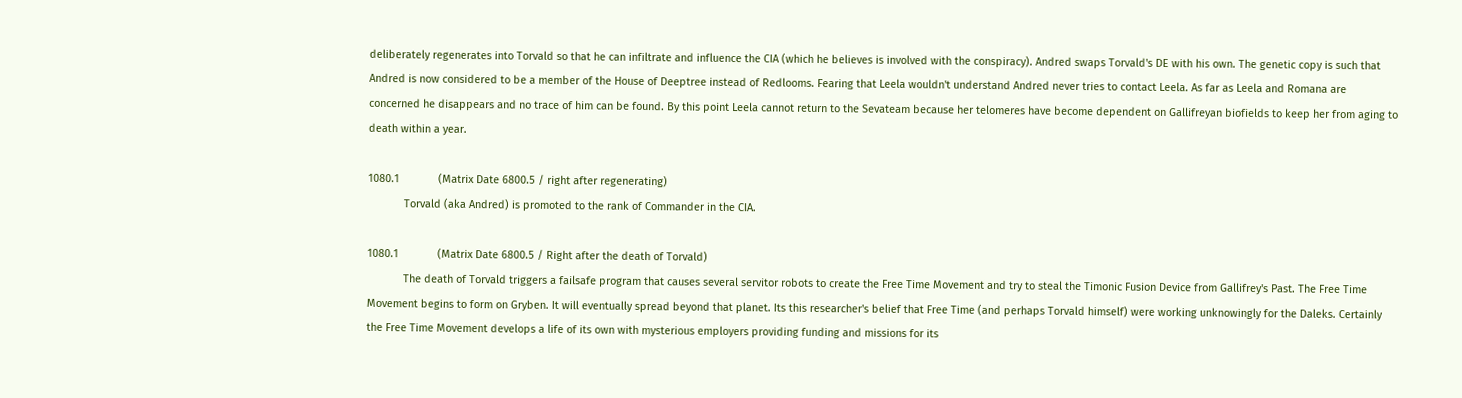deliberately regenerates into Torvald so that he can infiltrate and influence the CIA (which he believes is involved with the conspiracy). Andred swaps Torvald's DE with his own. The genetic copy is such that Andred is now considered to be a member of the House of Deeptree instead of Redlooms. Fearing that Leela wouldn't understand Andred never tries to contact Leela. As far as Leela and Romana are concerned he disappears and no trace of him can be found. By this point Leela cannot return to the Sevateam because her telomeres have become dependent on Gallifreyan biofields to keep her from aging to death within a year.

1080.1             (Matrix Date 6800.5 / right after regenerating)
            Torvald (aka Andred) is promoted to the rank of Commander in the CIA.

1080.1             (Matrix Date 6800.5 / Right after the death of Torvald)
            The death of Torvald triggers a failsafe program that causes several servitor robots to create the Free Time Movement and try to steal the Timonic Fusion Device from Gallifrey's Past. The Free Time Movement begins to form on Gryben. It will eventually spread beyond that planet. Its this researcher's belief that Free Time (and perhaps Torvald himself) were working unknowingly for the Daleks. Certainly the Free Time Movement develops a life of its own with mysterious employers providing funding and missions for its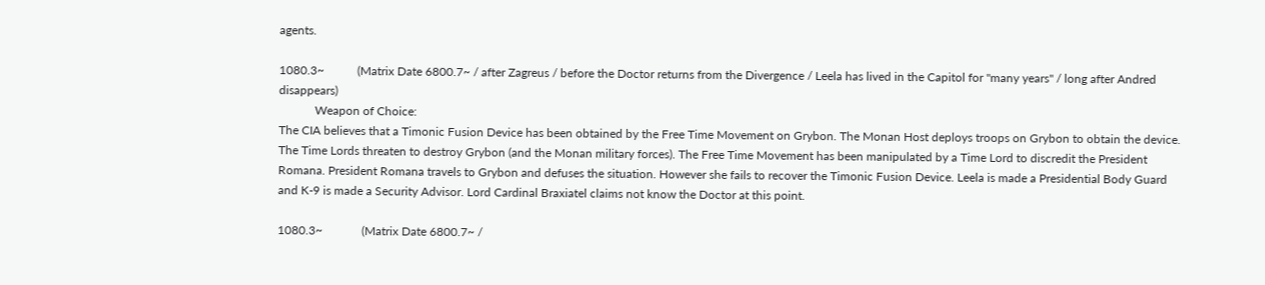agents.

1080.3~           (Matrix Date 6800.7~ / after Zagreus / before the Doctor returns from the Divergence / Leela has lived in the Capitol for "many years" / long after Andred disappears)
            Weapon of Choice:
The CIA believes that a Timonic Fusion Device has been obtained by the Free Time Movement on Grybon. The Monan Host deploys troops on Grybon to obtain the device. The Time Lords threaten to destroy Grybon (and the Monan military forces). The Free Time Movement has been manipulated by a Time Lord to discredit the President Romana. President Romana travels to Grybon and defuses the situation. However she fails to recover the Timonic Fusion Device. Leela is made a Presidential Body Guard and K-9 is made a Security Advisor. Lord Cardinal Braxiatel claims not know the Doctor at this point.

1080.3~             (Matrix Date 6800.7~ /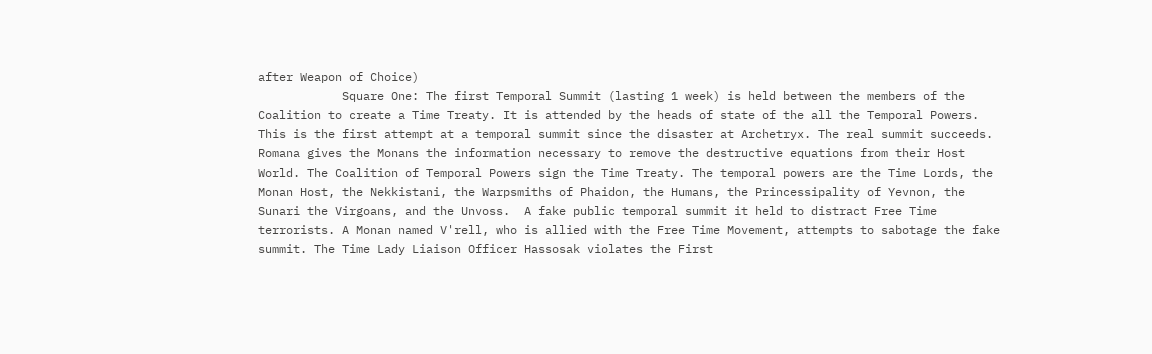after Weapon of Choice)
            Square One: The first Temporal Summit (lasting 1 week) is held between the members of the Coalition to create a Time Treaty. It is attended by the heads of state of the all the Temporal Powers. This is the first attempt at a temporal summit since the disaster at Archetryx. The real summit succeeds. Romana gives the Monans the information necessary to remove the destructive equations from their Host World. The Coalition of Temporal Powers sign the Time Treaty. The temporal powers are the Time Lords, the Monan Host, the Nekkistani, the Warpsmiths of Phaidon, the Humans, the Princessipality of Yevnon, the Sunari the Virgoans, and the Unvoss.  A fake public temporal summit it held to distract Free Time terrorists. A Monan named V'rell, who is allied with the Free Time Movement, attempts to sabotage the fake summit. The Time Lady Liaison Officer Hassosak violates the First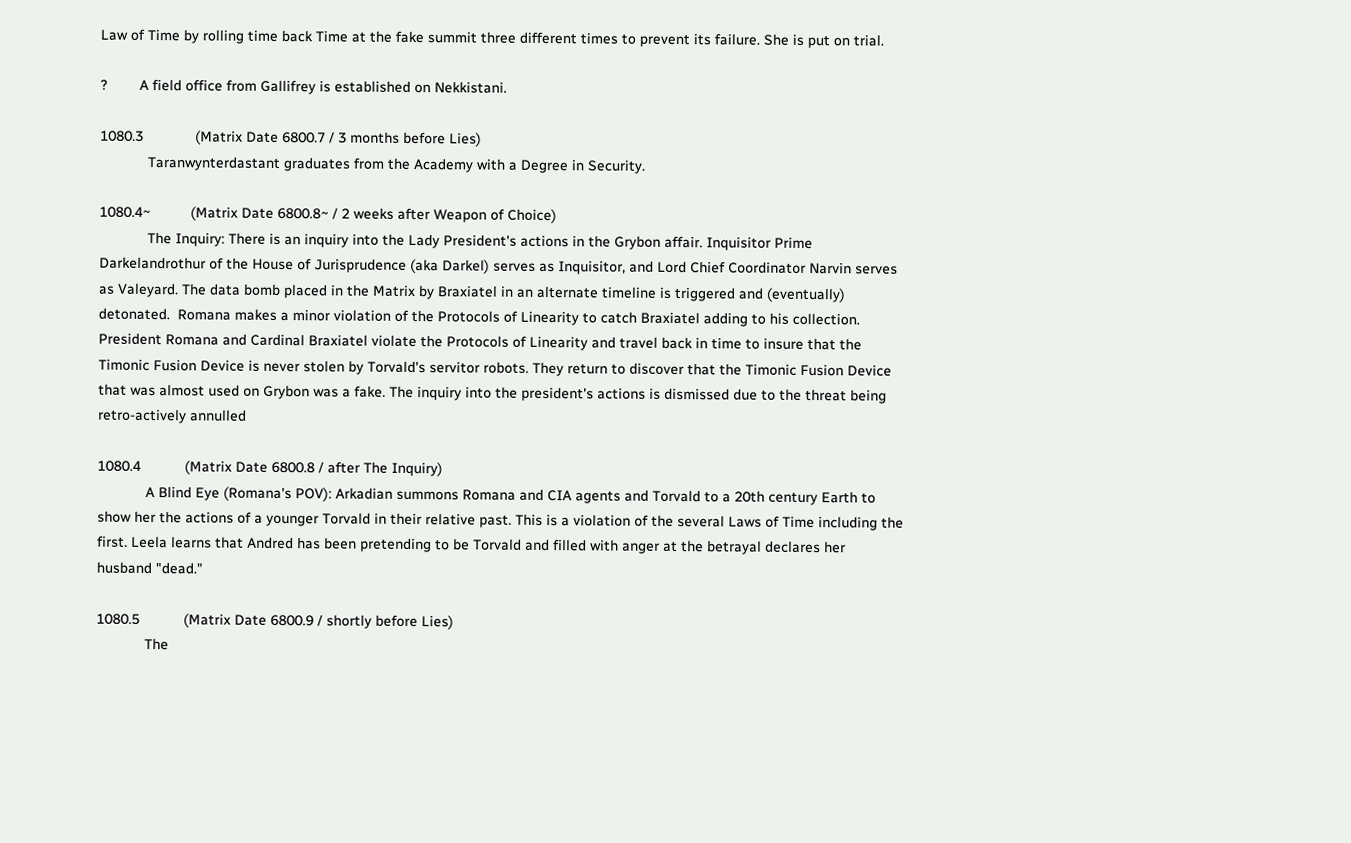Law of Time by rolling time back Time at the fake summit three different times to prevent its failure. She is put on trial.

?        A field office from Gallifrey is established on Nekkistani.

1080.3             (Matrix Date 6800.7 / 3 months before Lies)
            Taranwynterdastant graduates from the Academy with a Degree in Security.

1080.4~          (Matrix Date 6800.8~ / 2 weeks after Weapon of Choice)
            The Inquiry: There is an inquiry into the Lady President's actions in the Grybon affair. Inquisitor Prime Darkelandrothur of the House of Jurisprudence (aka Darkel) serves as Inquisitor, and Lord Chief Coordinator Narvin serves as Valeyard. The data bomb placed in the Matrix by Braxiatel in an alternate timeline is triggered and (eventually) detonated.  Romana makes a minor violation of the Protocols of Linearity to catch Braxiatel adding to his collection. President Romana and Cardinal Braxiatel violate the Protocols of Linearity and travel back in time to insure that the Timonic Fusion Device is never stolen by Torvald's servitor robots. They return to discover that the Timonic Fusion Device that was almost used on Grybon was a fake. The inquiry into the president's actions is dismissed due to the threat being retro-actively annulled

1080.4           (Matrix Date 6800.8 / after The Inquiry)
            A Blind Eye (Romana's POV): Arkadian summons Romana and CIA agents and Torvald to a 20th century Earth to show her the actions of a younger Torvald in their relative past. This is a violation of the several Laws of Time including the first. Leela learns that Andred has been pretending to be Torvald and filled with anger at the betrayal declares her husband "dead."

1080.5           (Matrix Date 6800.9 / shortly before Lies)
            The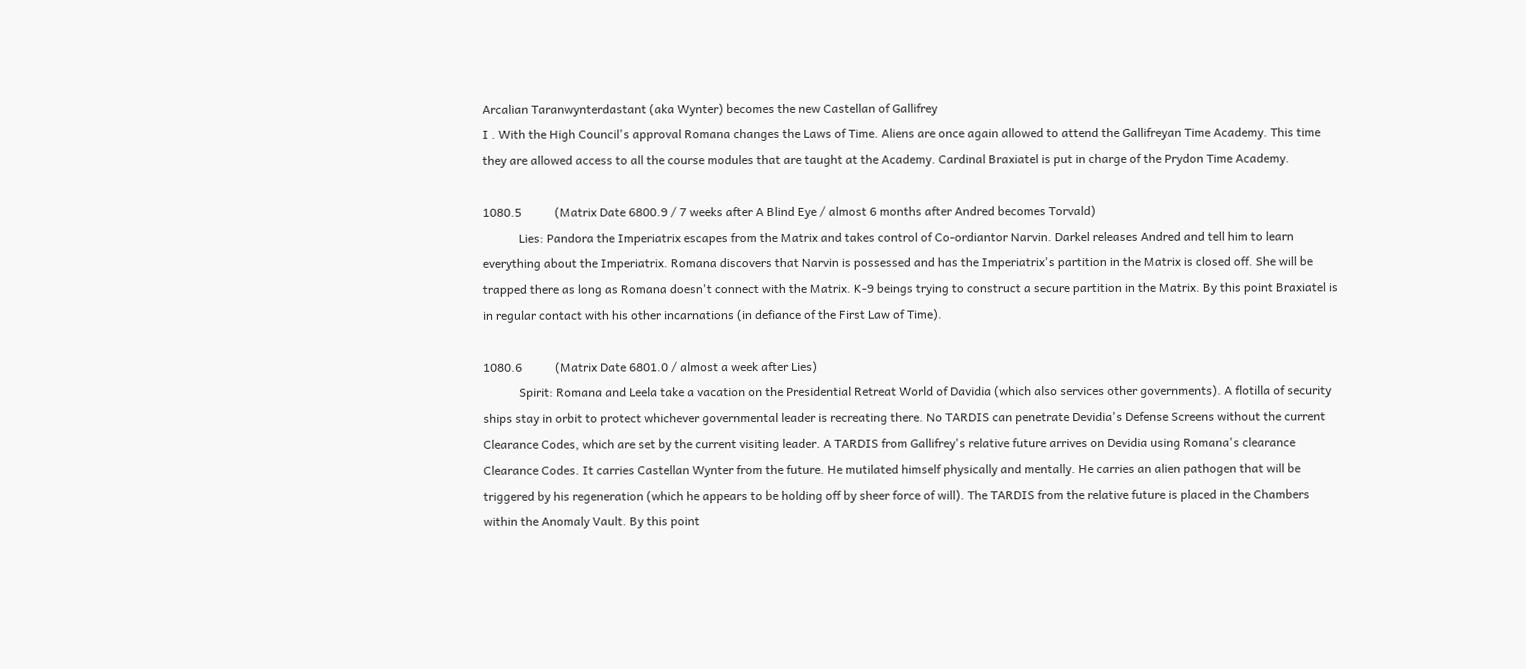Arcalian Taranwynterdastant (aka Wynter) becomes the new Castellan of Gallifrey
I . With the High Council's approval Romana changes the Laws of Time. Aliens are once again allowed to attend the Gallifreyan Time Academy. This time they are allowed access to all the course modules that are taught at the Academy. Cardinal Braxiatel is put in charge of the Prydon Time Academy.

1080.5           (Matrix Date 6800.9 / 7 weeks after A Blind Eye / almost 6 months after Andred becomes Torvald)
            Lies: Pandora the Imperiatrix escapes from the Matrix and takes control of Co-ordiantor Narvin. Darkel releases Andred and tell him to learn everything about the Imperiatrix. Romana discovers that Narvin is possessed and has the Imperiatrix's partition in the Matrix is closed off. She will be trapped there as long as Romana doesn't connect with the Matrix. K-9 beings trying to construct a secure partition in the Matrix. By this point Braxiatel is in regular contact with his other incarnations (in defiance of the First Law of Time).

1080.6           (Matrix Date 6801.0 / almost a week after Lies)
            Spirit: Romana and Leela take a vacation on the Presidential Retreat World of Davidia (which also services other governments). A flotilla of security ships stay in orbit to protect whichever governmental leader is recreating there. No TARDIS can penetrate Devidia's Defense Screens without the current Clearance Codes, which are set by the current visiting leader. A TARDIS from Gallifrey's relative future arrives on Devidia using Romana's clearance Clearance Codes. It carries Castellan Wynter from the future. He mutilated himself physically and mentally. He carries an alien pathogen that will be triggered by his regeneration (which he appears to be holding off by sheer force of will). The TARDIS from the relative future is placed in the Chambers within the Anomaly Vault. By this point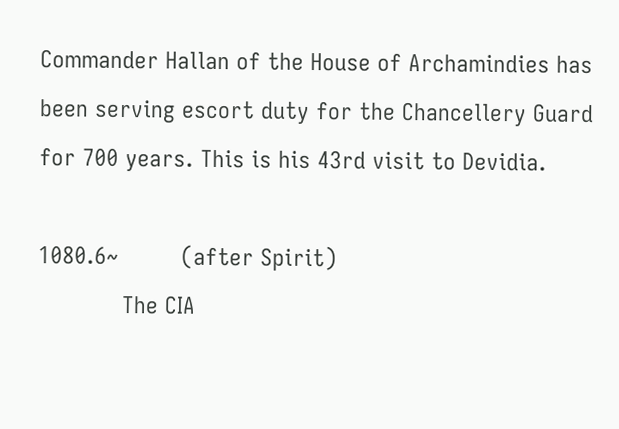Commander Hallan of the House of Archamindies has been serving escort duty for the Chancellery Guard for 700 years. This is his 43rd visit to Devidia.

1080.6~         (after Spirit)
            The CIA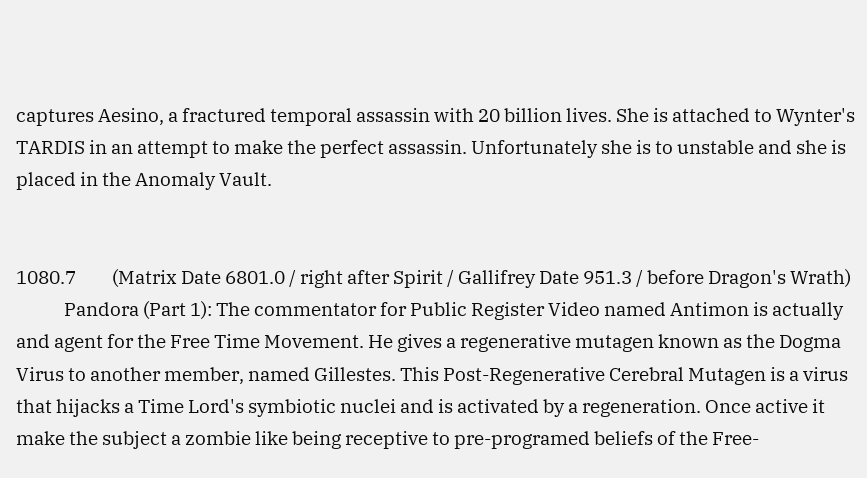captures Aesino, a fractured temporal assassin with 20 billion lives. She is attached to Wynter's TARDIS in an attempt to make the perfect assassin. Unfortunately she is to unstable and she is placed in the Anomaly Vault.


1080.7         (Matrix Date 6801.0 / right after Spirit / Gallifrey Date 951.3 / before Dragon's Wrath)
            Pandora (Part 1): The commentator for Public Register Video named Antimon is actually and agent for the Free Time Movement. He gives a regenerative mutagen known as the Dogma Virus to another member, named Gillestes. This Post-Regenerative Cerebral Mutagen is a virus that hijacks a Time Lord's symbiotic nuclei and is activated by a regeneration. Once active it make the subject a zombie like being receptive to pre-programed beliefs of the Free-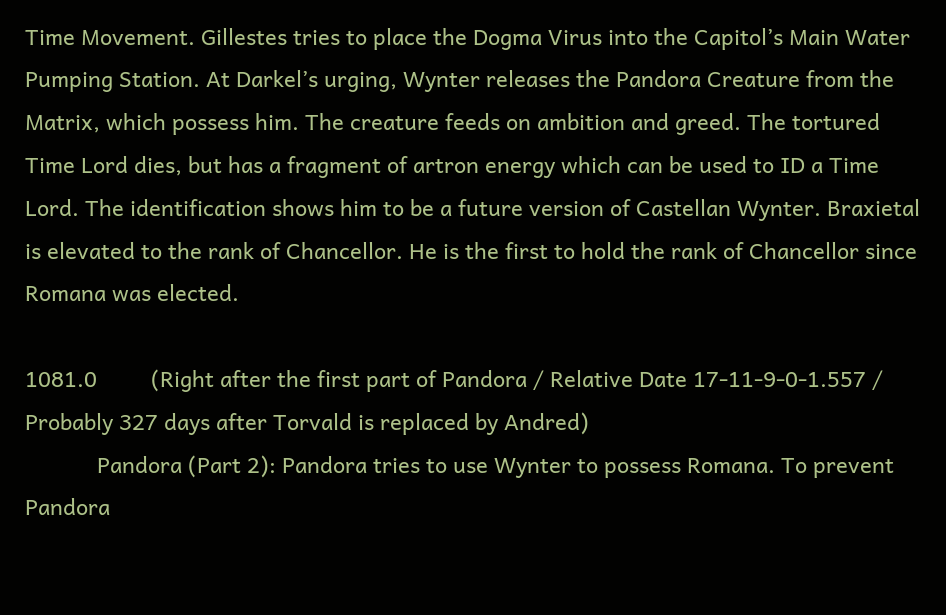Time Movement. Gillestes tries to place the Dogma Virus into the Capitol’s Main Water Pumping Station. At Darkel’s urging, Wynter releases the Pandora Creature from the Matrix, which possess him. The creature feeds on ambition and greed. The tortured Time Lord dies, but has a fragment of artron energy which can be used to ID a Time Lord. The identification shows him to be a future version of Castellan Wynter. Braxietal is elevated to the rank of Chancellor. He is the first to hold the rank of Chancellor since Romana was elected.

1081.0         (Right after the first part of Pandora / Relative Date 17-11-9-0-1.557 / Probably 327 days after Torvald is replaced by Andred)
            Pandora (Part 2): Pandora tries to use Wynter to possess Romana. To prevent Pandora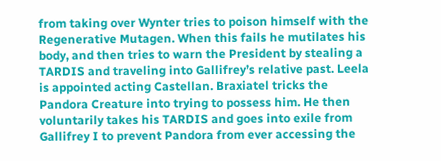from taking over Wynter tries to poison himself with the Regenerative Mutagen. When this fails he mutilates his body, and then tries to warn the President by stealing a TARDIS and traveling into Gallifrey’s relative past. Leela is appointed acting Castellan. Braxiatel tricks the Pandora Creature into trying to possess him. He then voluntarily takes his TARDIS and goes into exile from Gallifrey I to prevent Pandora from ever accessing the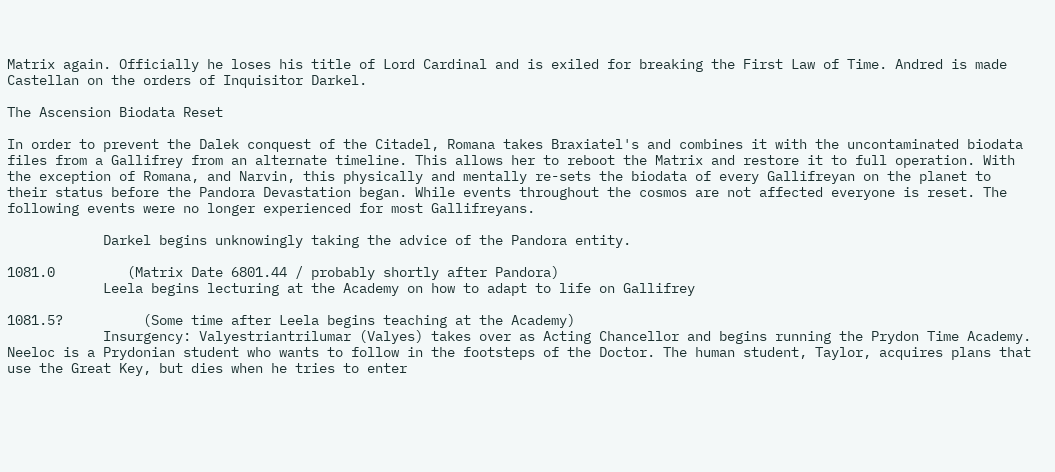Matrix again. Officially he loses his title of Lord Cardinal and is exiled for breaking the First Law of Time. Andred is made Castellan on the orders of Inquisitor Darkel.

The Ascension Biodata Reset

In order to prevent the Dalek conquest of the Citadel, Romana takes Braxiatel's and combines it with the uncontaminated biodata files from a Gallifrey from an alternate timeline. This allows her to reboot the Matrix and restore it to full operation. With the exception of Romana, and Narvin, this physically and mentally re-sets the biodata of every Gallifreyan on the planet to their status before the Pandora Devastation began. While events throughout the cosmos are not affected everyone is reset. The following events were no longer experienced for most Gallifreyans.

            Darkel begins unknowingly taking the advice of the Pandora entity.

1081.0         (Matrix Date 6801.44 / probably shortly after Pandora)
            Leela begins lecturing at the Academy on how to adapt to life on Gallifrey

1081.5?          (Some time after Leela begins teaching at the Academy)
            Insurgency: Valyestriantrilumar (Valyes) takes over as Acting Chancellor and begins running the Prydon Time Academy. Neeloc is a Prydonian student who wants to follow in the footsteps of the Doctor. The human student, Taylor, acquires plans that use the Great Key, but dies when he tries to enter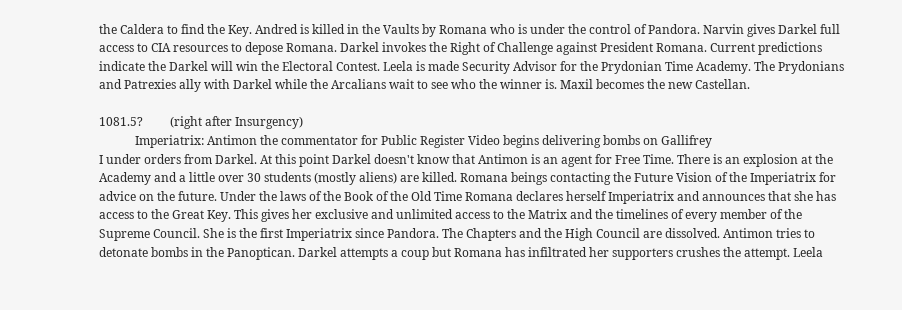the Caldera to find the Key. Andred is killed in the Vaults by Romana who is under the control of Pandora. Narvin gives Darkel full access to CIA resources to depose Romana. Darkel invokes the Right of Challenge against President Romana. Current predictions indicate the Darkel will win the Electoral Contest. Leela is made Security Advisor for the Prydonian Time Academy. The Prydonians and Patrexies ally with Darkel while the Arcalians wait to see who the winner is. Maxil becomes the new Castellan.

1081.5?         (right after Insurgency)
            Imperiatrix: Antimon the commentator for Public Register Video begins delivering bombs on Gallifrey
I under orders from Darkel. At this point Darkel doesn't know that Antimon is an agent for Free Time. There is an explosion at the Academy and a little over 30 students (mostly aliens) are killed. Romana beings contacting the Future Vision of the Imperiatrix for advice on the future. Under the laws of the Book of the Old Time Romana declares herself Imperiatrix and announces that she has access to the Great Key. This gives her exclusive and unlimited access to the Matrix and the timelines of every member of the Supreme Council. She is the first Imperiatrix since Pandora. The Chapters and the High Council are dissolved. Antimon tries to detonate bombs in the Panoptican. Darkel attempts a coup but Romana has infiltrated her supporters crushes the attempt. Leela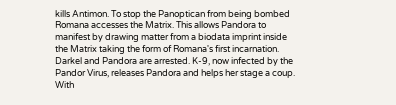kills Antimon. To stop the Panoptican from being bombed Romana accesses the Matrix. This allows Pandora to manifest by drawing matter from a biodata imprint inside the Matrix taking the form of Romana's first incarnation. Darkel and Pandora are arrested. K-9, now infected by the Pandor Virus, releases Pandora and helps her stage a coup. With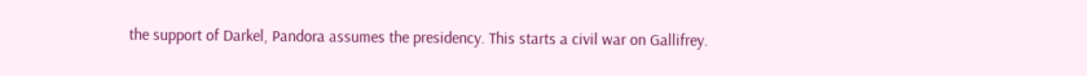the support of Darkel, Pandora assumes the presidency. This starts a civil war on Gallifrey.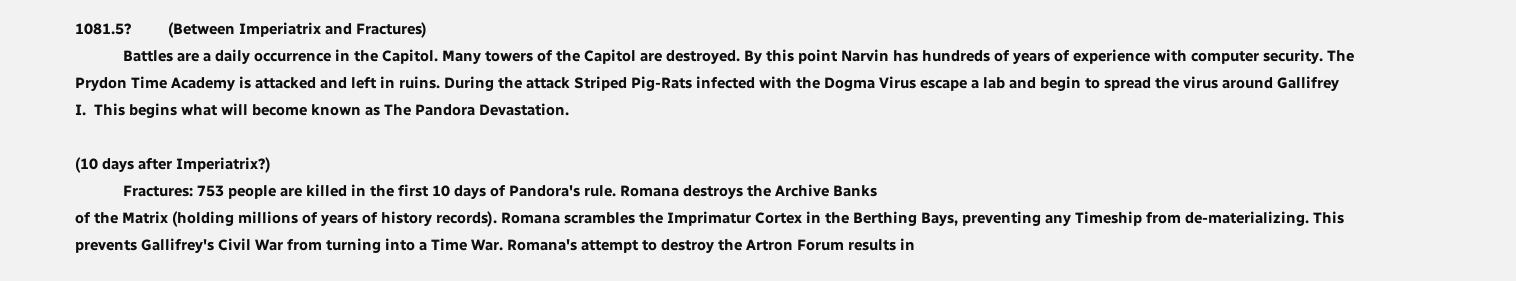1081.5?         (Between Imperiatrix and Fractures)
            Battles are a daily occurrence in the Capitol. Many towers of the Capitol are destroyed. By this point Narvin has hundreds of years of experience with computer security. The Prydon Time Academy is attacked and left in ruins. During the attack Striped Pig-Rats infected with the Dogma Virus escape a lab and begin to spread the virus around Gallifrey
I.  This begins what will become known as The Pandora Devastation.

(10 days after Imperiatrix?)
            Fractures: 753 people are killed in the first 10 days of Pandora's rule. Romana destroys the Archive Banks
of the Matrix (holding millions of years of history records). Romana scrambles the Imprimatur Cortex in the Berthing Bays, preventing any Timeship from de-materializing. This prevents Gallifrey's Civil War from turning into a Time War. Romana's attempt to destroy the Artron Forum results in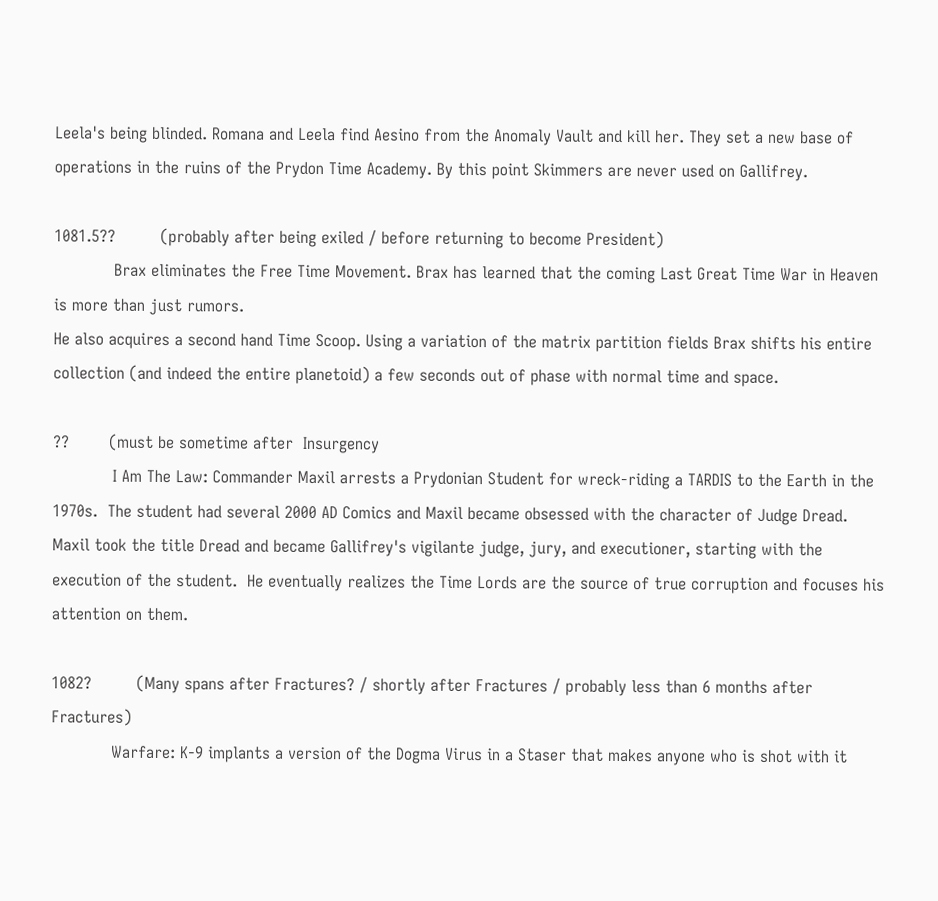Leela's being blinded. Romana and Leela find Aesino from the Anomaly Vault and kill her. They set a new base of operations in the ruins of the Prydon Time Academy. By this point Skimmers are never used on Gallifrey.

1081.5??         (probably after being exiled / before returning to become President)
            Brax eliminates the Free Time Movement. Brax has learned that the coming Last Great Time War in Heaven is more than just rumors.
He also acquires a second hand Time Scoop. Using a variation of the matrix partition fields Brax shifts his entire collection (and indeed the entire planetoid) a few seconds out of phase with normal time and space.

??        (must be sometime after  Insurgency
            I Am The Law: Commander Maxil arrests a Prydonian Student for wreck-riding a TARDIS to the Earth in the 1970s.  The student had several 2000 AD Comics and Maxil became obsessed with the character of Judge Dread.  Maxil took the title Dread and became Gallifrey's vigilante judge, jury, and executioner, starting with the execution of the student.  He eventually realizes the Time Lords are the source of true corruption and focuses his attention on them.

1082?         (Many spans after Fractures? / shortly after Fractures / probably less than 6 months after Fractures)
            Warfare: K-9 implants a version of the Dogma Virus in a Staser that makes anyone who is shot with it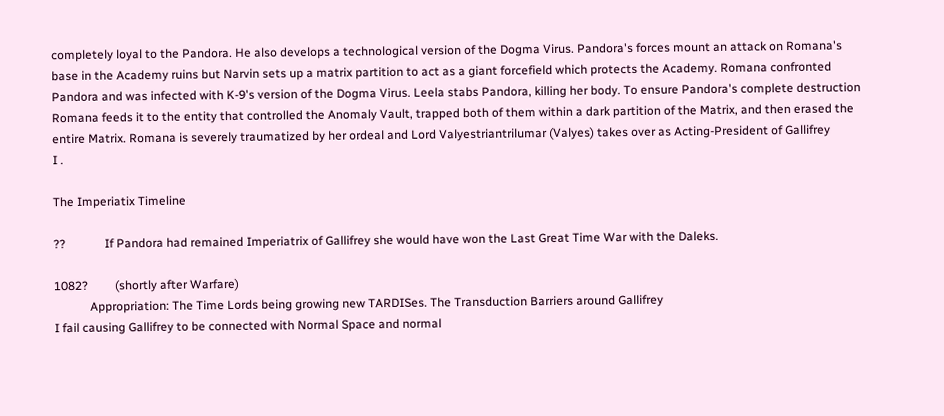completely loyal to the Pandora. He also develops a technological version of the Dogma Virus. Pandora's forces mount an attack on Romana's base in the Academy ruins but Narvin sets up a matrix partition to act as a giant forcefield which protects the Academy. Romana confronted Pandora and was infected with K-9's version of the Dogma Virus. Leela stabs Pandora, killing her body. To ensure Pandora's complete destruction Romana feeds it to the entity that controlled the Anomaly Vault, trapped both of them within a dark partition of the Matrix, and then erased the entire Matrix. Romana is severely traumatized by her ordeal and Lord Valyestriantrilumar (Valyes) takes over as Acting-President of Gallifrey
I .

The Imperiatix Timeline

??             If Pandora had remained Imperiatrix of Gallifrey she would have won the Last Great Time War with the Daleks.

1082?         (shortly after Warfare)
            Appropriation: The Time Lords being growing new TARDISes. The Transduction Barriers around Gallifrey
I fail causing Gallifrey to be connected with Normal Space and normal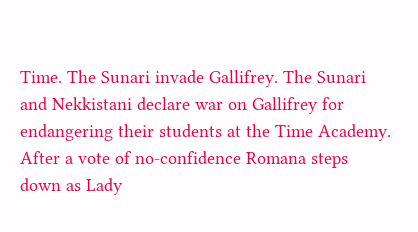Time. The Sunari invade Gallifrey. The Sunari and Nekkistani declare war on Gallifrey for endangering their students at the Time Academy. After a vote of no-confidence Romana steps down as Lady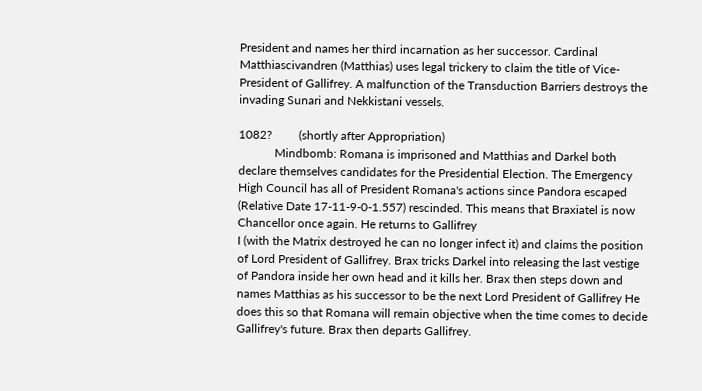President and names her third incarnation as her successor. Cardinal Matthiascivandren (Matthias) uses legal trickery to claim the title of Vice-President of Gallifrey. A malfunction of the Transduction Barriers destroys the invading Sunari and Nekkistani vessels.

1082?         (shortly after Appropriation)
            Mindbomb: Romana is imprisoned and Matthias and Darkel both declare themselves candidates for the Presidential Election. The Emergency High Council has all of President Romana's actions since Pandora escaped (Relative Date 17-11-9-0-1.557) rescinded. This means that Braxiatel is now Chancellor once again. He returns to Gallifrey
I (with the Matrix destroyed he can no longer infect it) and claims the position of Lord President of Gallifrey. Brax tricks Darkel into releasing the last vestige of Pandora inside her own head and it kills her. Brax then steps down and names Matthias as his successor to be the next Lord President of Gallifrey He does this so that Romana will remain objective when the time comes to decide Gallifrey's future. Brax then departs Gallifrey.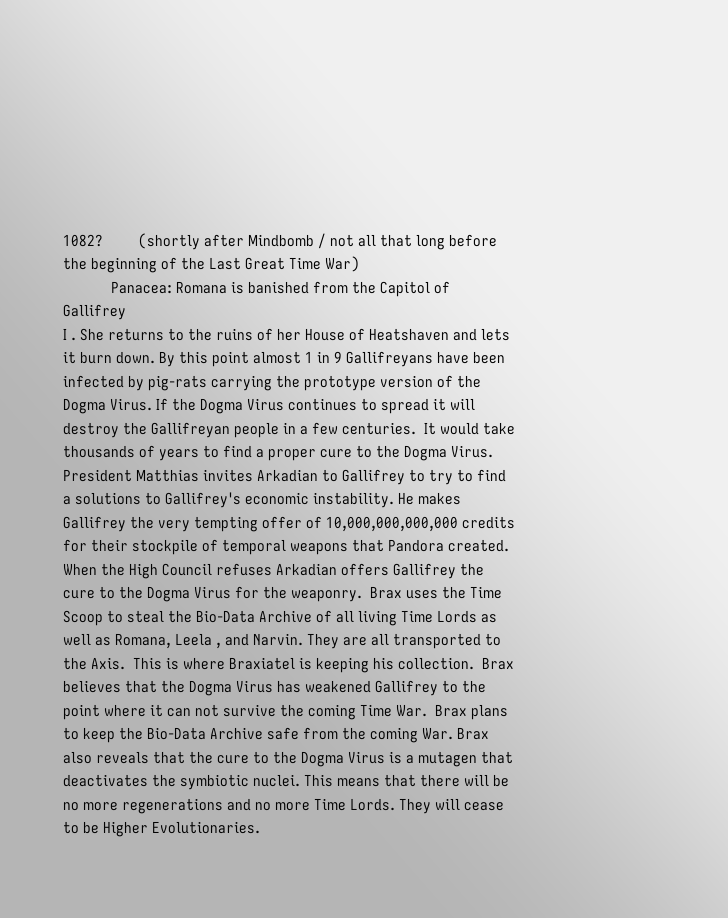1082?         (shortly after Mindbomb / not all that long before the beginning of the Last Great Time War)
            Panacea: Romana is banished from the Capitol of Gallifrey
I . She returns to the ruins of her House of Heatshaven and lets it burn down. By this point almost 1 in 9 Gallifreyans have been infected by pig-rats carrying the prototype version of the Dogma Virus. If the Dogma Virus continues to spread it will destroy the Gallifreyan people in a few centuries.  It would take thousands of years to find a proper cure to the Dogma Virus.  President Matthias invites Arkadian to Gallifrey to try to find a solutions to Gallifrey's economic instability. He makes Gallifrey the very tempting offer of 10,000,000,000,000 credits for their stockpile of temporal weapons that Pandora created. When the High Council refuses Arkadian offers Gallifrey the cure to the Dogma Virus for the weaponry.  Brax uses the Time Scoop to steal the Bio-Data Archive of all living Time Lords as well as Romana, Leela , and Narvin. They are all transported to the Axis.  This is where Braxiatel is keeping his collection.  Brax believes that the Dogma Virus has weakened Gallifrey to the point where it can not survive the coming Time War.  Brax plans to keep the Bio-Data Archive safe from the coming War. Brax also reveals that the cure to the Dogma Virus is a mutagen that deactivates the symbiotic nuclei. This means that there will be no more regenerations and no more Time Lords. They will cease to be Higher Evolutionaries.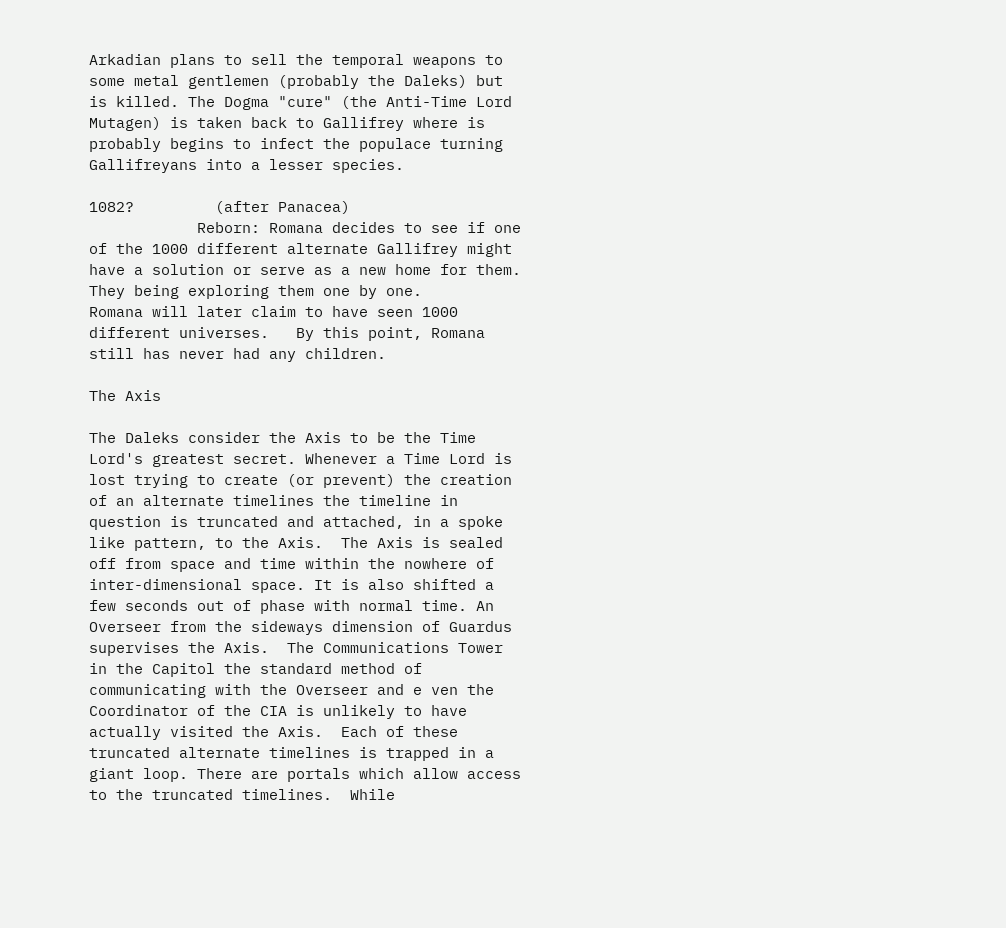Arkadian plans to sell the temporal weapons to some metal gentlemen (probably the Daleks) but is killed. The Dogma "cure" (the Anti-Time Lord Mutagen) is taken back to Gallifrey where is probably begins to infect the populace turning Gallifreyans into a lesser species.

1082?         (after Panacea)
            Reborn: Romana decides to see if one of the 1000 different alternate Gallifrey might have a solution or serve as a new home for them.  They being exploring them one by one.
Romana will later claim to have seen 1000 different universes.   By this point, Romana still has never had any children.

The Axis

The Daleks consider the Axis to be the Time Lord's greatest secret. Whenever a Time Lord is lost trying to create (or prevent) the creation of an alternate timelines the timeline in question is truncated and attached, in a spoke like pattern, to the Axis.  The Axis is sealed off from space and time within the nowhere of inter-dimensional space. It is also shifted a few seconds out of phase with normal time. An Overseer from the sideways dimension of Guardus supervises the Axis.  The Communications Tower in the Capitol the standard method of communicating with the Overseer and e ven the Coordinator of the CIA is unlikely to have actually visited the Axis.  Each of these truncated alternate timelines is trapped in a giant loop. There are portals which allow access to the truncated timelines.  While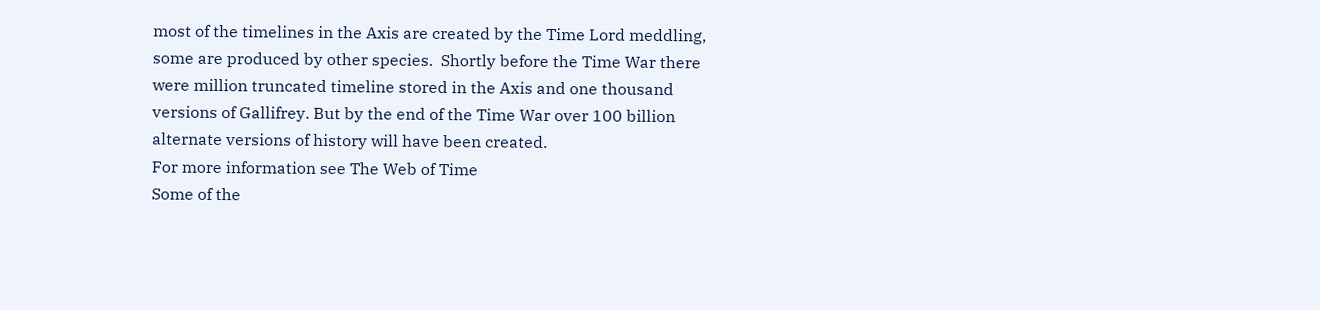most of the timelines in the Axis are created by the Time Lord meddling, some are produced by other species.  Shortly before the Time War there were million truncated timeline stored in the Axis and one thousand versions of Gallifrey. But by the end of the Time War over 100 billion alternate versions of history will have been created.
For more information see The Web of Time
Some of the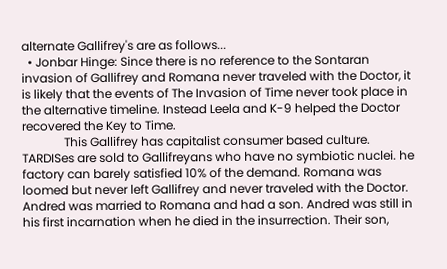alternate Gallifrey's are as follows...
  • Jonbar Hinge: Since there is no reference to the Sontaran invasion of Gallifrey and Romana never traveled with the Doctor, it is likely that the events of The Invasion of Time never took place in the alternative timeline. Instead Leela and K-9 helped the Doctor recovered the Key to Time.
              This Gallifrey has capitalist consumer based culture. TARDISes are sold to Gallifreyans who have no symbiotic nuclei. he factory can barely satisfied 10% of the demand. Romana was loomed but never left Gallifrey and never traveled with the Doctor. Andred was married to Romana and had a son. Andred was still in his first incarnation when he died in the insurrection. Their son,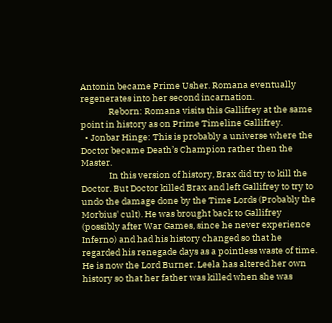Antonin became Prime Usher. Romana eventually regenerates into her second incarnation.
              Reborn: Romana visits this Gallifrey at the same point in history as on Prime Timeline Gallifrey.
  • Jonbar Hinge: This is probably a universe where the Doctor became Death’s Champion rather then the Master.
              In this version of history, Brax did try to kill the Doctor. But Doctor killed Brax and left Gallifrey to try to undo the damage done by the Time Lords (Probably the Morbius' cult). He was brought back to Gallifrey (possibly after War Games, since he never experience Inferno) and had his history changed so that he regarded his renegade days as a pointless waste of time. He is now the Lord Burner. Leela has altered her own history so that her father was killed when she was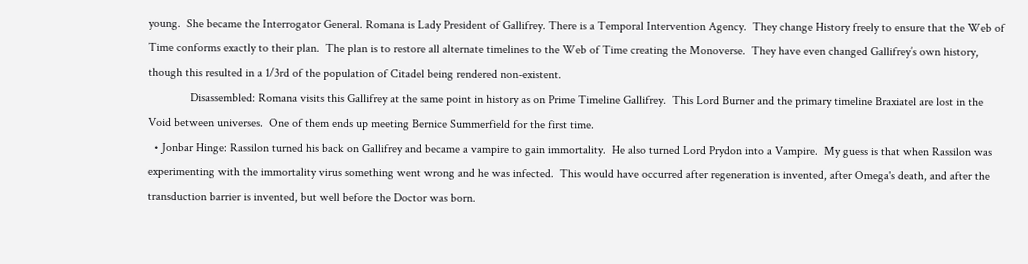young.  She became the Interrogator General. Romana is Lady President of Gallifrey. There is a Temporal Intervention Agency.  They change History freely to ensure that the Web of Time conforms exactly to their plan.  The plan is to restore all alternate timelines to the Web of Time creating the Monoverse.  They have even changed Gallifrey’s own history, though this resulted in a 1/3rd of the population of Citadel being rendered non-existent.
              Disassembled: Romana visits this Gallifrey at the same point in history as on Prime Timeline Gallifrey.  This Lord Burner and the primary timeline Braxiatel are lost in the Void between universes.  One of them ends up meeting Bernice Summerfield for the first time.
  • Jonbar Hinge: Rassilon turned his back on Gallifrey and became a vampire to gain immortality.  He also turned Lord Prydon into a Vampire.  My guess is that when Rassilon was experimenting with the immortality virus something went wrong and he was infected.  This would have occurred after regeneration is invented, after Omega's death, and after the transduction barrier is invented, but well before the Doctor was born.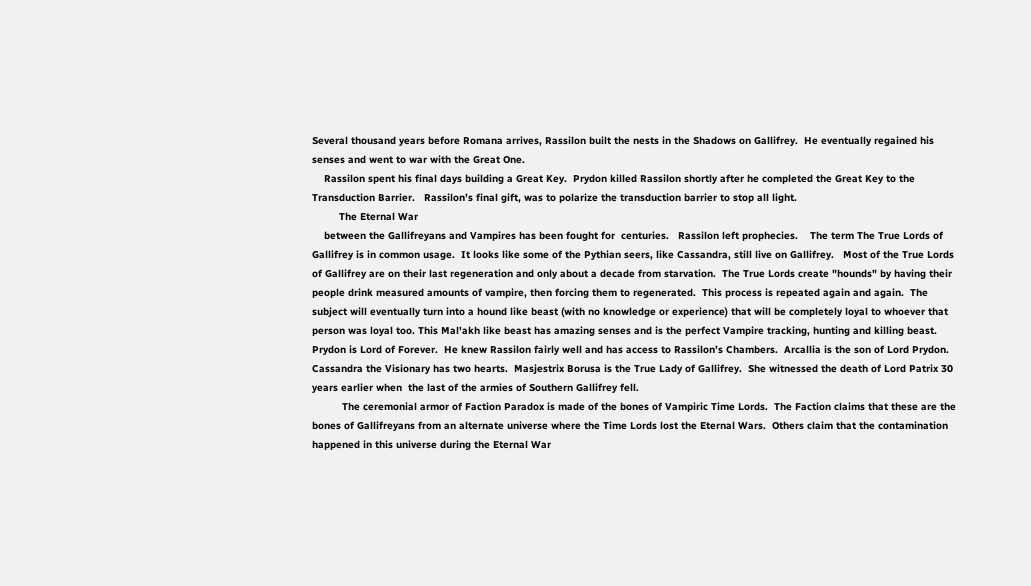Several thousand years before Romana arrives, Rassilon built the nests in the Shadows on Gallifrey.  He eventually regained his senses and went to war with the Great One.
    Rassilon spent his final days building a Great Key.  Prydon killed Rassilon shortly after he completed the Great Key to the Transduction Barrier.   Rassilon’s final gift, was to polarize the transduction barrier to stop all light.
         The Eternal War
    between the Gallifreyans and Vampires has been fought for  centuries.   Rassilon left prophecies.    The term The True Lords of Gallifrey is in common usage.  It looks like some of the Pythian seers, like Cassandra, still live on Gallifrey.   Most of the True Lords of Gallifrey are on their last regeneration and only about a decade from starvation.  The True Lords create "hounds" by having their people drink measured amounts of vampire, then forcing them to regenerated.  This process is repeated again and again.  The subject will eventually turn into a hound like beast (with no knowledge or experience) that will be completely loyal to whoever that person was loyal too. This Mal'akh like beast has amazing senses and is the perfect Vampire tracking, hunting and killing beast.  Prydon is Lord of Forever.  He knew Rassilon fairly well and has access to Rassilon’s Chambers.  Arcallia is the son of Lord Prydon.  Cassandra the Visionary has two hearts.  Masjestrix Borusa is the True Lady of Gallifrey.  She witnessed the death of Lord Patrix 30 years earlier when  the last of the armies of Southern Gallifrey fell.
          The ceremonial armor of Faction Paradox is made of the bones of Vampiric Time Lords.  The Faction claims that these are the bones of Gallifreyans from an alternate universe where the Time Lords lost the Eternal Wars.  Others claim that the contamination happened in this universe during the Eternal War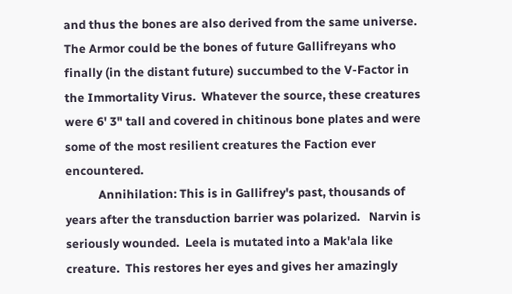and thus the bones are also derived from the same universe.  The Armor could be the bones of future Gallifreyans who finally (in the distant future) succumbed to the V-Factor in the Immortality Virus.  Whatever the source, these creatures were 6' 3" tall and covered in chitinous bone plates and were some of the most resilient creatures the Faction ever encountered.
           Annihilation: This is in Gallifrey's past, thousands of years after the transduction barrier was polarized.   Narvin is seriously wounded.  Leela is mutated into a Mak'ala like creature.  This restores her eyes and gives her amazingly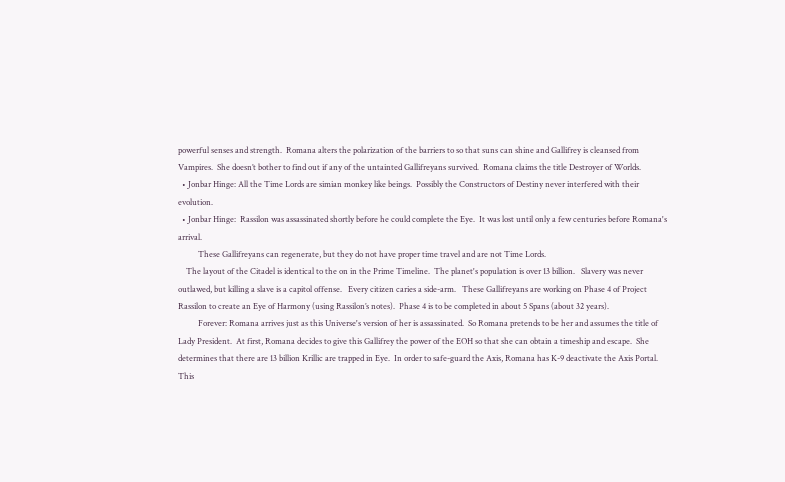powerful senses and strength.  Romana alters the polarization of the barriers to so that suns can shine and Gallifrey is cleansed from Vampires.  She doesn’t bother to find out if any of the untainted Gallifreyans survived.  Romana claims the title Destroyer of Worlds.
  • Jonbar Hinge: All the Time Lords are simian monkey like beings.  Possibly the Constructors of Destiny never interfered with their evolution.
  • Jonbar Hinge:  Rassilon was assassinated shortly before he could complete the Eye.  It was lost until only a few centuries before Romana's arrival.
          These Gallifreyans can regenerate, but they do not have proper time travel and are not Time Lords.
    The layout of the Citadel is identical to the on in the Prime Timeline.  The planet's population is over 13 billion.   Slavery was never outlawed, but killing a slave is a capitol offense.   Every citizen caries a side-arm.   These Gallifreyans are working on Phase 4 of Project Rassilon to create an Eye of Harmony (using Rassilon’s notes).  Phase 4 is to be completed in about 5 Spans (about 32 years).
          Forever: Romana arrives just as this Universe's version of her is assassinated.  So Romana pretends to be her and assumes the title of Lady President.  At first, Romana decides to give this Gallifrey the power of the EOH so that she can obtain a timeship and escape.  She determines that there are 13 billion Krillic are trapped in Eye.  In order to safe-guard the Axis, Romana has K-9 deactivate the Axis Portal.  This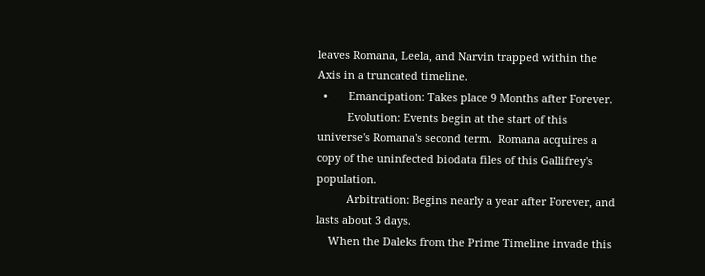leaves Romana, Leela, and Narvin trapped within the Axis in a truncated timeline.
  •       Emancipation: Takes place 9 Months after Forever.
          Evolution: Events begin at the start of this universe's Romana's second term.  Romana acquires a copy of the uninfected biodata files of this Gallifrey's population.
          Arbitration: Begins nearly a year after Forever, and lasts about 3 days.
    When the Daleks from the Prime Timeline invade this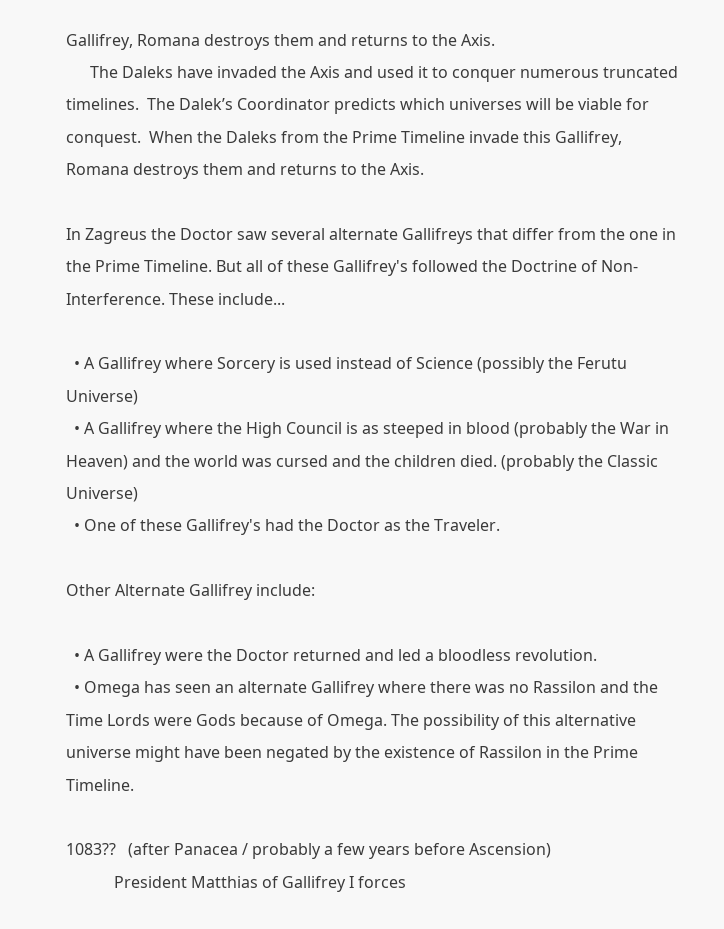Gallifrey, Romana destroys them and returns to the Axis.
      The Daleks have invaded the Axis and used it to conquer numerous truncated timelines.  The Dalek’s Coordinator predicts which universes will be viable for conquest.  When the Daleks from the Prime Timeline invade this Gallifrey, Romana destroys them and returns to the Axis.

In Zagreus the Doctor saw several alternate Gallifreys that differ from the one in the Prime Timeline. But all of these Gallifrey's followed the Doctrine of Non-Interference. These include...

  • A Gallifrey where Sorcery is used instead of Science (possibly the Ferutu Universe)
  • A Gallifrey where the High Council is as steeped in blood (probably the War in Heaven) and the world was cursed and the children died. (probably the Classic Universe)
  • One of these Gallifrey's had the Doctor as the Traveler.

Other Alternate Gallifrey include:

  • A Gallifrey were the Doctor returned and led a bloodless revolution.
  • Omega has seen an alternate Gallifrey where there was no Rassilon and the Time Lords were Gods because of Omega. The possibility of this alternative universe might have been negated by the existence of Rassilon in the Prime Timeline.

1083??   (after Panacea / probably a few years before Ascension)
            President Matthias of Gallifrey I forces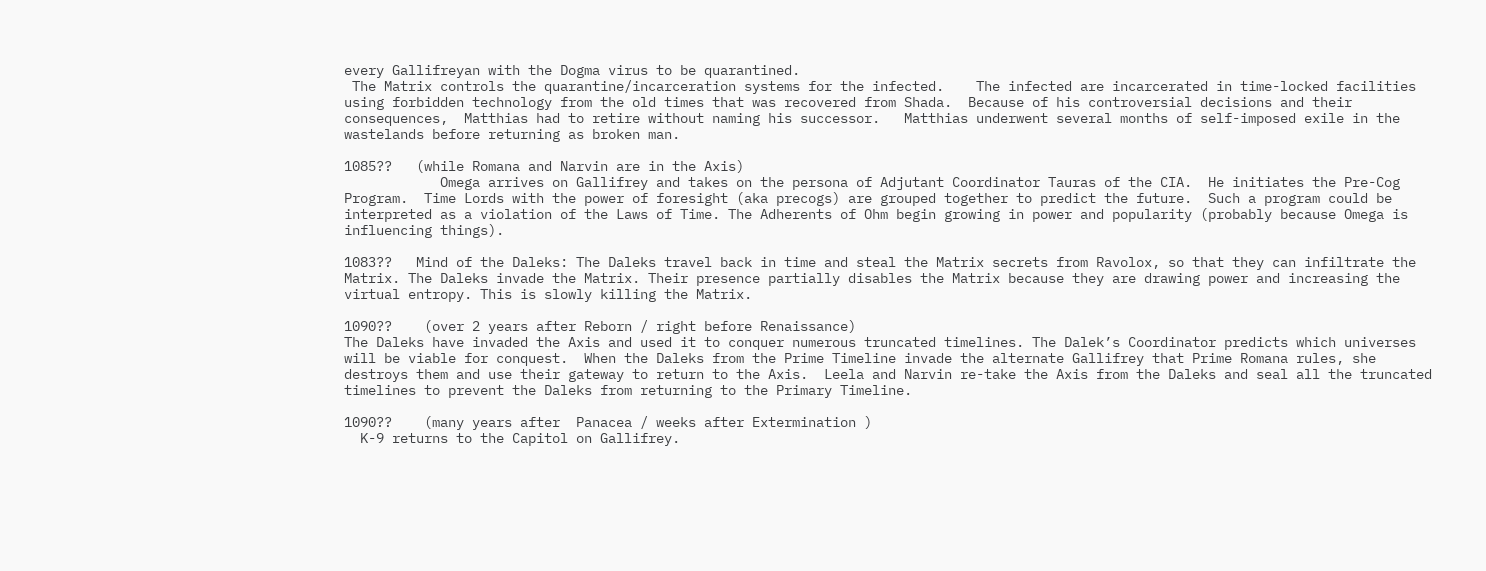every Gallifreyan with the Dogma virus to be quarantined.
 The Matrix controls the quarantine/incarceration systems for the infected.    The infected are incarcerated in time-locked facilities using forbidden technology from the old times that was recovered from Shada.  Because of his controversial decisions and their consequences,  Matthias had to retire without naming his successor.   Matthias underwent several months of self-imposed exile in the wastelands before returning as broken man.

1085??   (while Romana and Narvin are in the Axis)
            Omega arrives on Gallifrey and takes on the persona of Adjutant Coordinator Tauras of the CIA.  He initiates the Pre-Cog Program.  Time Lords with the power of foresight (aka precogs) are grouped together to predict the future.  Such a program could be interpreted as a violation of the Laws of Time. The Adherents of Ohm begin growing in power and popularity (probably because Omega is influencing things).

1083??   Mind of the Daleks: The Daleks travel back in time and steal the Matrix secrets from Ravolox, so that they can infiltrate the Matrix. The Daleks invade the Matrix. Their presence partially disables the Matrix because they are drawing power and increasing the virtual entropy. This is slowly killing the Matrix.

1090??    (over 2 years after Reborn / right before Renaissance)
The Daleks have invaded the Axis and used it to conquer numerous truncated timelines. The Dalek’s Coordinator predicts which universes will be viable for conquest.  When the Daleks from the Prime Timeline invade the alternate Gallifrey that Prime Romana rules, she destroys them and use their gateway to return to the Axis.  Leela and Narvin re-take the Axis from the Daleks and seal all the truncated timelines to prevent the Daleks from returning to the Primary Timeline.

1090??    (many years after  Panacea / weeks after Extermination )
  K-9 returns to the Capitol on Gallifrey.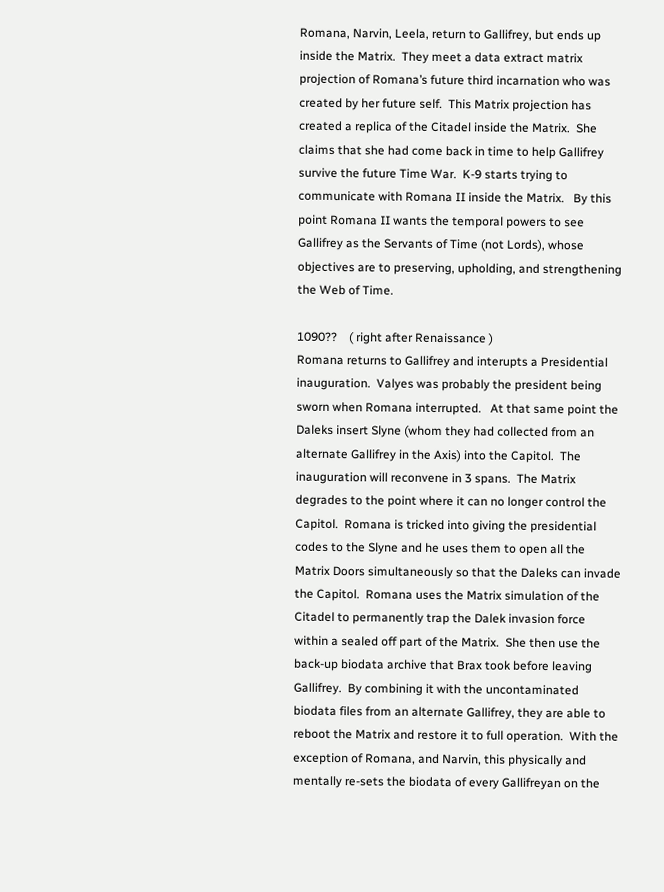Romana, Narvin, Leela, return to Gallifrey, but ends up inside the Matrix.  They meet a data extract matrix projection of Romana’s future third incarnation who was created by her future self.  This Matrix projection has created a replica of the Citadel inside the Matrix.  She claims that she had come back in time to help Gallifrey survive the future Time War.  K-9 starts trying to communicate with Romana II inside the Matrix.   By this point Romana II wants the temporal powers to see Gallifrey as the Servants of Time (not Lords), whose objectives are to preserving, upholding, and strengthening the Web of Time.

1090??    ( right after Renaissance )
Romana returns to Gallifrey and interupts a Presidential inauguration.  Valyes was probably the president being sworn when Romana interrupted.   At that same point the Daleks insert Slyne (whom they had collected from an alternate Gallifrey in the Axis) into the Capitol.  The inauguration will reconvene in 3 spans.  The Matrix degrades to the point where it can no longer control the Capitol.  Romana is tricked into giving the presidential codes to the Slyne and he uses them to open all the Matrix Doors simultaneously so that the Daleks can invade the Capitol.  Romana uses the Matrix simulation of the Citadel to permanently trap the Dalek invasion force within a sealed off part of the Matrix.  She then use the back-up biodata archive that Brax took before leaving Gallifrey.  By combining it with the uncontaminated biodata files from an alternate Gallifrey, they are able to reboot the Matrix and restore it to full operation.  With the exception of Romana, and Narvin, this physically and mentally re-sets the biodata of every Gallifreyan on the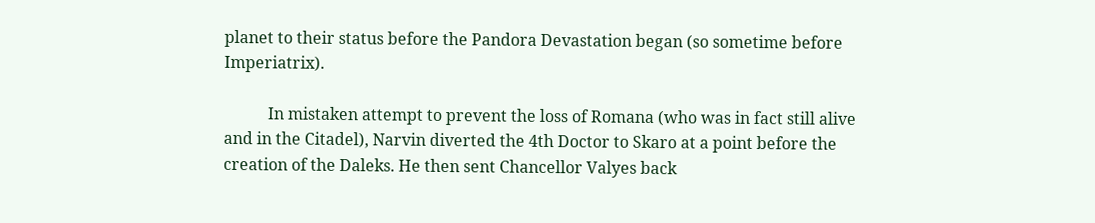planet to their status before the Pandora Devastation began (so sometime before Imperiatrix).

           In mistaken attempt to prevent the loss of Romana (who was in fact still alive and in the Citadel), Narvin diverted the 4th Doctor to Skaro at a point before the creation of the Daleks. He then sent Chancellor Valyes back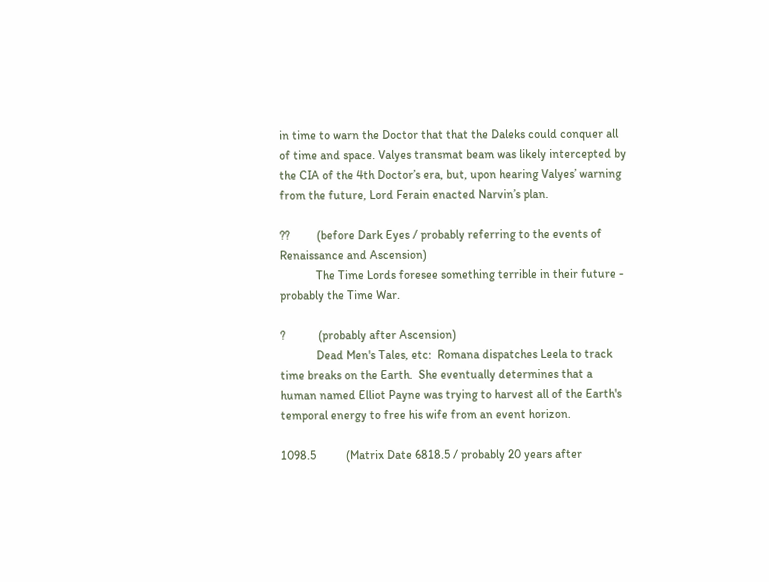in time to warn the Doctor that that the Daleks could conquer all of time and space. Valyes transmat beam was likely intercepted by the CIA of the 4th Doctor’s era, but, upon hearing Valyes’ warning from the future, Lord Ferain enacted Narvin’s plan.

??         (before Dark Eyes / probably referring to the events of Renaissance and Ascension)
            The Time Lords foresee something terrible in their future - probably the Time War.

?           (probably after Ascension)
            Dead Men's Tales, etc:  Romana dispatches Leela to track time breaks on the Earth.  She eventually determines that a human named Elliot Payne was trying to harvest all of the Earth's temporal energy to free his wife from an event horizon.

1098.5          (Matrix Date 6818.5 / probably 20 years after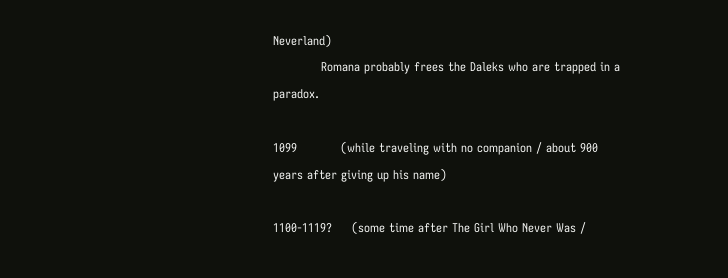Neverland)
            Romana probably frees the Daleks who are trapped in a paradox.

1099           (while traveling with no companion / about 900 years after giving up his name)

1100-1119?     (some time after The Girl Who Never Was /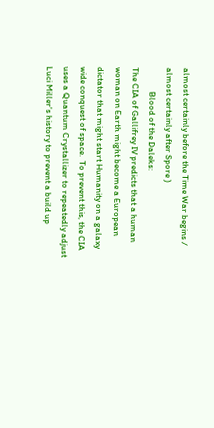almost certainly before the Time War begins / almost certainly after Spore )
            Blood of the Daleks:
The CIA of Gallifrey IV predicts that a human woman on Earth might become a European dictator that might start Humanity on a galaxy wide conquest of space.  To prevent this, the CIA uses a Quantum Crystallizer to repeatedly adjust Luci Miller's history to prevent a build up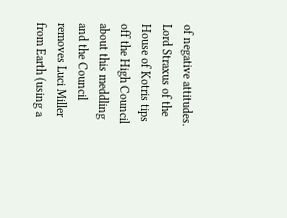of negative attitudes.  Lord Straxus of the House of Kotris tips off the High Council about this meddling and the Council removes Luci Miller from Earth (using a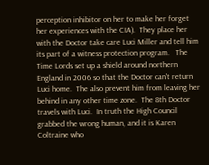perception inhibitor on her to make her forget her experiences with the CIA).  They place her with the Doctor take care Luci Miller and tell him its part of a witness protection program.   The Time Lords set up a shield around northern England in 2006 so that the Doctor can't return Luci home.  The also prevent him from leaving her behind in any other time zone.  The 8th Doctor travels with Luci.  In truth the High Council grabbed the wrong human, and it is Karen Coltraine who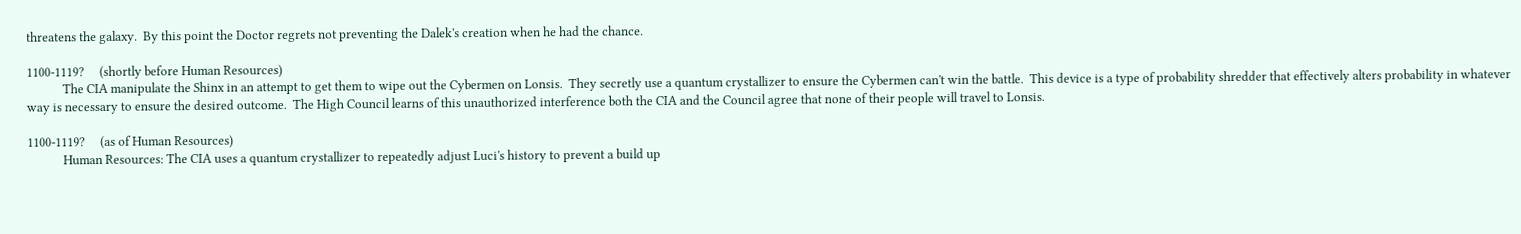threatens the galaxy.  By this point the Doctor regrets not preventing the Dalek's creation when he had the chance.

1100-1119?     (shortly before Human Resources)
            The CIA manipulate the Shinx in an attempt to get them to wipe out the Cybermen on Lonsis.  They secretly use a quantum crystallizer to ensure the Cybermen can't win the battle.  This device is a type of probability shredder that effectively alters probability in whatever way is necessary to ensure the desired outcome.  The High Council learns of this unauthorized interference both the CIA and the Council agree that none of their people will travel to Lonsis.

1100-1119?     (as of Human Resources)
            Human Resources: The CIA uses a quantum crystallizer to repeatedly adjust Luci's history to prevent a build up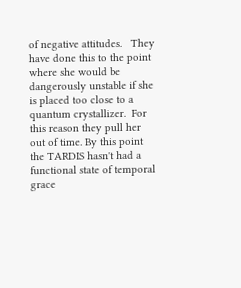of negative attitudes.   They have done this to the point where she would be dangerously unstable if she is placed too close to a quantum crystallizer.  For this reason they pull her out of time. By this point the TARDIS hasn't had a functional state of temporal grace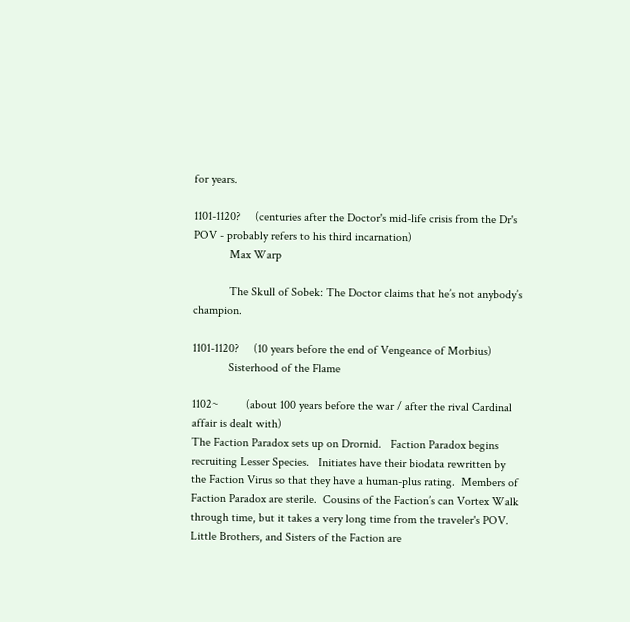for years.

1101-1120?     (centuries after the Doctor's mid-life crisis from the Dr's POV - probably refers to his third incarnation)
            Max Warp

            The Skull of Sobek: The Doctor claims that he’s not anybody’s champion.

1101-1120?     (10 years before the end of Vengeance of Morbius)
            Sisterhood of the Flame

1102~         (about 100 years before the war / after the rival Cardinal affair is dealt with)
The Faction Paradox sets up on Drornid.   Faction Paradox begins recruiting Lesser Species.   Initiates have their biodata rewritten by the Faction Virus so that they have a human-plus rating.  Members of Faction Paradox are sterile.  Cousins of the Faction’s can Vortex Walk through time, but it takes a very long time from the traveler's POV.  Little Brothers, and Sisters of the Faction are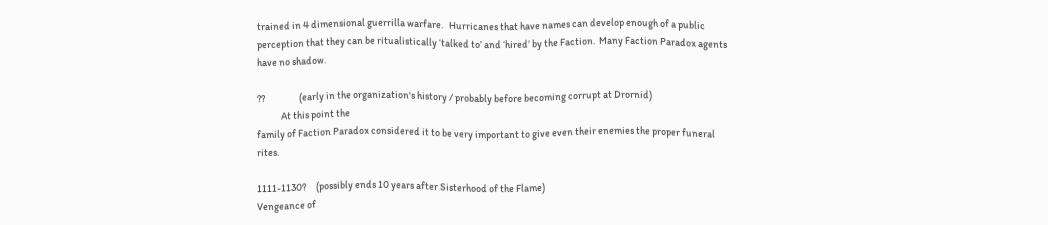trained in 4 dimensional guerrilla warfare.   Hurricanes that have names can develop enough of a public perception that they can be ritualistically ‘talked to’ and ‘hired’ by the Faction.  Many Faction Paradox agents have no shadow.

??                 (early in the organization's history / probably before becoming corrupt at Drornid)
            At this point the
family of Faction Paradox considered it to be very important to give even their enemies the proper funeral rites.

1111-1130?     (possibly ends 10 years after Sisterhood of the Flame)
Vengeance of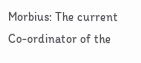Morbius: The current Co-ordinator of the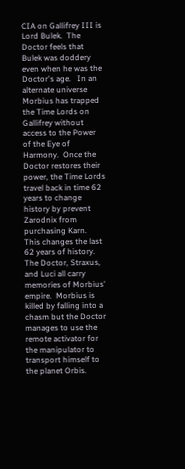CIA on Gallifrey III is Lord Bulek.  The Doctor feels that Bulek was doddery even when he was the Doctor's age.   In an alternate universe Morbius has trapped the Time Lords on Gallifrey without access to the Power of the Eye of Harmony.  Once the Doctor restores their power, the Time Lords travel back in time 62 years to change history by prevent Zarodnix from purchasing Karn.  This changes the last 62 years of history.   The Doctor, Straxus, and Luci all carry memories of Morbius' empire.  Morbius is killed by falling into a chasm but the Doctor manages to use the remote activator for the manipulator to transport himself to the planet Orbis.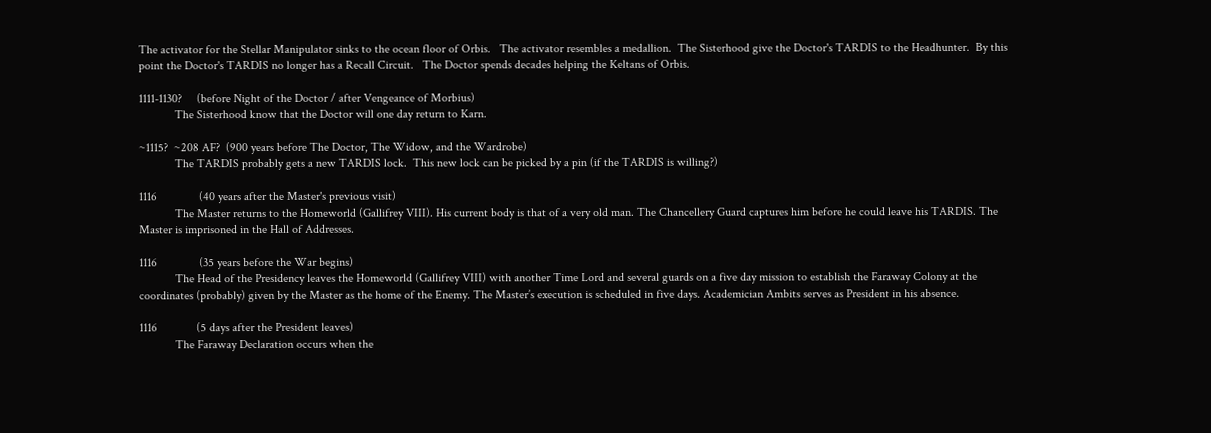The activator for the Stellar Manipulator sinks to the ocean floor of Orbis.   The activator resembles a medallion.  The Sisterhood give the Doctor's TARDIS to the Headhunter.  By this point the Doctor's TARDIS no longer has a Recall Circuit.   The Doctor spends decades helping the Keltans of Orbis.

1111-1130?     (before Night of the Doctor / after Vengeance of Morbius)
            The Sisterhood know that the Doctor will one day return to Karn.

~1115?  ~208 AF?  (900 years before The Doctor, The Widow, and the Wardrobe)
            The TARDIS probably gets a new TARDIS lock.  This new lock can be picked by a pin (if the TARDIS is willing?)

1116              (40 years after the Master's previous visit)
            The Master returns to the Homeworld (Gallifrey VIII). His current body is that of a very old man. The Chancellery Guard captures him before he could leave his TARDIS. The Master is imprisoned in the Hall of Addresses.

1116              (35 years before the War begins)
            The Head of the Presidency leaves the Homeworld (Gallifrey VIII) with another Time Lord and several guards on a five day mission to establish the Faraway Colony at the coordinates (probably) given by the Master as the home of the Enemy. The Master’s execution is scheduled in five days. Academician Ambits serves as President in his absence.

1116             (5 days after the President leaves)
            The Faraway Declaration occurs when the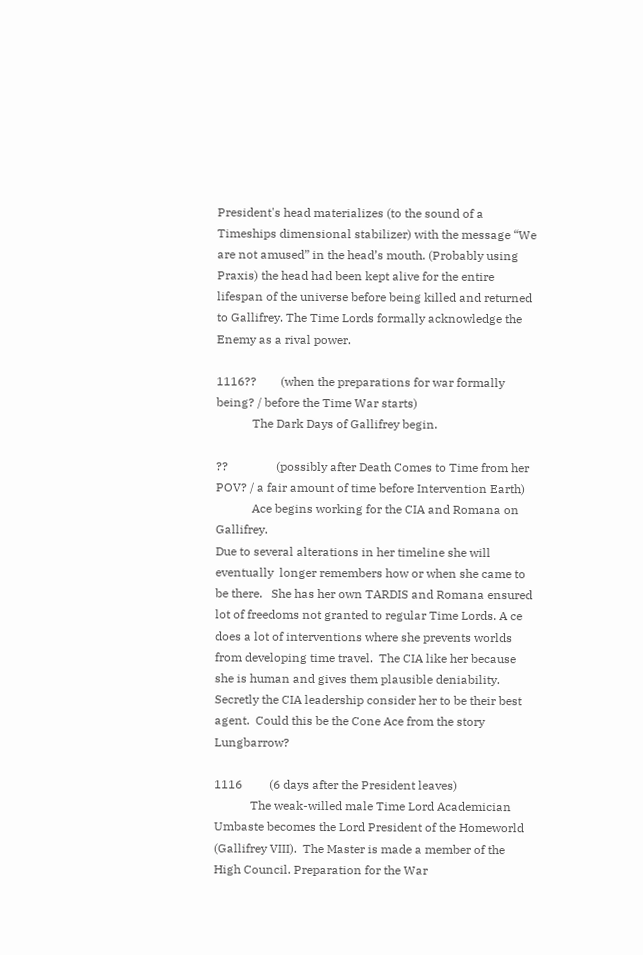President's head materializes (to the sound of a Timeships dimensional stabilizer) with the message “We are not amused” in the head’s mouth. (Probably using Praxis) the head had been kept alive for the entire lifespan of the universe before being killed and returned to Gallifrey. The Time Lords formally acknowledge the Enemy as a rival power.

1116??        (when the preparations for war formally being? / before the Time War starts)
            The Dark Days of Gallifrey begin.

??                (possibly after Death Comes to Time from her POV? / a fair amount of time before Intervention Earth)
            Ace begins working for the CIA and Romana on Gallifrey.
Due to several alterations in her timeline she will eventually  longer remembers how or when she came to be there.   She has her own TARDIS and Romana ensured lot of freedoms not granted to regular Time Lords. A ce does a lot of interventions where she prevents worlds from developing time travel.  The CIA like her because she is human and gives them plausible deniability.  Secretly the CIA leadership consider her to be their best agent.  Could this be the Cone Ace from the story Lungbarrow?

1116         (6 days after the President leaves)
            The weak-willed male Time Lord Academician Umbaste becomes the Lord President of the Homeworld (Gallifrey VIII).  The Master is made a member of the High Council. Preparation for the War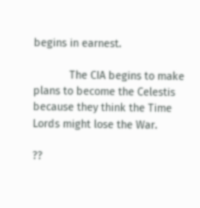begins in earnest.

            The CIA begins to make plans to become the Celestis because they think the Time Lords might lose the War.

??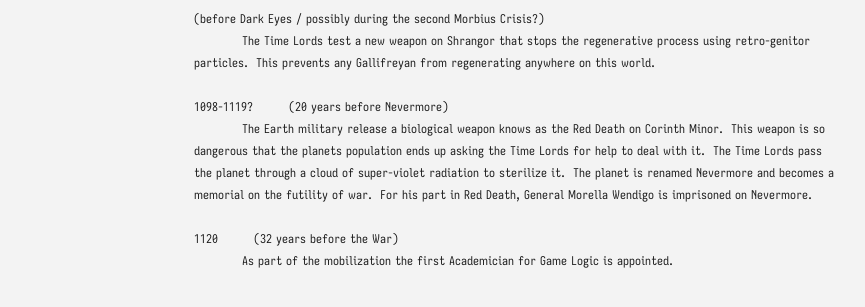(before Dark Eyes / possibly during the second Morbius Crisis?)
            The Time Lords test a new weapon on Shrangor that stops the regenerative process using retro-genitor particles.  This prevents any Gallifreyan from regenerating anywhere on this world.

1098-1119?         (20 years before Nevermore)
            The Earth military release a biological weapon knows as the Red Death on Corinth Minor.  This weapon is so dangerous that the planets population ends up asking the Time Lords for help to deal with it.  The Time Lords pass the planet through a cloud of super-violet radiation to sterilize it.  The planet is renamed Nevermore and becomes a memorial on the futility of war.  For his part in Red Death, General Morella Wendigo is imprisoned on Nevermore.

1120         (32 years before the War)
            As part of the mobilization the first Academician for Game Logic is appointed.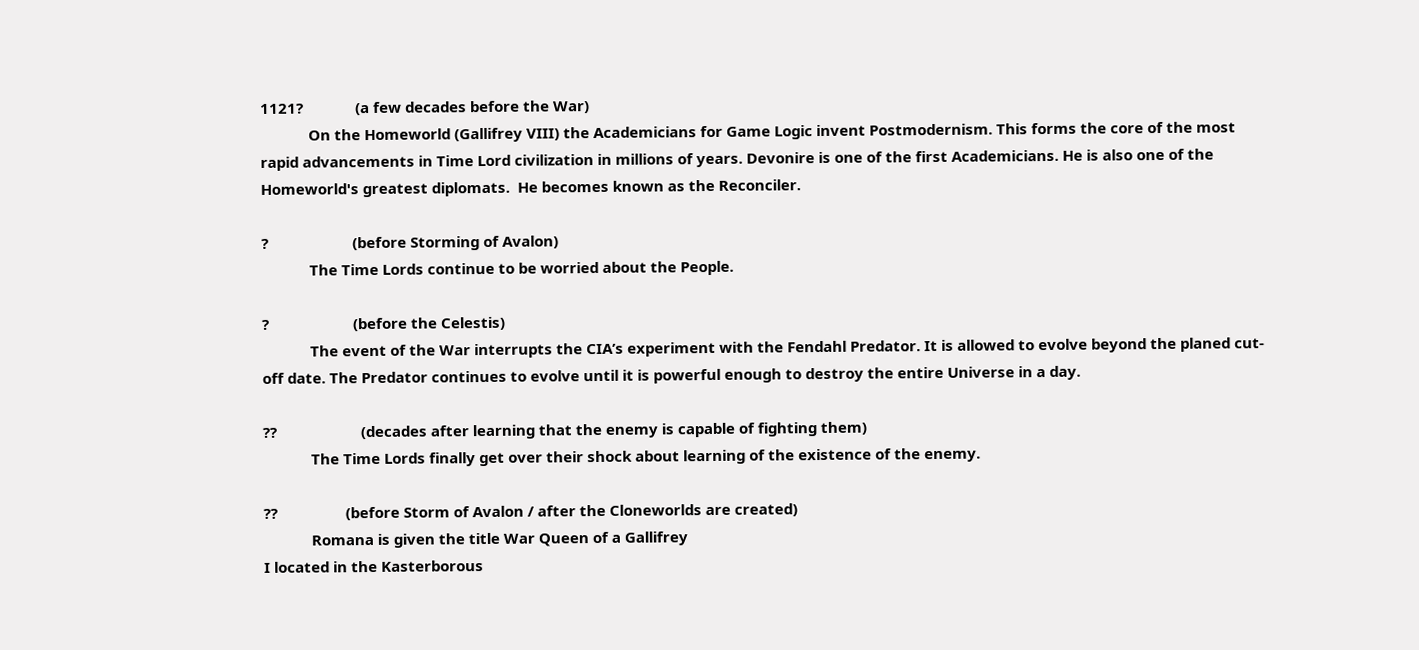1121?             (a few decades before the War)
            On the Homeworld (Gallifrey VIII) the Academicians for Game Logic invent Postmodernism. This forms the core of the most rapid advancements in Time Lord civilization in millions of years. Devonire is one of the first Academicians. He is also one of the Homeworld's greatest diplomats.  He becomes known as the Reconciler.

?                     (before Storming of Avalon)
            The Time Lords continue to be worried about the People.

?                     (before the Celestis)
            The event of the War interrupts the CIA’s experiment with the Fendahl Predator. It is allowed to evolve beyond the planed cut-off date. The Predator continues to evolve until it is powerful enough to destroy the entire Universe in a day.

??                     (decades after learning that the enemy is capable of fighting them)
            The Time Lords finally get over their shock about learning of the existence of the enemy.

??                 (before Storm of Avalon / after the Cloneworlds are created)
            Romana is given the title War Queen of a Gallifrey
I located in the Kasterborous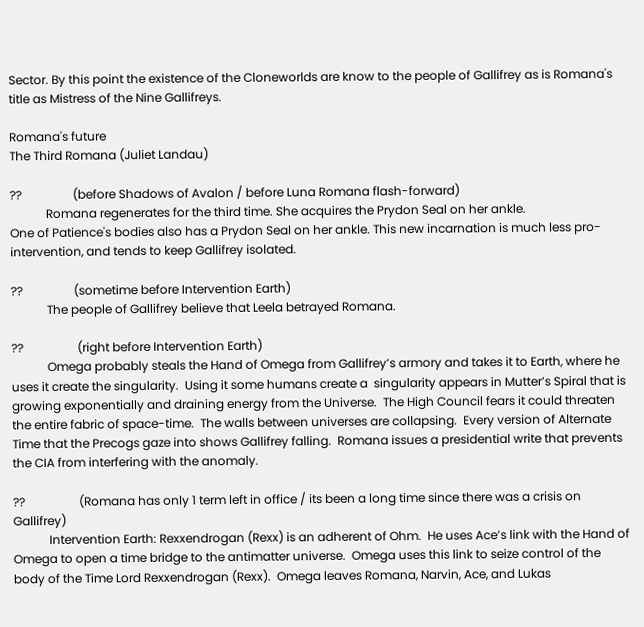Sector. By this point the existence of the Cloneworlds are know to the people of Gallifrey as is Romana's title as Mistress of the Nine Gallifreys.

Romana's future
The Third Romana (Juliet Landau)

??                 (before Shadows of Avalon / before Luna Romana flash-forward)
            Romana regenerates for the third time. She acquires the Prydon Seal on her ankle.
One of Patience's bodies also has a Prydon Seal on her ankle. This new incarnation is much less pro-intervention, and tends to keep Gallifrey isolated.

??                 (sometime before Intervention Earth)
            The people of Gallifrey believe that Leela betrayed Romana.

??                  (right before Intervention Earth)
            Omega probably steals the Hand of Omega from Gallifrey’s armory and takes it to Earth, where he uses it create the singularity.  Using it some humans create a  singularity appears in Mutter’s Spiral that is growing exponentially and draining energy from the Universe.  The High Council fears it could threaten the entire fabric of space-time.  The walls between universes are collapsing.  Every version of Alternate Time that the Precogs gaze into shows Gallifrey falling.  Romana issues a presidential write that prevents the CIA from interfering with the anomaly.

??                  (Romana has only 1 term left in office / its been a long time since there was a crisis on Gallifrey)
            Intervention Earth: Rexxendrogan (Rexx) is an adherent of Ohm.  He uses Ace’s link with the Hand of Omega to open a time bridge to the antimatter universe.  Omega uses this link to seize control of the body of the Time Lord Rexxendrogan (Rexx).  Omega leaves Romana, Narvin, Ace, and Lukas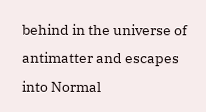behind in the universe of antimatter and escapes into Normal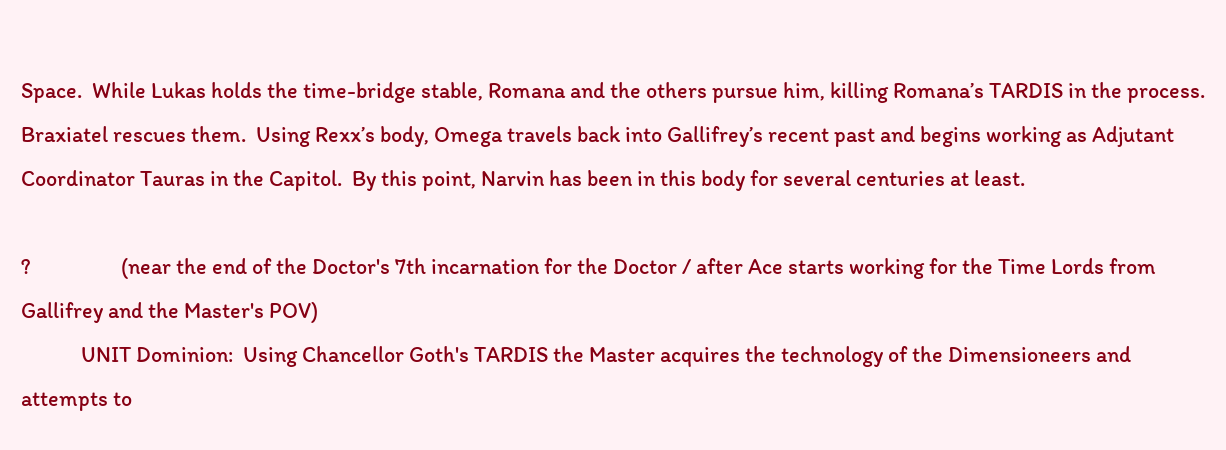Space.  While Lukas holds the time-bridge stable, Romana and the others pursue him, killing Romana’s TARDIS in the process.  Braxiatel rescues them.  Using Rexx’s body, Omega travels back into Gallifrey’s recent past and begins working as Adjutant Coordinator Tauras in the Capitol.  By this point, Narvin has been in this body for several centuries at least.

?                  (near the end of the Doctor's 7th incarnation for the Doctor / after Ace starts working for the Time Lords from Gallifrey and the Master's POV)
            UNIT Dominion:  Using Chancellor Goth's TARDIS the Master acquires the technology of the Dimensioneers and attempts to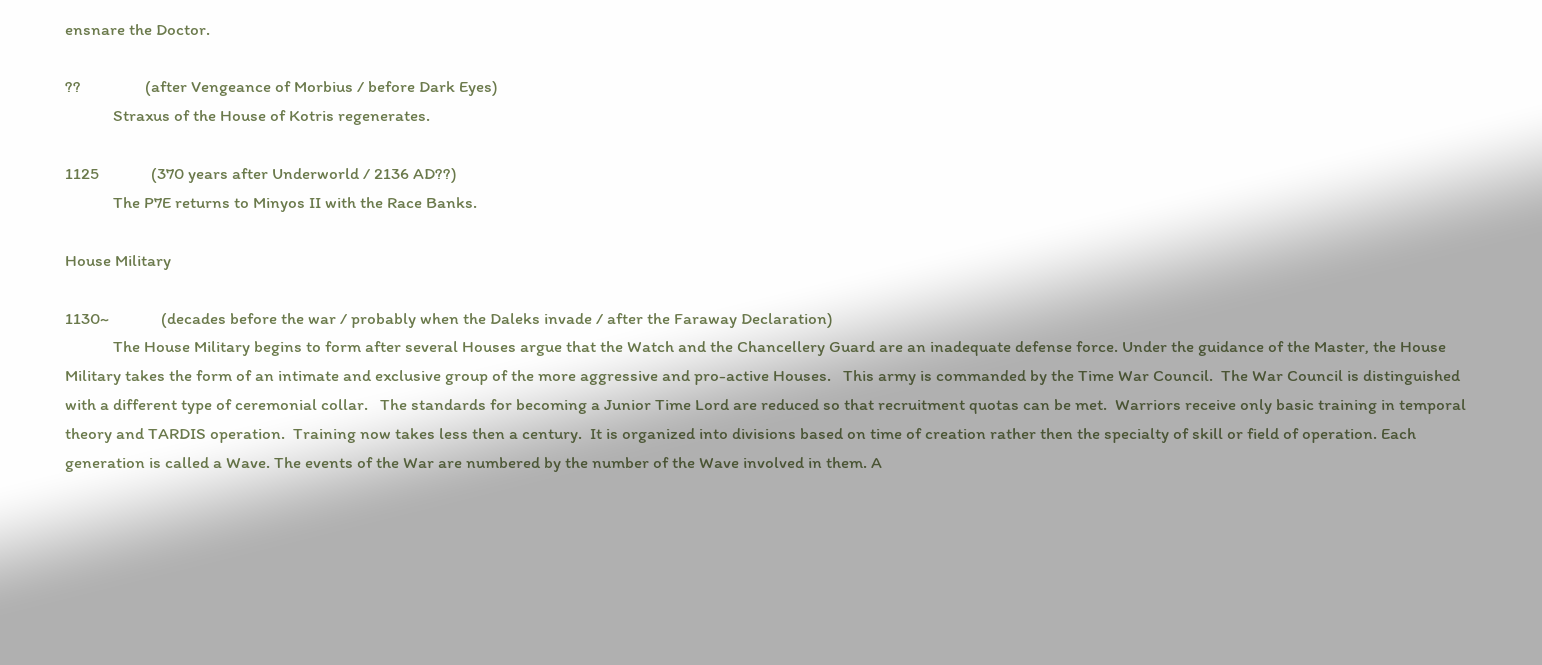ensnare the Doctor.

??                (after Vengeance of Morbius / before Dark Eyes)
            Straxus of the House of Kotris regenerates.

1125             (370 years after Underworld / 2136 AD??)
            The P7E returns to Minyos II with the Race Banks.

House Military

1130~             (decades before the war / probably when the Daleks invade / after the Faraway Declaration)
            The House Military begins to form after several Houses argue that the Watch and the Chancellery Guard are an inadequate defense force. Under the guidance of the Master, the House Military takes the form of an intimate and exclusive group of the more aggressive and pro-active Houses.   This army is commanded by the Time War Council.  The War Council is distinguished with a different type of ceremonial collar.   The standards for becoming a Junior Time Lord are reduced so that recruitment quotas can be met.  Warriors receive only basic training in temporal theory and TARDIS operation.  Training now takes less then a century.  It is organized into divisions based on time of creation rather then the specialty of skill or field of operation. Each generation is called a Wave. The events of the War are numbered by the number of the Wave involved in them. A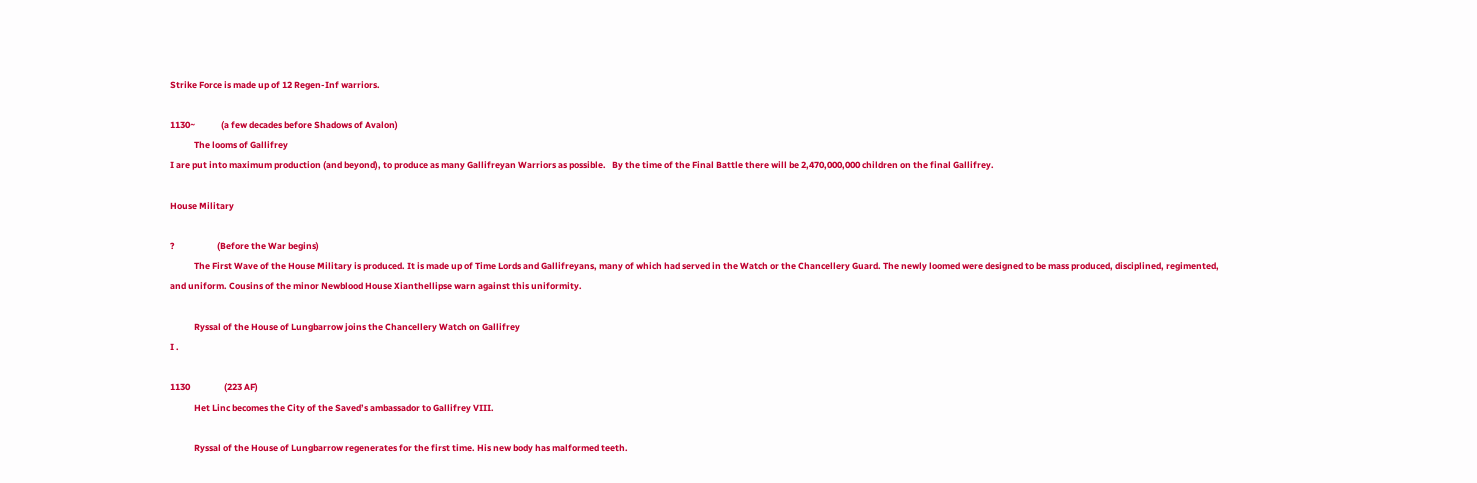Strike Force is made up of 12 Regen-Inf warriors.

1130~             (a few decades before Shadows of Avalon)
            The looms of Gallifrey
I are put into maximum production (and beyond), to produce as many Gallifreyan Warriors as possible.   By the time of the Final Battle there will be 2,470,000,000 children on the final Gallifrey.

House Military

?                     (Before the War begins)
            The First Wave of the House Military is produced. It is made up of Time Lords and Gallifreyans, many of which had served in the Watch or the Chancellery Guard. The newly loomed were designed to be mass produced, disciplined, regimented, and uniform. Cousins of the minor Newblood House Xianthellipse warn against this uniformity.

            Ryssal of the House of Lungbarrow joins the Chancellery Watch on Gallifrey
I .

1130                 (223 AF)
            Het Linc becomes the City of the Saved’s ambassador to Gallifrey VIII.

            Ryssal of the House of Lungbarrow regenerates for the first time. His new body has malformed teeth.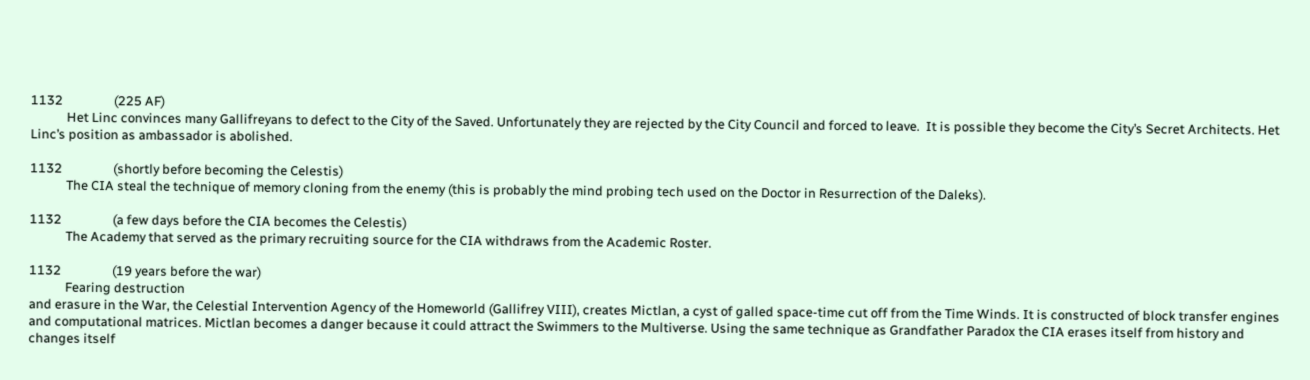1132                 (225 AF)
            Het Linc convinces many Gallifreyans to defect to the City of the Saved. Unfortunately they are rejected by the City Council and forced to leave.  It is possible they become the City’s Secret Architects. Het Linc’s position as ambassador is abolished.

1132                 (shortly before becoming the Celestis)
            The CIA steal the technique of memory cloning from the enemy (this is probably the mind probing tech used on the Doctor in Resurrection of the Daleks).

1132                 (a few days before the CIA becomes the Celestis)
            The Academy that served as the primary recruiting source for the CIA withdraws from the Academic Roster.

1132                 (19 years before the war)
            Fearing destruction
and erasure in the War, the Celestial Intervention Agency of the Homeworld (Gallifrey VIII), creates Mictlan, a cyst of galled space-time cut off from the Time Winds. It is constructed of block transfer engines and computational matrices. Mictlan becomes a danger because it could attract the Swimmers to the Multiverse. Using the same technique as Grandfather Paradox the CIA erases itself from history and changes itself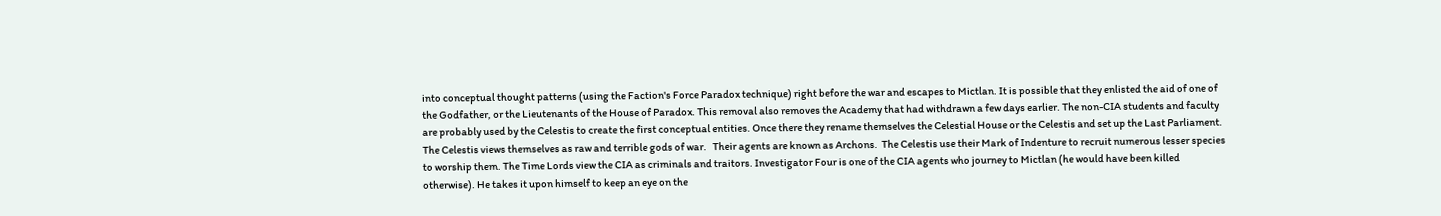into conceptual thought patterns (using the Faction's Force Paradox technique) right before the war and escapes to Mictlan. It is possible that they enlisted the aid of one of the Godfather, or the Lieutenants of the House of Paradox. This removal also removes the Academy that had withdrawn a few days earlier. The non-CIA students and faculty are probably used by the Celestis to create the first conceptual entities. Once there they rename themselves the Celestial House or the Celestis and set up the Last Parliament. The Celestis views themselves as raw and terrible gods of war.   Their agents are known as Archons.  The Celestis use their Mark of Indenture to recruit numerous lesser species to worship them. The Time Lords view the CIA as criminals and traitors. Investigator Four is one of the CIA agents who journey to Mictlan (he would have been killed otherwise). He takes it upon himself to keep an eye on the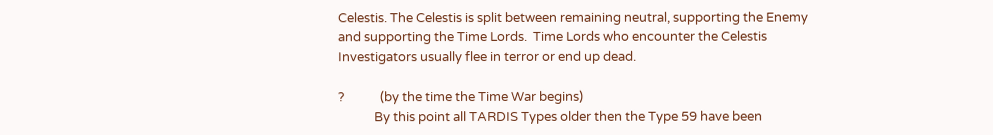Celestis. The Celestis is split between remaining neutral, supporting the Enemy and supporting the Time Lords.  Time Lords who encounter the Celestis Investigators usually flee in terror or end up dead.

?            (by the time the Time War begins)
            By this point all TARDIS Types older then the Type 59 have been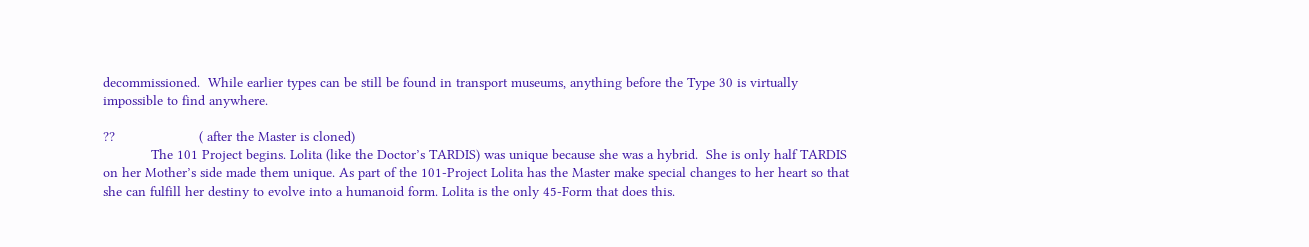decommissioned.  While earlier types can be still be found in transport museums, anything before the Type 30 is virtually impossible to find anywhere.

??                     ( after the Master is cloned)
            The 101 Project begins. Lolita (like the Doctor’s TARDIS) was unique because she was a hybrid.  She is only half TARDIS on her Mother’s side made them unique. As part of the 101-Project Lolita has the Master make special changes to her heart so that she can fulfill her destiny to evolve into a humanoid form. Lolita is the only 45-Form that does this.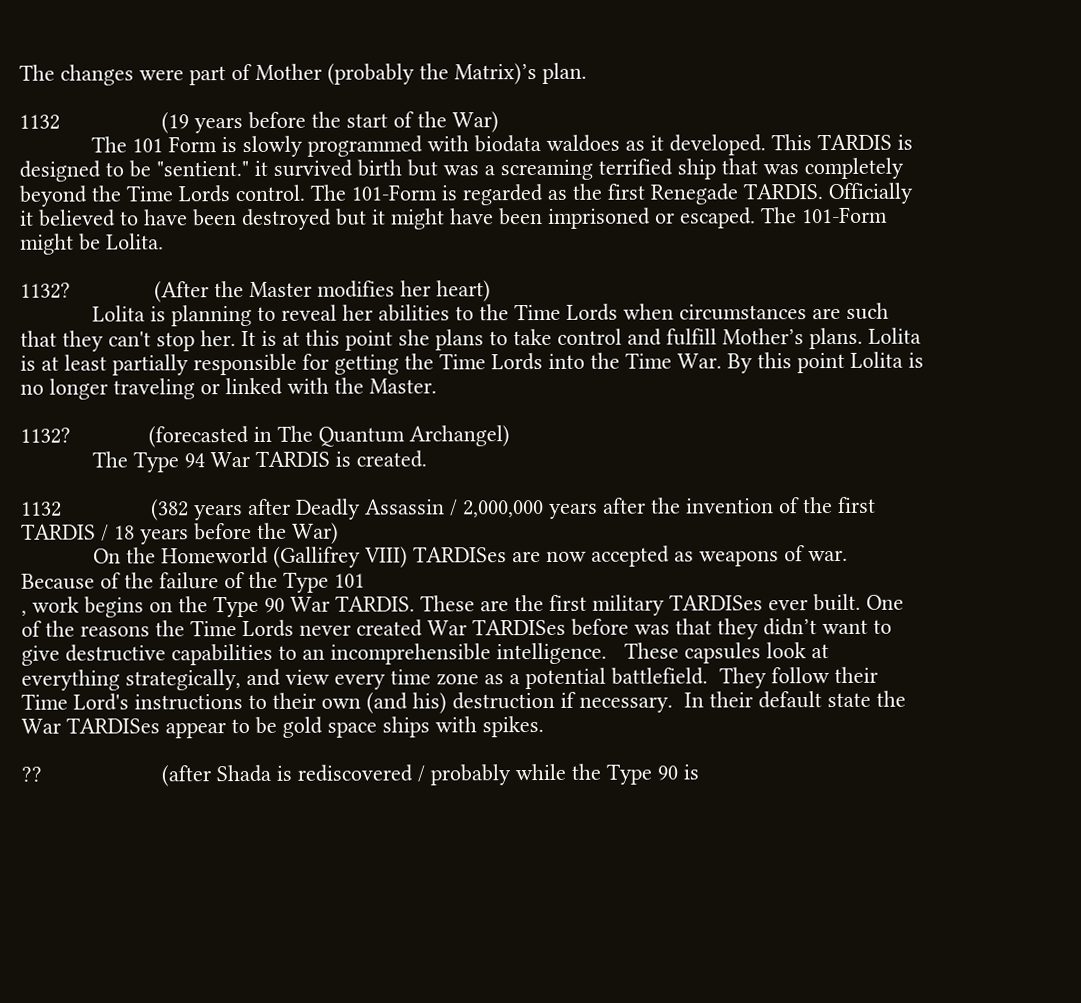The changes were part of Mother (probably the Matrix)’s plan.

1132                 (19 years before the start of the War)
            The 101 Form is slowly programmed with biodata waldoes as it developed. This TARDIS is designed to be "sentient." it survived birth but was a screaming terrified ship that was completely beyond the Time Lords control. The 101-Form is regarded as the first Renegade TARDIS. Officially it believed to have been destroyed but it might have been imprisoned or escaped. The 101-Form might be Lolita.

1132?              (After the Master modifies her heart)
            Lolita is planning to reveal her abilities to the Time Lords when circumstances are such that they can't stop her. It is at this point she plans to take control and fulfill Mother’s plans. Lolita is at least partially responsible for getting the Time Lords into the Time War. By this point Lolita is no longer traveling or linked with the Master.

1132?             (forecasted in The Quantum Archangel)
            The Type 94 War TARDIS is created.

1132               (382 years after Deadly Assassin / 2,000,000 years after the invention of the first TARDIS / 18 years before the War)
            On the Homeworld (Gallifrey VIII) TARDISes are now accepted as weapons of war.  Because of the failure of the Type 101
, work begins on the Type 90 War TARDIS. These are the first military TARDISes ever built. One of the reasons the Time Lords never created War TARDISes before was that they didn’t want to give destructive capabilities to an incomprehensible intelligence.   These capsules look at everything strategically, and view every time zone as a potential battlefield.  They follow their Time Lord's instructions to their own (and his) destruction if necessary.  In their default state the War TARDISes appear to be gold space ships with spikes.

??                    (after Shada is rediscovered / probably while the Type 90 is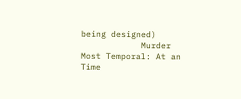being designed)
            Murder Most Temporal: At an Time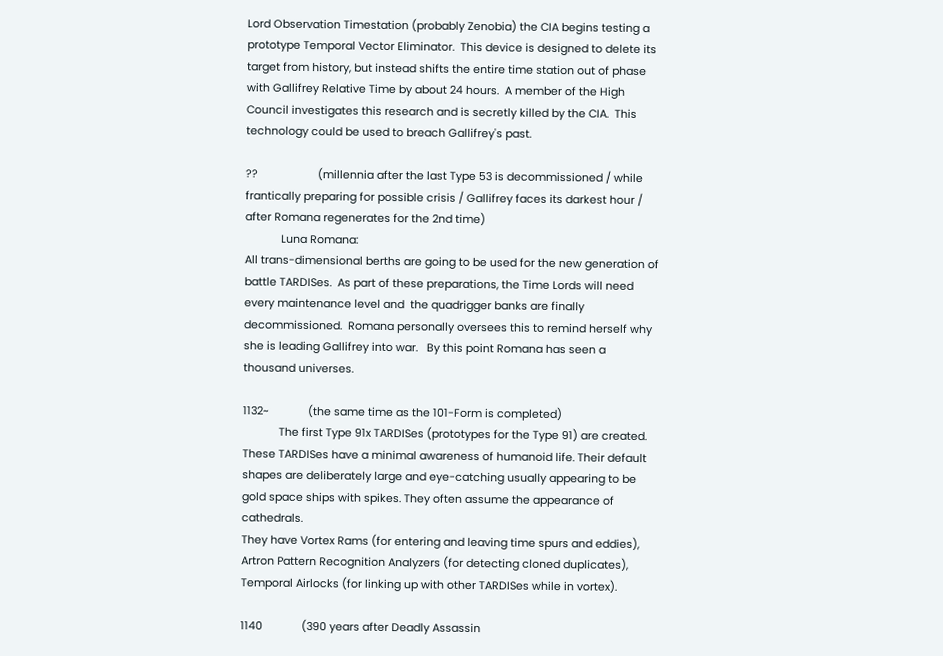Lord Observation Timestation (probably Zenobia) the CIA begins testing a prototype Temporal Vector Eliminator.  This device is designed to delete its target from history, but instead shifts the entire time station out of phase with Gallifrey Relative Time by about 24 hours.  A member of the High Council investigates this research and is secretly killed by the CIA.  This technology could be used to breach Gallifrey's past.

??                    (millennia after the last Type 53 is decommissioned / while frantically preparing for possible crisis / Gallifrey faces its darkest hour / after Romana regenerates for the 2nd time)
            Luna Romana:
All trans-dimensional berths are going to be used for the new generation of battle TARDISes.  As part of these preparations, the Time Lords will need every maintenance level and  the quadrigger banks are finally decommissioned.  Romana personally oversees this to remind herself why she is leading Gallifrey into war.   By this point Romana has seen a thousand universes.

1132~             (the same time as the 101-Form is completed)
            The first Type 91x TARDISes (prototypes for the Type 91) are created. These TARDISes have a minimal awareness of humanoid life. Their default shapes are deliberately large and eye-catching usually appearing to be gold space ships with spikes. They often assume the appearance of cathedrals.
They have Vortex Rams (for entering and leaving time spurs and eddies),   Artron Pattern Recognition Analyzers (for detecting cloned duplicates), Temporal Airlocks (for linking up with other TARDISes while in vortex).

1140             (390 years after Deadly Assassin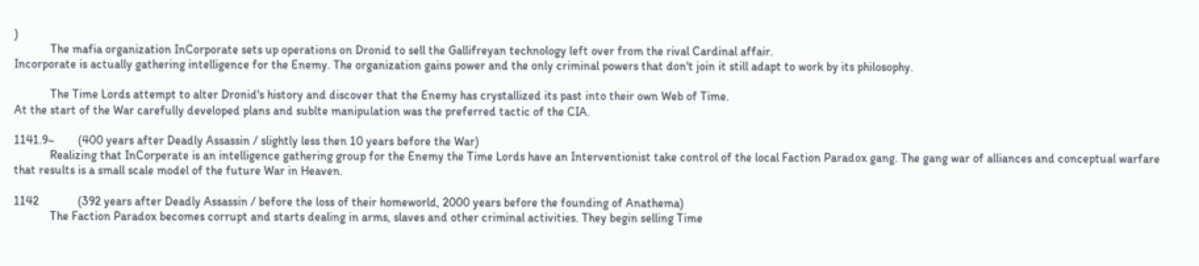)
            The mafia organization InCorporate sets up operations on Dronid to sell the Gallifreyan technology left over from the rival Cardinal affair.
Incorporate is actually gathering intelligence for the Enemy. The organization gains power and the only criminal powers that don't join it still adapt to work by its philosophy.

            The Time Lords attempt to alter Dronid's history and discover that the Enemy has crystallized its past into their own Web of Time.
At the start of the War carefully developed plans and sublte manipulation was the preferred tactic of the CIA.

1141.9~        (400 years after Deadly Assassin / slightly less then 10 years before the War)
            Realizing that InCorperate is an intelligence gathering group for the Enemy the Time Lords have an Interventionist take control of the local Faction Paradox gang. The gang war of alliances and conceptual warfare that results is a small scale model of the future War in Heaven.

1142             (392 years after Deadly Assassin / before the loss of their homeworld, 2000 years before the founding of Anathema)
            The Faction Paradox becomes corrupt and starts dealing in arms, slaves and other criminal activities. They begin selling Time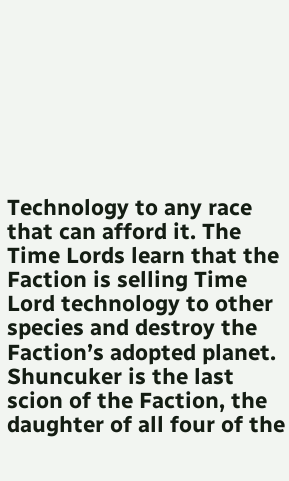Technology to any race that can afford it. The Time Lords learn that the Faction is selling Time Lord technology to other species and destroy the Faction’s adopted planet.
Shuncuker is the last scion of the Faction, the daughter of all four of the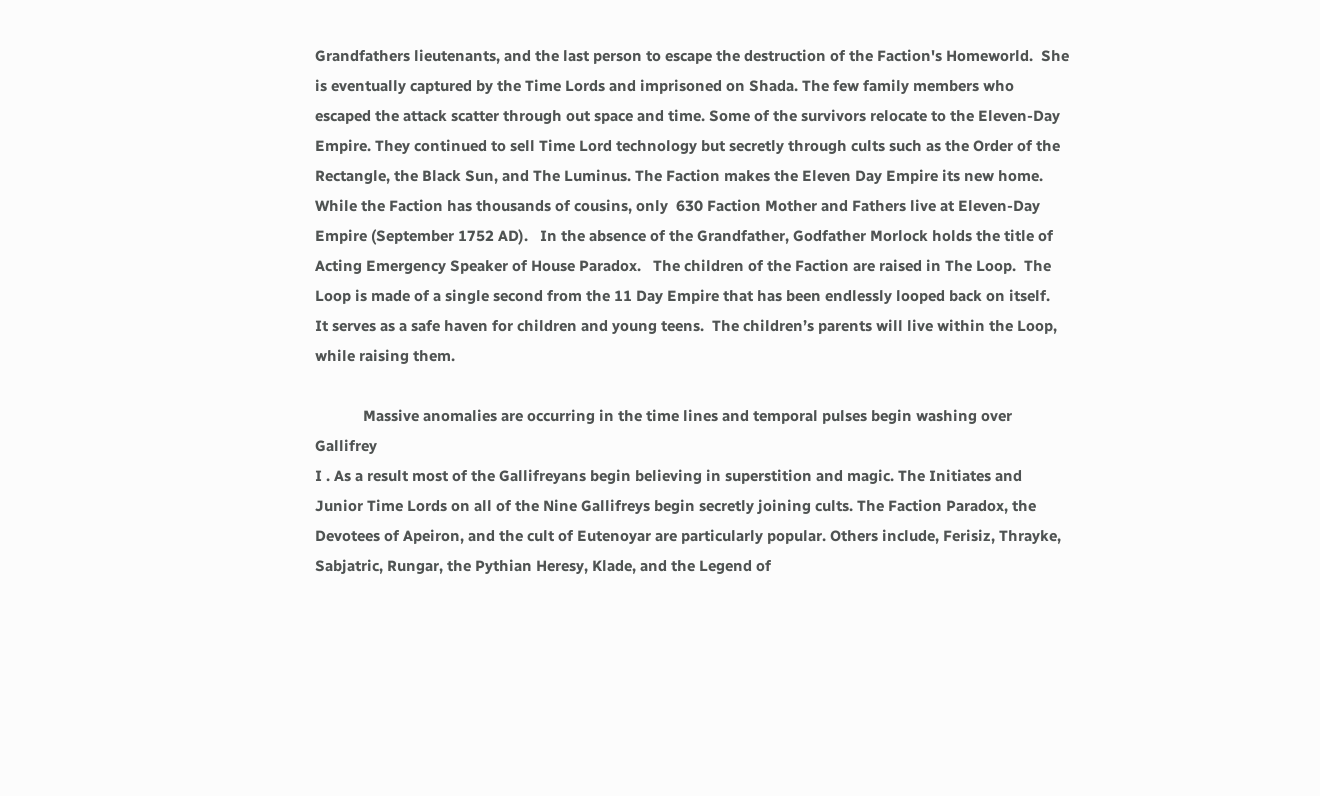Grandfathers lieutenants, and the last person to escape the destruction of the Faction's Homeworld.  She is eventually captured by the Time Lords and imprisoned on Shada. The few family members who escaped the attack scatter through out space and time. Some of the survivors relocate to the Eleven-Day Empire. They continued to sell Time Lord technology but secretly through cults such as the Order of the Rectangle, the Black Sun, and The Luminus. The Faction makes the Eleven Day Empire its new home. While the Faction has thousands of cousins, only  630 Faction Mother and Fathers live at Eleven-Day Empire (September 1752 AD).   In the absence of the Grandfather, Godfather Morlock holds the title of Acting Emergency Speaker of House Paradox.   The children of the Faction are raised in The Loop.  The Loop is made of a single second from the 11 Day Empire that has been endlessly looped back on itself.  It serves as a safe haven for children and young teens.  The children’s parents will live within the Loop, while raising them.

            Massive anomalies are occurring in the time lines and temporal pulses begin washing over Gallifrey
I . As a result most of the Gallifreyans begin believing in superstition and magic. The Initiates and Junior Time Lords on all of the Nine Gallifreys begin secretly joining cults. The Faction Paradox, the Devotees of Apeiron, and the cult of Eutenoyar are particularly popular. Others include, Ferisiz, Thrayke, Sabjatric, Rungar, the Pythian Heresy, Klade, and the Legend of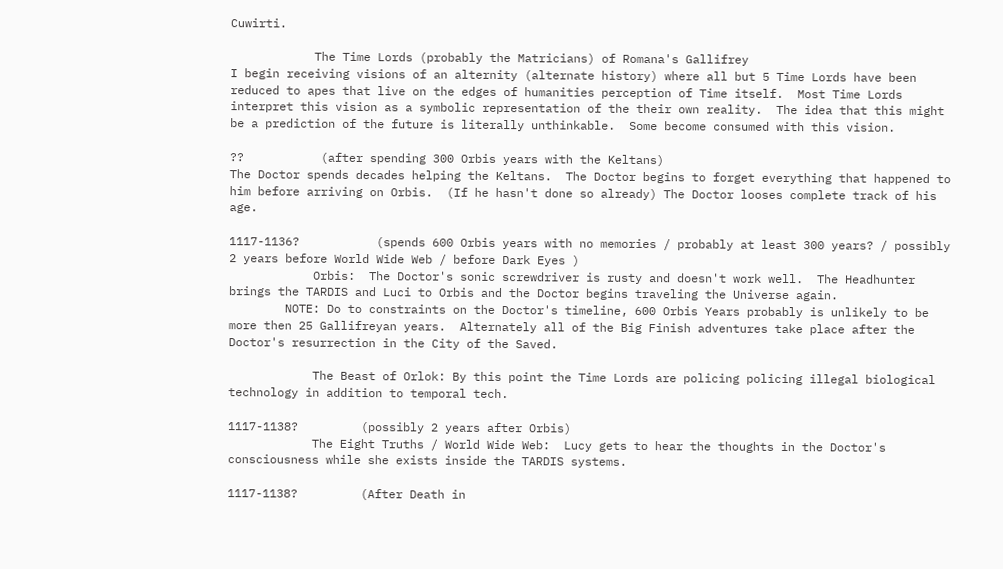Cuwirti.

            The Time Lords (probably the Matricians) of Romana's Gallifrey
I begin receiving visions of an alternity (alternate history) where all but 5 Time Lords have been reduced to apes that live on the edges of humanities perception of Time itself.  Most Time Lords interpret this vision as a symbolic representation of the their own reality.  The idea that this might be a prediction of the future is literally unthinkable.  Some become consumed with this vision.

??           (after spending 300 Orbis years with the Keltans)
The Doctor spends decades helping the Keltans.  The Doctor begins to forget everything that happened to him before arriving on Orbis.  (If he hasn't done so already) The Doctor looses complete track of his age.

1117-1136?           (spends 600 Orbis years with no memories / probably at least 300 years? / possibly 2 years before World Wide Web / before Dark Eyes )
            Orbis:  The Doctor's sonic screwdriver is rusty and doesn't work well.  The Headhunter brings the TARDIS and Luci to Orbis and the Doctor begins traveling the Universe again.
        NOTE: Do to constraints on the Doctor's timeline, 600 Orbis Years probably is unlikely to be more then 25 Gallifreyan years.  Alternately all of the Big Finish adventures take place after the Doctor's resurrection in the City of the Saved.

            The Beast of Orlok: By this point the Time Lords are policing policing illegal biological technology in addition to temporal tech.

1117-1138?         (possibly 2 years after Orbis)
            The Eight Truths / World Wide Web:  Lucy gets to hear the thoughts in the Doctor's consciousness while she exists inside the TARDIS systems.

1117-1138?         (After Death in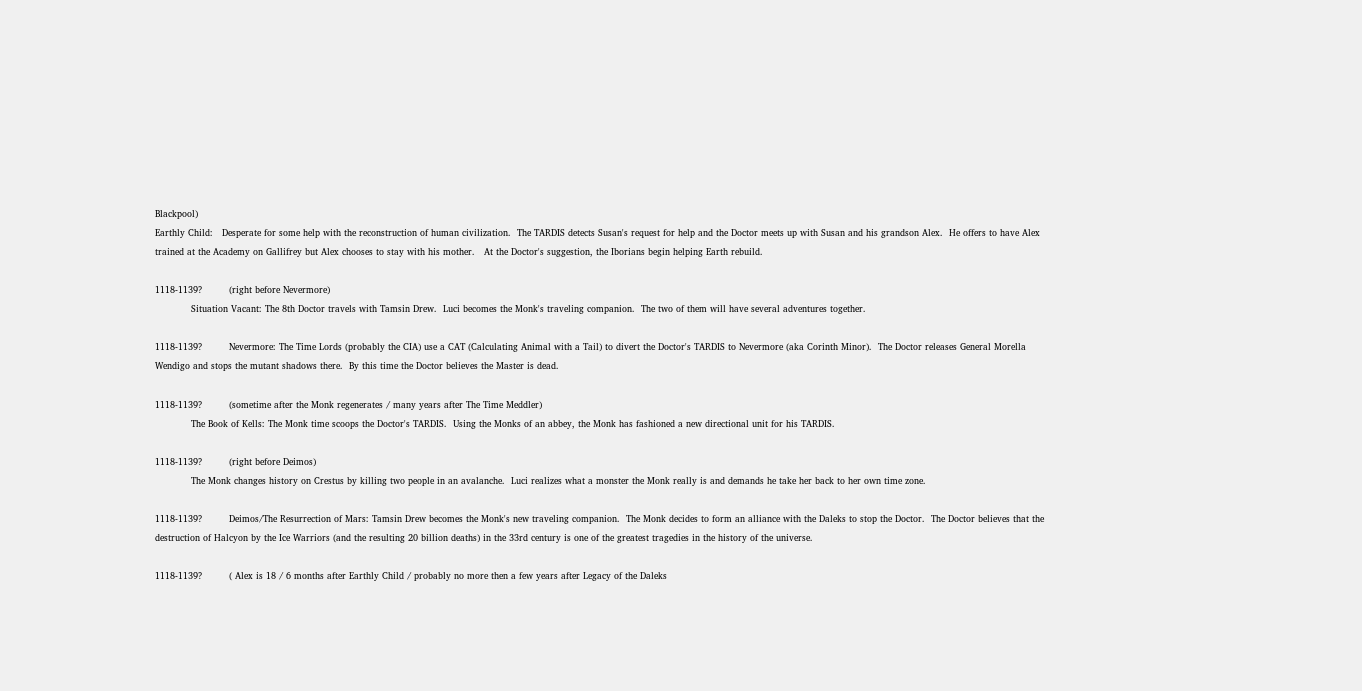Blackpool)
Earthly Child:   Desperate for some help with the reconstruction of human civilization.  The TARDIS detects Susan's request for help and the Doctor meets up with Susan and his grandson Alex.  He offers to have Alex trained at the Academy on Gallifrey but Alex chooses to stay with his mother.   At the Doctor's suggestion, the Iborians begin helping Earth rebuild.

1118-1139?         (right before Nevermore)
            Situation Vacant: The 8th Doctor travels with Tamsin Drew.  Luci becomes the Monk's traveling companion.  The two of them will have several adventures together.

1118-1139?         Nevermore: The Time Lords (probably the CIA) use a CAT (Calculating Animal with a Tail) to divert the Doctor's TARDIS to Nevermore (aka Corinth Minor).  The Doctor releases General Morella Wendigo and stops the mutant shadows there.  By this time the Doctor believes the Master is dead.

1118-1139?         (sometime after the Monk regenerates / many years after The Time Meddler)
            The Book of Kells: The Monk time scoops the Doctor's TARDIS.  Using the Monks of an abbey, the Monk has fashioned a new directional unit for his TARDIS.

1118-1139?         (right before Deimos)
            The Monk changes history on Crestus by killing two people in an avalanche.  Luci realizes what a monster the Monk really is and demands he take her back to her own time zone.

1118-1139?         Deimos/The Resurrection of Mars: Tamsin Drew becomes the Monk's new traveling companion.  The Monk decides to form an alliance with the Daleks to stop the Doctor.  The Doctor believes that the destruction of Halcyon by the Ice Warriors (and the resulting 20 billion deaths) in the 33rd century is one of the greatest tragedies in the history of the universe.

1118-1139?         ( Alex is 18 / 6 months after Earthly Child / probably no more then a few years after Legacy of the Daleks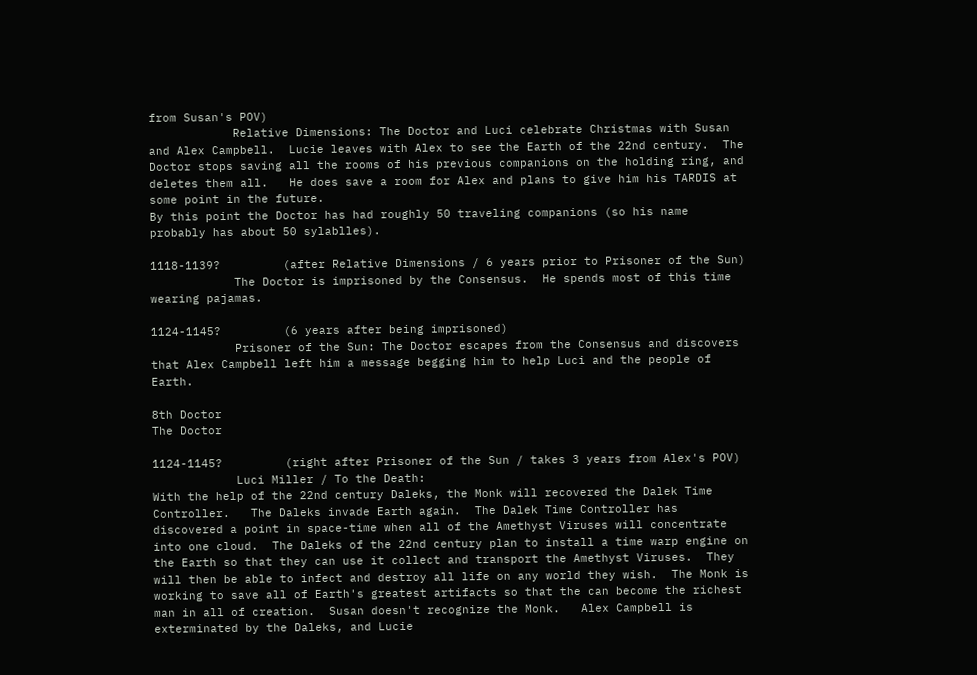from Susan's POV)
            Relative Dimensions: The Doctor and Luci celebrate Christmas with Susan and Alex Campbell.  Lucie leaves with Alex to see the Earth of the 22nd century.  The Doctor stops saving all the rooms of his previous companions on the holding ring, and deletes them all.   He does save a room for Alex and plans to give him his TARDIS at some point in the future.
By this point the Doctor has had roughly 50 traveling companions (so his name probably has about 50 sylablles).

1118-1139?         (after Relative Dimensions / 6 years prior to Prisoner of the Sun)
            The Doctor is imprisoned by the Consensus.  He spends most of this time wearing pajamas.

1124-1145?         (6 years after being imprisoned)
            Prisoner of the Sun: The Doctor escapes from the Consensus and discovers that Alex Campbell left him a message begging him to help Luci and the people of Earth.

8th Doctor
The Doctor

1124-1145?         (right after Prisoner of the Sun / takes 3 years from Alex's POV)
            Luci Miller / To the Death:
With the help of the 22nd century Daleks, the Monk will recovered the Dalek Time Controller.   The Daleks invade Earth again.  The Dalek Time Controller has discovered a point in space-time when all of the Amethyst Viruses will concentrate into one cloud.  The Daleks of the 22nd century plan to install a time warp engine on the Earth so that they can use it collect and transport the Amethyst Viruses.  They will then be able to infect and destroy all life on any world they wish.  The Monk is working to save all of Earth's greatest artifacts so that the can become the richest man in all of creation.  Susan doesn't recognize the Monk.   Alex Campbell is exterminated by the Daleks, and Lucie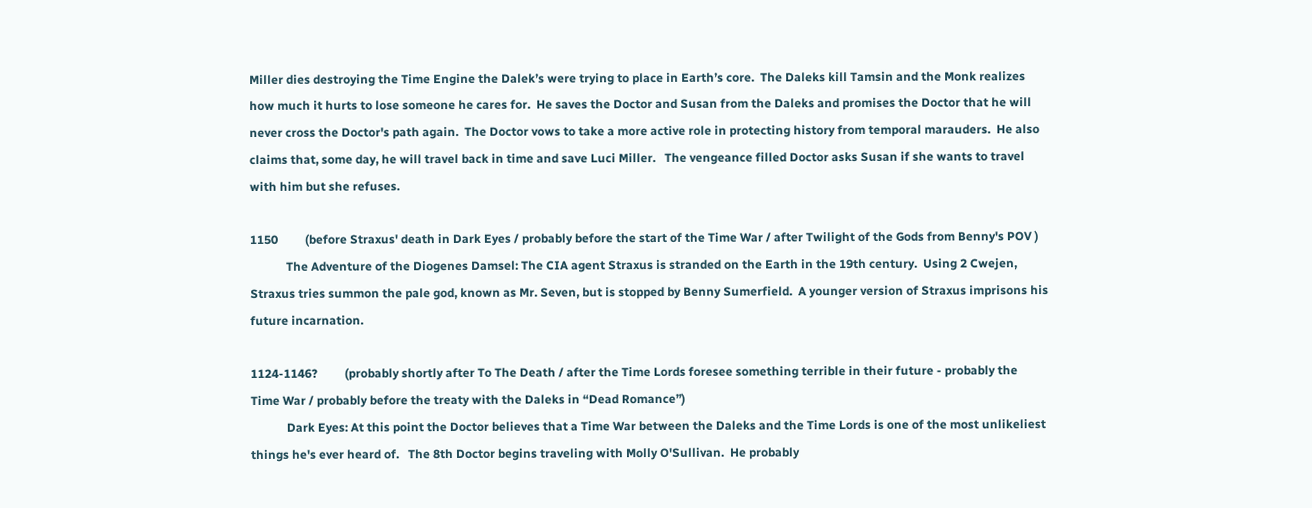Miller dies destroying the Time Engine the Dalek’s were trying to place in Earth’s core.  The Daleks kill Tamsin and the Monk realizes how much it hurts to lose someone he cares for.  He saves the Doctor and Susan from the Daleks and promises the Doctor that he will never cross the Doctor's path again.  The Doctor vows to take a more active role in protecting history from temporal marauders.  He also claims that, some day, he will travel back in time and save Luci Miller.   The vengeance filled Doctor asks Susan if she wants to travel with him but she refuses.

1150         (before Straxus' death in Dark Eyes / probably before the start of the Time War / after Twilight of the Gods from Benny's POV )
            The Adventure of the Diogenes Damsel: The CIA agent Straxus is stranded on the Earth in the 19th century.  Using 2 Cwejen, Straxus tries summon the pale god, known as Mr. Seven, but is stopped by Benny Sumerfield.  A younger version of Straxus imprisons his future incarnation.

1124-1146?         (probably shortly after To The Death / after the Time Lords foresee something terrible in their future - probably the Time War / probably before the treaty with the Daleks in “Dead Romance”)
            Dark Eyes: At this point the Doctor believes that a Time War between the Daleks and the Time Lords is one of the most unlikeliest things he's ever heard of.   The 8th Doctor begins traveling with Molly O'Sullivan.  He probably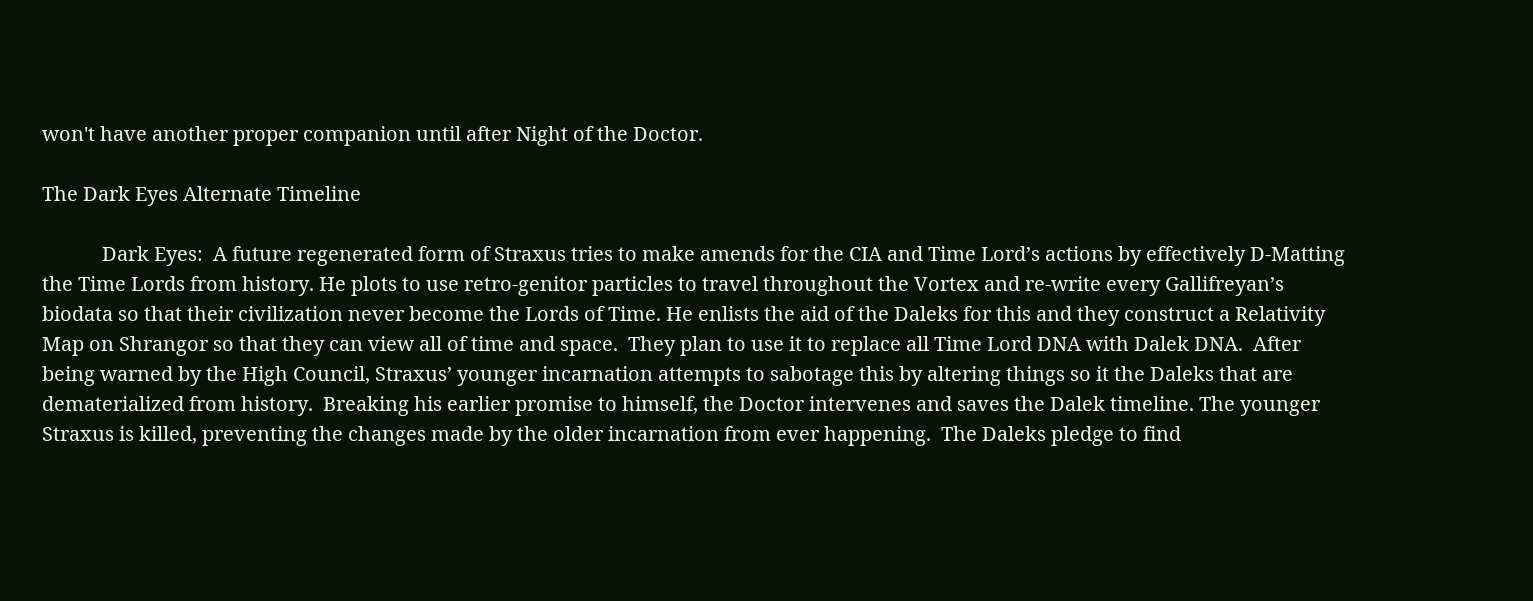won't have another proper companion until after Night of the Doctor.

The Dark Eyes Alternate Timeline

            Dark Eyes:  A future regenerated form of Straxus tries to make amends for the CIA and Time Lord’s actions by effectively D-Matting the Time Lords from history. He plots to use retro-genitor particles to travel throughout the Vortex and re-write every Gallifreyan’s biodata so that their civilization never become the Lords of Time. He enlists the aid of the Daleks for this and they construct a Relativity Map on Shrangor so that they can view all of time and space.  They plan to use it to replace all Time Lord DNA with Dalek DNA.  After being warned by the High Council, Straxus’ younger incarnation attempts to sabotage this by altering things so it the Daleks that are dematerialized from history.  Breaking his earlier promise to himself, the Doctor intervenes and saves the Dalek timeline. The younger Straxus is killed, preventing the changes made by the older incarnation from ever happening.  The Daleks pledge to find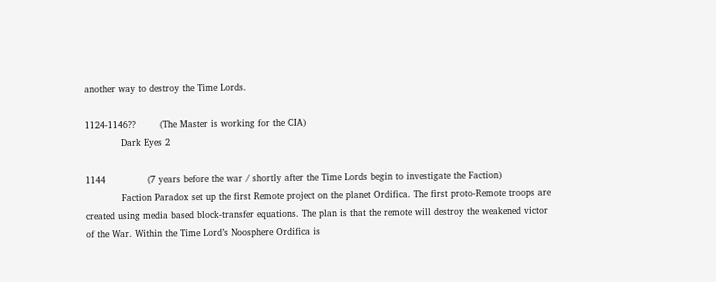another way to destroy the Time Lords.

1124-1146??        (The Master is working for the CIA)
            Dark Eyes 2

1144              (7 years before the war / shortly after the Time Lords begin to investigate the Faction)
            Faction Paradox set up the first Remote project on the planet Ordifica. The first proto-Remote troops are created using media based block-transfer equations. The plan is that the remote will destroy the weakened victor of the War. Within the Time Lord’s Noosphere Ordifica is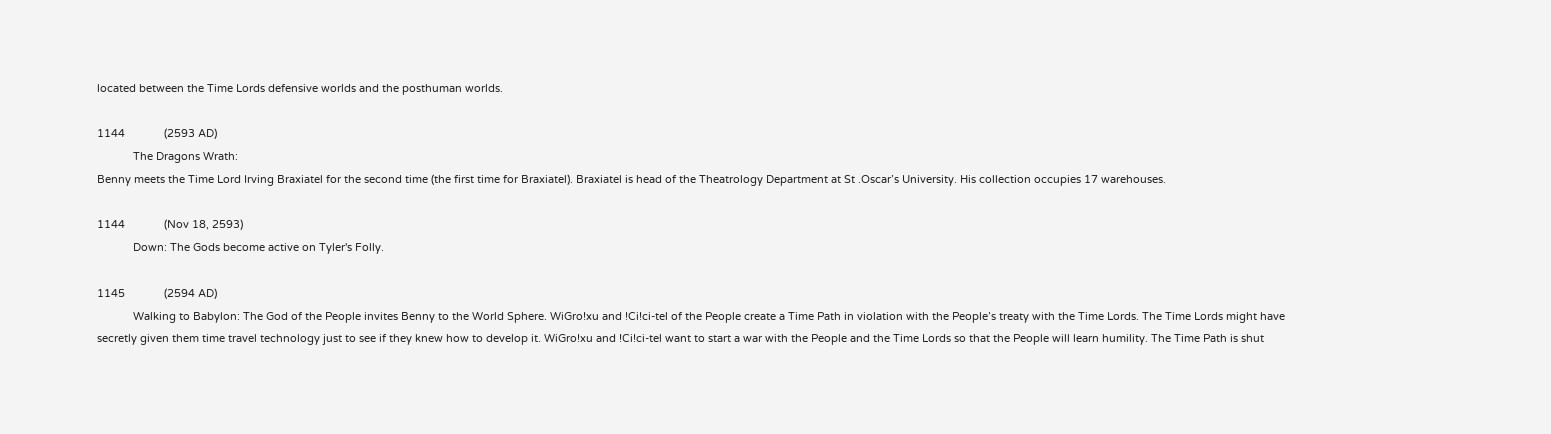located between the Time Lords defensive worlds and the posthuman worlds.

1144             (2593 AD)
            The Dragons Wrath:
Benny meets the Time Lord Irving Braxiatel for the second time (the first time for Braxiatel). Braxiatel is head of the Theatrology Department at St .Oscar’s University. His collection occupies 17 warehouses.

1144             (Nov 18, 2593)
            Down: The Gods become active on Tyler's Folly.

1145             (2594 AD)
            Walking to Babylon: The God of the People invites Benny to the World Sphere. WiGro!xu and !Ci!ci-tel of the People create a Time Path in violation with the People’s treaty with the Time Lords. The Time Lords might have secretly given them time travel technology just to see if they knew how to develop it. WiGro!xu and !Ci!ci-tel want to start a war with the People and the Time Lords so that the People will learn humility. The Time Path is shut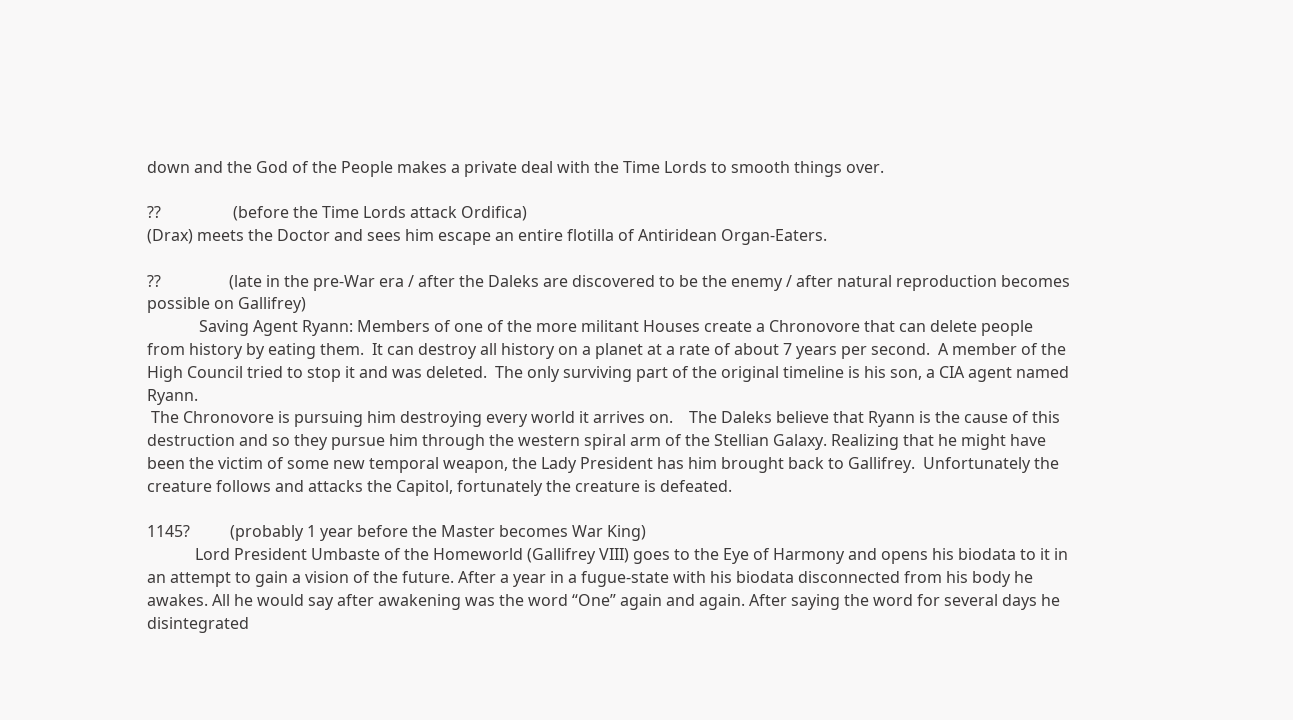down and the God of the People makes a private deal with the Time Lords to smooth things over.

??                  (before the Time Lords attack Ordifica)
(Drax) meets the Doctor and sees him escape an entire flotilla of Antiridean Organ-Eaters.

??                 (late in the pre-War era / after the Daleks are discovered to be the enemy / after natural reproduction becomes possible on Gallifrey)
             Saving Agent Ryann: Members of one of the more militant Houses create a Chronovore that can delete people from history by eating them.  It can destroy all history on a planet at a rate of about 7 years per second.  A member of the High Council tried to stop it and was deleted.  The only surviving part of the original timeline is his son, a CIA agent named Ryann.
 The Chronovore is pursuing him destroying every world it arrives on.    The Daleks believe that Ryann is the cause of this destruction and so they pursue him through the western spiral arm of the Stellian Galaxy. Realizing that he might have been the victim of some new temporal weapon, the Lady President has him brought back to Gallifrey.  Unfortunately the creature follows and attacks the Capitol, fortunately the creature is defeated.

1145?          (probably 1 year before the Master becomes War King)
            Lord President Umbaste of the Homeworld (Gallifrey VIII) goes to the Eye of Harmony and opens his biodata to it in an attempt to gain a vision of the future. After a year in a fugue-state with his biodata disconnected from his body he awakes. All he would say after awakening was the word “One” again and again. After saying the word for several days he disintegrated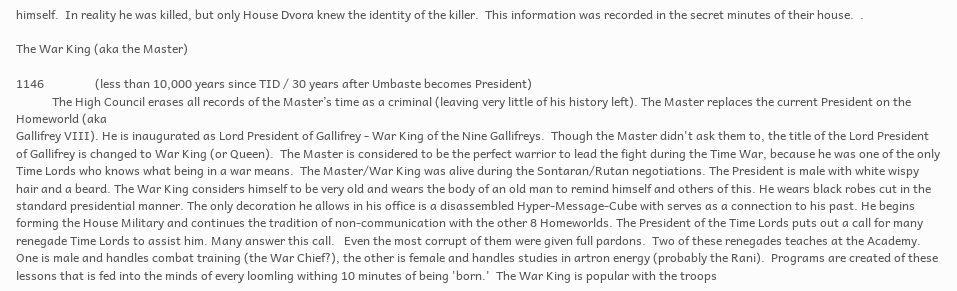himself.  In reality he was killed, but only House Dvora knew the identity of the killer.  This information was recorded in the secret minutes of their house.  .

The War King (aka the Master)

1146                 (less than 10,000 years since TID / 30 years after Umbaste becomes President)
            The High Council erases all records of the Master’s time as a criminal (leaving very little of his history left). The Master replaces the current President on the Homeworld (aka
Gallifrey VIII). He is inaugurated as Lord President of Gallifrey - War King of the Nine Gallifreys.  Though the Master didn't ask them to, the title of the Lord President of Gallifrey is changed to War King (or Queen).  The Master is considered to be the perfect warrior to lead the fight during the Time War, because he was one of the only Time Lords who knows what being in a war means.  The Master/War King was alive during the Sontaran/Rutan negotiations. The President is male with white wispy hair and a beard. The War King considers himself to be very old and wears the body of an old man to remind himself and others of this. He wears black robes cut in the standard presidential manner. The only decoration he allows in his office is a disassembled Hyper-Message-Cube with serves as a connection to his past. He begins forming the House Military and continues the tradition of non-communication with the other 8 Homeworlds. The President of the Time Lords puts out a call for many renegade Time Lords to assist him. Many answer this call.   Even the most corrupt of them were given full pardons.  Two of these renegades teaches at the Academy. One is male and handles combat training (the War Chief?), the other is female and handles studies in artron energy (probably the Rani).  Programs are created of these lessons that is fed into the minds of every loomling withing 10 minutes of being 'born.'  The War King is popular with the troops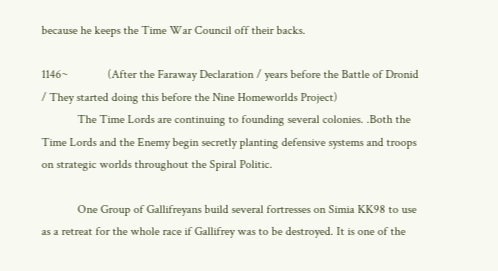because he keeps the Time War Council off their backs.

1146~             (After the Faraway Declaration / years before the Battle of Dronid / They started doing this before the Nine Homeworlds Project)
            The Time Lords are continuing to founding several colonies. .Both the Time Lords and the Enemy begin secretly planting defensive systems and troops on strategic worlds throughout the Spiral Politic.

            One Group of Gallifreyans build several fortresses on Simia KK98 to use as a retreat for the whole race if Gallifrey was to be destroyed. It is one of the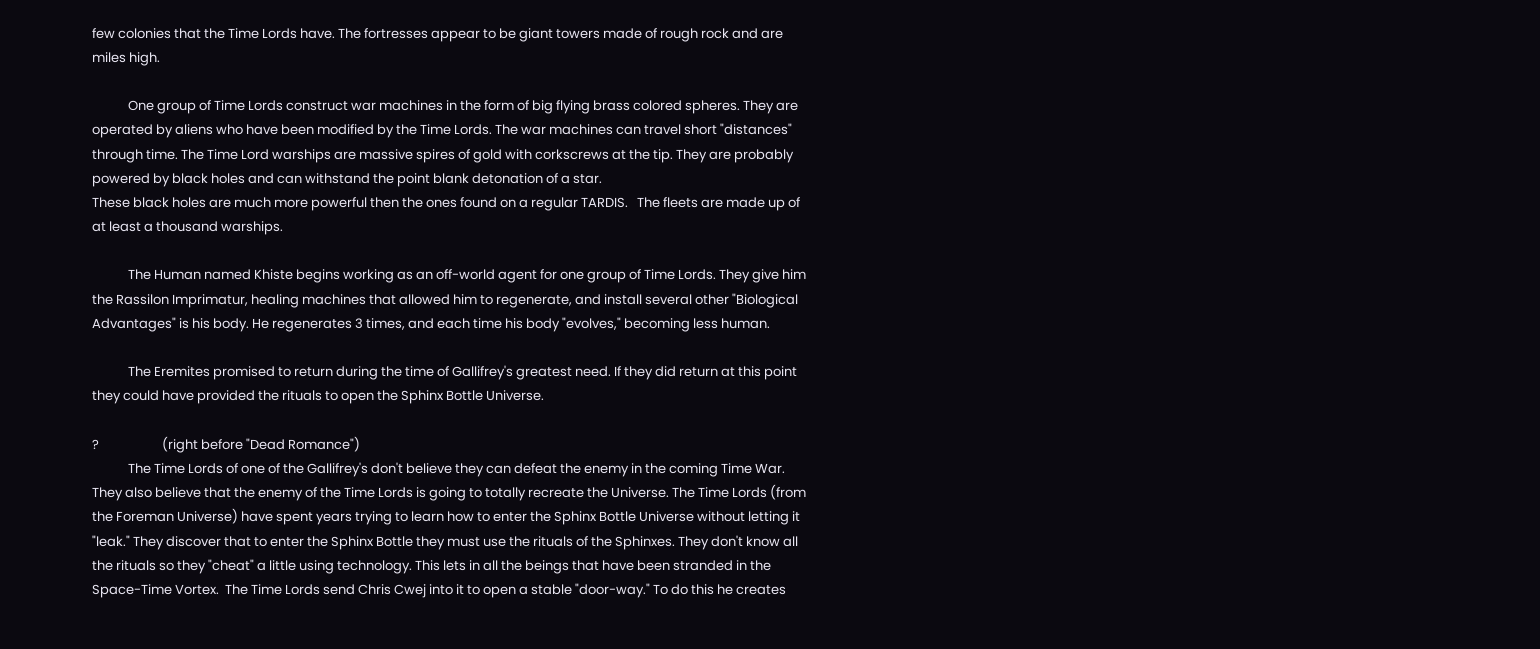few colonies that the Time Lords have. The fortresses appear to be giant towers made of rough rock and are miles high.

            One group of Time Lords construct war machines in the form of big flying brass colored spheres. They are operated by aliens who have been modified by the Time Lords. The war machines can travel short "distances" through time. The Time Lord warships are massive spires of gold with corkscrews at the tip. They are probably powered by black holes and can withstand the point blank detonation of a star.
These black holes are much more powerful then the ones found on a regular TARDIS.   The fleets are made up of at least a thousand warships.

            The Human named Khiste begins working as an off-world agent for one group of Time Lords. They give him the Rassilon Imprimatur, healing machines that allowed him to regenerate, and install several other "Biological Advantages" is his body. He regenerates 3 times, and each time his body "evolves," becoming less human.

            The Eremites promised to return during the time of Gallifrey's greatest need. If they did return at this point they could have provided the rituals to open the Sphinx Bottle Universe.

?                     (right before "Dead Romance")
            The Time Lords of one of the Gallifrey's don't believe they can defeat the enemy in the coming Time War. They also believe that the enemy of the Time Lords is going to totally recreate the Universe. The Time Lords (from the Foreman Universe) have spent years trying to learn how to enter the Sphinx Bottle Universe without letting it "leak." They discover that to enter the Sphinx Bottle they must use the rituals of the Sphinxes. They don't know all the rituals so they "cheat" a little using technology. This lets in all the beings that have been stranded in the Space-Time Vortex.  The Time Lords send Chris Cwej into it to open a stable "door-way." To do this he creates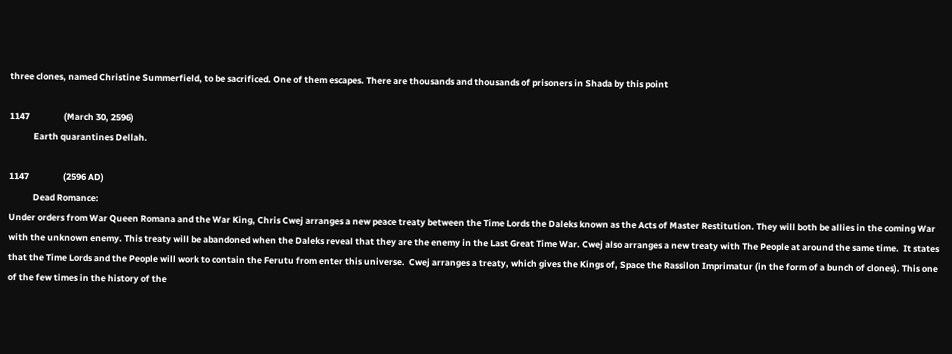three clones, named Christine Summerfield, to be sacrificed. One of them escapes. There are thousands and thousands of prisoners in Shada by this point

1147                 (March 30, 2596)
            Earth quarantines Dellah.

1147                 (2596 AD)
            Dead Romance:
Under orders from War Queen Romana and the War King, Chris Cwej arranges a new peace treaty between the Time Lords the Daleks known as the Acts of Master Restitution. They will both be allies in the coming War with the unknown enemy. This treaty will be abandoned when the Daleks reveal that they are the enemy in the Last Great Time War. Cwej also arranges a new treaty with The People at around the same time.  It states that the Time Lords and the People will work to contain the Ferutu from enter this universe.  Cwej arranges a treaty, which gives the Kings of, Space the Rassilon Imprimatur (in the form of a bunch of clones). This one of the few times in the history of the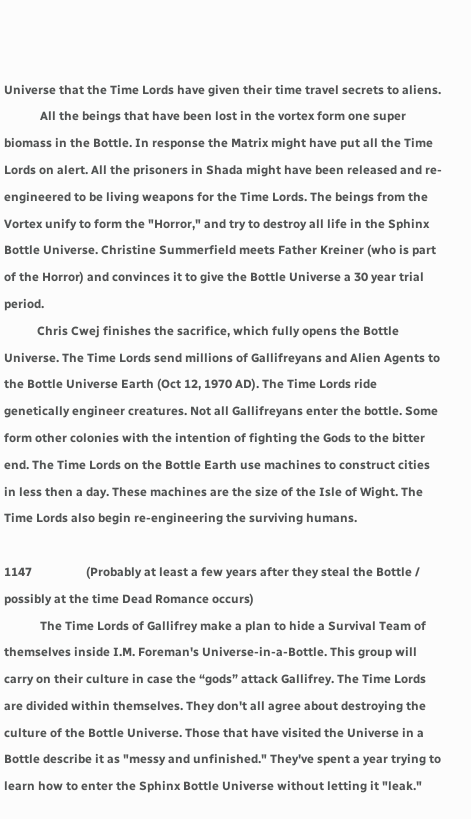Universe that the Time Lords have given their time travel secrets to aliens.
            All the beings that have been lost in the vortex form one super biomass in the Bottle. In response the Matrix might have put all the Time Lords on alert. All the prisoners in Shada might have been released and re-engineered to be living weapons for the Time Lords. The beings from the Vortex unify to form the "Horror," and try to destroy all life in the Sphinx Bottle Universe. Christine Summerfield meets Father Kreiner (who is part of the Horror) and convinces it to give the Bottle Universe a 30 year trial period.
           Chris Cwej finishes the sacrifice, which fully opens the Bottle Universe. The Time Lords send millions of Gallifreyans and Alien Agents to the Bottle Universe Earth (Oct 12, 1970 AD). The Time Lords ride genetically engineer creatures. Not all Gallifreyans enter the bottle. Some form other colonies with the intention of fighting the Gods to the bitter end. The Time Lords on the Bottle Earth use machines to construct cities in less then a day. These machines are the size of the Isle of Wight. The Time Lords also begin re-engineering the surviving humans.

1147                  (Probably at least a few years after they steal the Bottle / possibly at the time Dead Romance occurs)
            The Time Lords of Gallifrey make a plan to hide a Survival Team of themselves inside I.M. Foreman's Universe-in-a-Bottle. This group will carry on their culture in case the “gods” attack Gallifrey. The Time Lords are divided within themselves. They don't all agree about destroying the culture of the Bottle Universe. Those that have visited the Universe in a Bottle describe it as "messy and unfinished." They've spent a year trying to learn how to enter the Sphinx Bottle Universe without letting it "leak."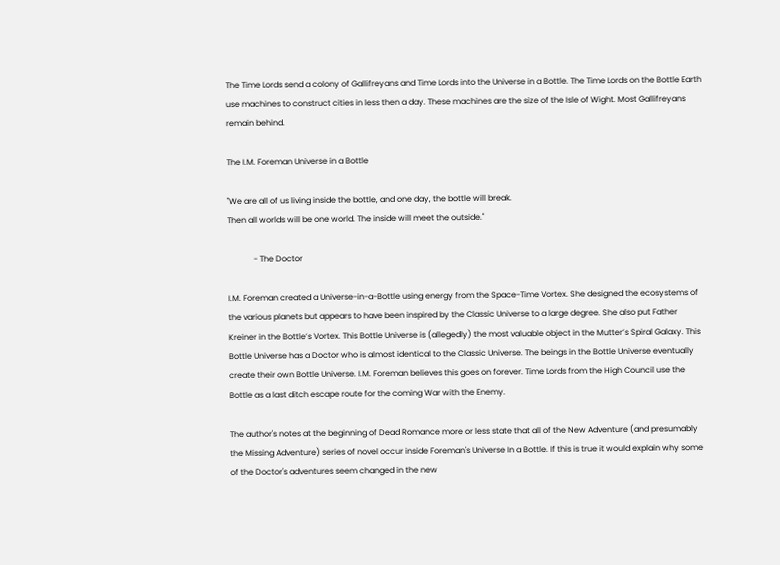The Time Lords send a colony of Gallifreyans and Time Lords into the Universe in a Bottle. The Time Lords on the Bottle Earth use machines to construct cities in less then a day. These machines are the size of the Isle of Wight. Most Gallifreyans remain behind.

The I.M. Foreman Universe in a Bottle

"We are all of us living inside the bottle, and one day, the bottle will break.
Then all worlds will be one world. The inside will meet the outside."

             - The Doctor

I.M. Foreman created a Universe-in-a-Bottle using energy from the Space-Time Vortex. She designed the ecosystems of the various planets but appears to have been inspired by the Classic Universe to a large degree. She also put Father Kreiner in the Bottle’s Vortex. This Bottle Universe is (allegedly) the most valuable object in the Mutter’s Spiral Galaxy. This Bottle Universe has a Doctor who is almost identical to the Classic Universe. The beings in the Bottle Universe eventually create their own Bottle Universe. I.M. Foreman believes this goes on forever. Time Lords from the High Council use the Bottle as a last ditch escape route for the coming War with the Enemy.

The author's notes at the beginning of Dead Romance more or less state that all of the New Adventure (and presumably the Missing Adventure) series of novel occur inside Foreman's Universe In a Bottle. If this is true it would explain why some of the Doctor's adventures seem changed in the new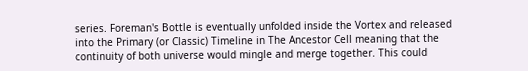series. Foreman's Bottle is eventually unfolded inside the Vortex and released into the Primary (or Classic) Timeline in The Ancestor Cell meaning that the continuity of both universe would mingle and merge together. This could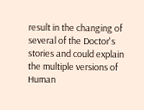result in the changing of several of the Doctor's stories and could explain the multiple versions of Human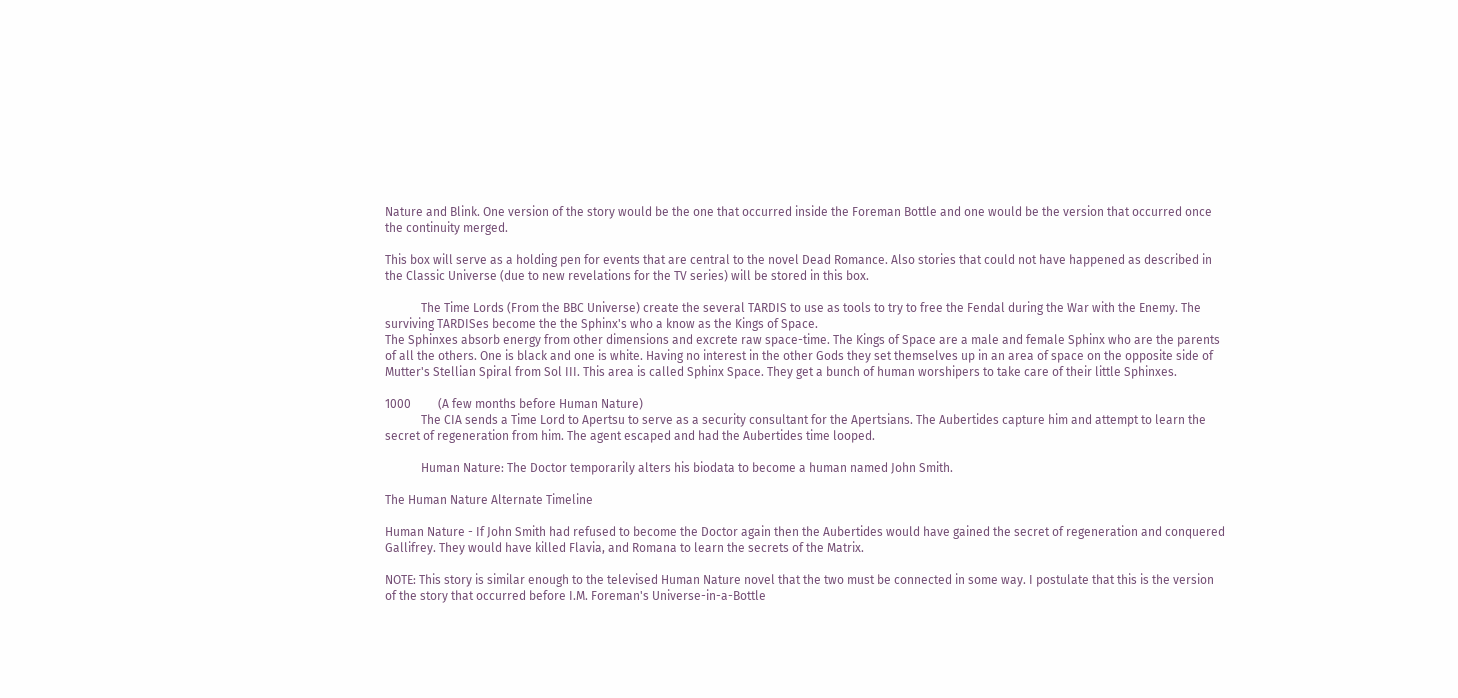Nature and Blink. One version of the story would be the one that occurred inside the Foreman Bottle and one would be the version that occurred once the continuity merged.

This box will serve as a holding pen for events that are central to the novel Dead Romance. Also stories that could not have happened as described in the Classic Universe (due to new revelations for the TV series) will be stored in this box.

            The Time Lords (From the BBC Universe) create the several TARDIS to use as tools to try to free the Fendal during the War with the Enemy. The surviving TARDISes become the the Sphinx's who a know as the Kings of Space.
The Sphinxes absorb energy from other dimensions and excrete raw space-time. The Kings of Space are a male and female Sphinx who are the parents of all the others. One is black and one is white. Having no interest in the other Gods they set themselves up in an area of space on the opposite side of Mutter's Stellian Spiral from Sol III. This area is called Sphinx Space. They get a bunch of human worshipers to take care of their little Sphinxes.

1000         (A few months before Human Nature)
            The CIA sends a Time Lord to Apertsu to serve as a security consultant for the Apertsians. The Aubertides capture him and attempt to learn the secret of regeneration from him. The agent escaped and had the Aubertides time looped.

            Human Nature: The Doctor temporarily alters his biodata to become a human named John Smith.

The Human Nature Alternate Timeline

Human Nature - If John Smith had refused to become the Doctor again then the Aubertides would have gained the secret of regeneration and conquered Gallifrey. They would have killed Flavia, and Romana to learn the secrets of the Matrix.

NOTE: This story is similar enough to the televised Human Nature novel that the two must be connected in some way. I postulate that this is the version of the story that occurred before I.M. Foreman's Universe-in-a-Bottle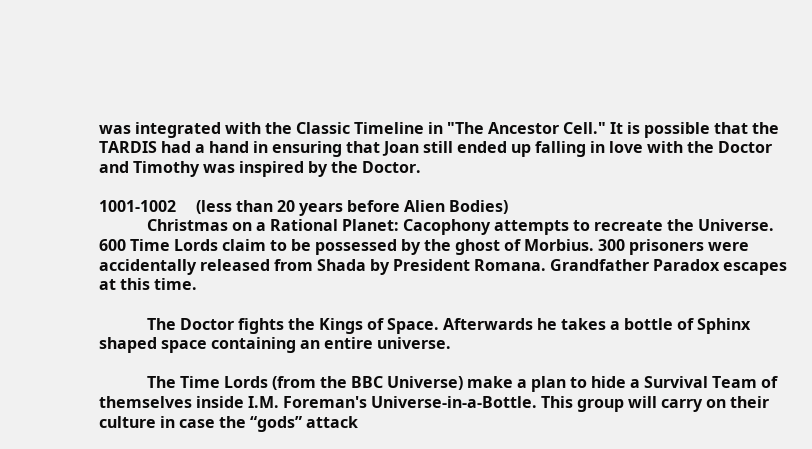was integrated with the Classic Timeline in "The Ancestor Cell." It is possible that the TARDIS had a hand in ensuring that Joan still ended up falling in love with the Doctor and Timothy was inspired by the Doctor.

1001-1002     (less than 20 years before Alien Bodies)
            Christmas on a Rational Planet: Cacophony attempts to recreate the Universe. 600 Time Lords claim to be possessed by the ghost of Morbius. 300 prisoners were accidentally released from Shada by President Romana. Grandfather Paradox escapes at this time.

            The Doctor fights the Kings of Space. Afterwards he takes a bottle of Sphinx shaped space containing an entire universe.

            The Time Lords (from the BBC Universe) make a plan to hide a Survival Team of themselves inside I.M. Foreman's Universe-in-a-Bottle. This group will carry on their culture in case the “gods” attack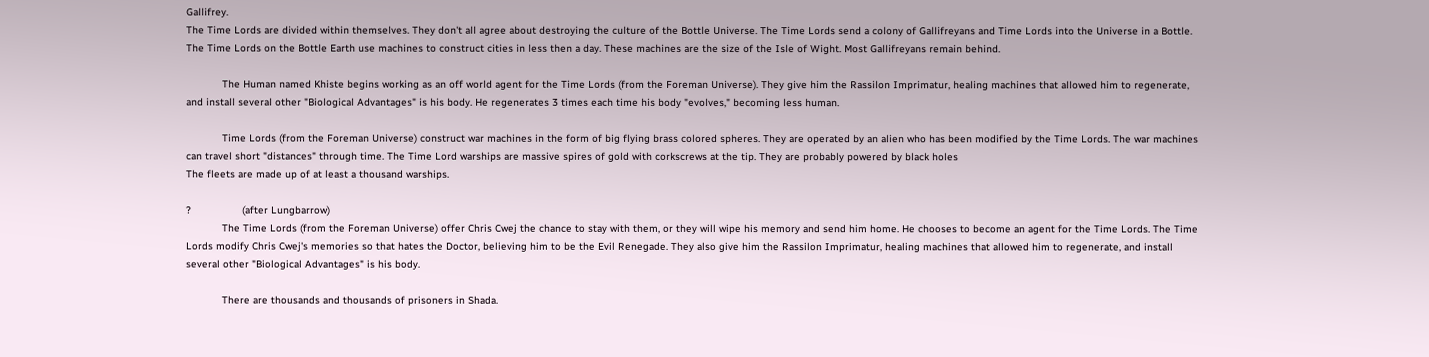Gallifrey.
The Time Lords are divided within themselves. They don't all agree about destroying the culture of the Bottle Universe. The Time Lords send a colony of Gallifreyans and Time Lords into the Universe in a Bottle. The Time Lords on the Bottle Earth use machines to construct cities in less then a day. These machines are the size of the Isle of Wight. Most Gallifreyans remain behind.

            The Human named Khiste begins working as an off world agent for the Time Lords (from the Foreman Universe). They give him the Rassilon Imprimatur, healing machines that allowed him to regenerate, and install several other "Biological Advantages" is his body. He regenerates 3 times each time his body "evolves," becoming less human.

            Time Lords (from the Foreman Universe) construct war machines in the form of big flying brass colored spheres. They are operated by an alien who has been modified by the Time Lords. The war machines can travel short "distances" through time. The Time Lord warships are massive spires of gold with corkscrews at the tip. They are probably powered by black holes
The fleets are made up of at least a thousand warships.

?                 (after Lungbarrow)
            The Time Lords (from the Foreman Universe) offer Chris Cwej the chance to stay with them, or they will wipe his memory and send him home. He chooses to become an agent for the Time Lords. The Time Lords modify Chris Cwej's memories so that hates the Doctor, believing him to be the Evil Renegade. They also give him the Rassilon Imprimatur, healing machines that allowed him to regenerate, and install several other "Biological Advantages" is his body.

            There are thousands and thousands of prisoners in Shada.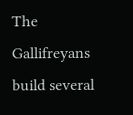The Gallifreyans build several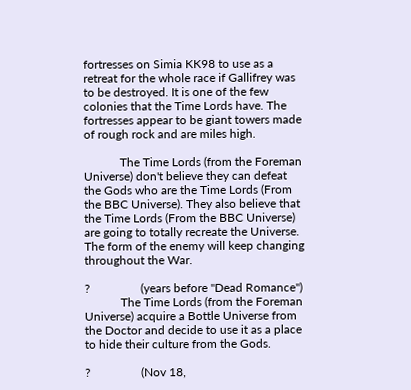fortresses on Simia KK98 to use as a retreat for the whole race if Gallifrey was to be destroyed. It is one of the few colonies that the Time Lords have. The fortresses appear to be giant towers made of rough rock and are miles high.

            The Time Lords (from the Foreman Universe) don't believe they can defeat the Gods who are the Time Lords (From the BBC Universe). They also believe that the Time Lords (From the BBC Universe) are going to totally recreate the Universe.   The form of the enemy will keep changing throughout the War.

?                 (years before "Dead Romance")
            The Time Lords (from the Foreman Universe) acquire a Bottle Universe from the Doctor and decide to use it as a place to hide their culture from the Gods.

?                 (Nov 18,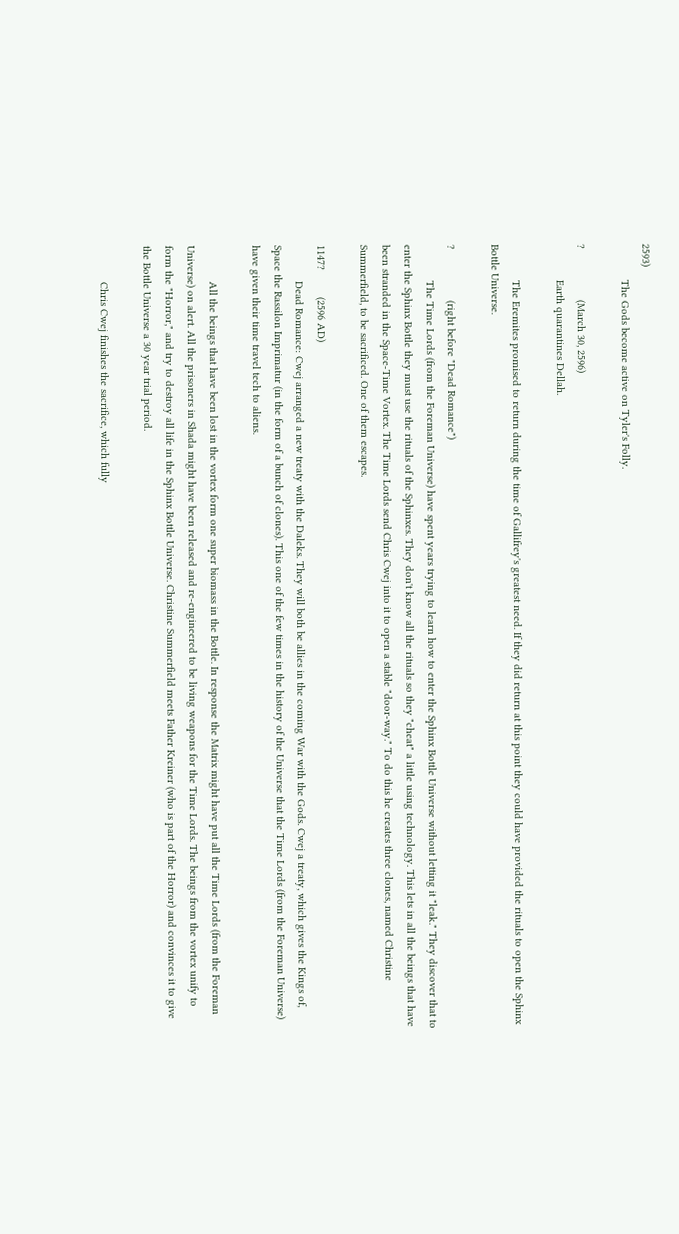2593)
            The Gods become active on Tyler's Folly.

?                 (March 30, 2596)
            Earth quarantines Dellah.

            The Eremites promised to return during the time of Gallifrey's greatest need. If they did return at this point they could have provided the rituals to open the Sphinx Bottle Universe.

?                 (right before "Dead Romance")
            The Time Lords (from the Foreman Universe) have spent years trying to learn how to enter the Sphinx Bottle Universe without letting it "leak." They discover that to enter the Sphinx Bottle they must use the rituals of the Sphinxes. They don't know all the rituals so they "cheat" a little using technology. This lets in all the beings that have been stranded in the Space-Time Vortex. The Time Lords send Chris Cwej into it to open a stable "door-way." To do this he creates three clones, named Christine Summerfield, to be sacrificed. One of them escapes.

1147?         (2596 AD)
            Dead Romance: Cwej arranged a new treaty with the Daleks. They will both be allies in the coming War with the Gods. Cwej a treaty, which gives the Kings of, Space the Rassilon Imprimatur (in the form of a bunch of clones). This one of the few times in the history of the Universe that the Time Lords (from the Foreman Universe) have given their time travel tech to aliens.

            All the beings that have been lost in the vortex form one super biomass in the Bottle. In response the Matrix might have put all the Time Lords (from the Foreman Universe) on alert. All the prisoners in Shada might have been released and re-engineered to be living weapons for the Time Lords. The beings from the vortex unify to form the "Horror," and try to destroy all life in the Sphinx Bottle Universe. Christine Summerfield meets Father Kreiner (who is part of the Horror) and convinces it to give the Bottle Universe a 30 year trial period.

            Chris Cwej finishes the sacrifice, which fully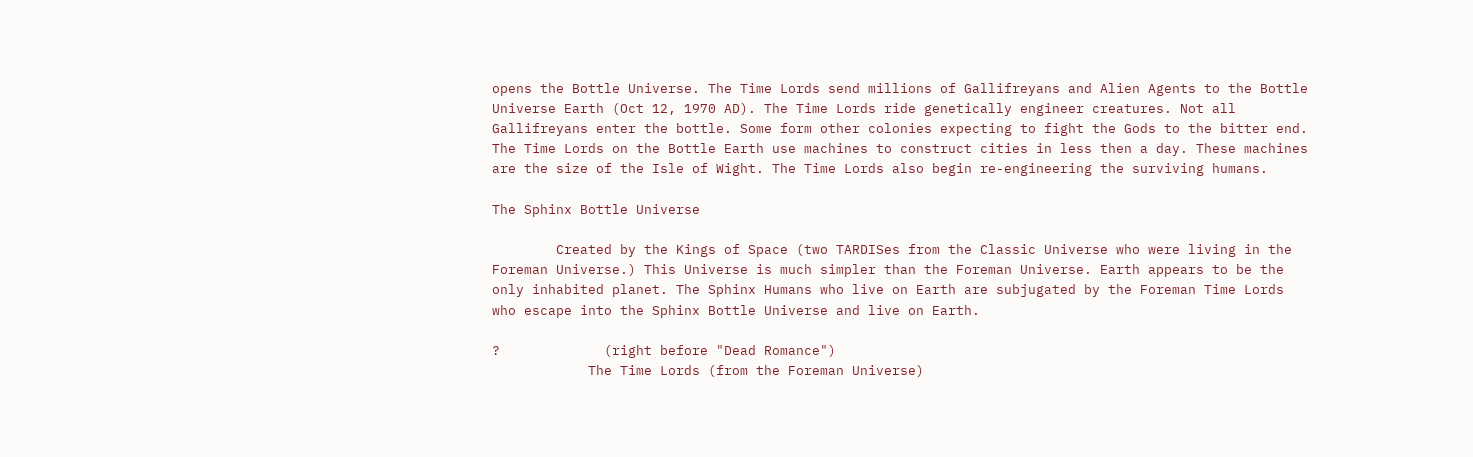opens the Bottle Universe. The Time Lords send millions of Gallifreyans and Alien Agents to the Bottle Universe Earth (Oct 12, 1970 AD). The Time Lords ride genetically engineer creatures. Not all Gallifreyans enter the bottle. Some form other colonies expecting to fight the Gods to the bitter end. The Time Lords on the Bottle Earth use machines to construct cities in less then a day. These machines are the size of the Isle of Wight. The Time Lords also begin re-engineering the surviving humans.

The Sphinx Bottle Universe

        Created by the Kings of Space (two TARDISes from the Classic Universe who were living in the Foreman Universe.) This Universe is much simpler than the Foreman Universe. Earth appears to be the only inhabited planet. The Sphinx Humans who live on Earth are subjugated by the Foreman Time Lords who escape into the Sphinx Bottle Universe and live on Earth.

?             (right before "Dead Romance")
            The Time Lords (from the Foreman Universe)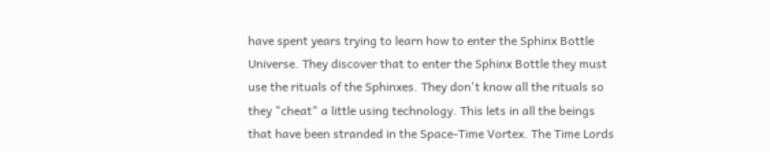have spent years trying to learn how to enter the Sphinx Bottle Universe. They discover that to enter the Sphinx Bottle they must use the rituals of the Sphinxes. They don't know all the rituals so they "cheat" a little using technology. This lets in all the beings that have been stranded in the Space-Time Vortex. The Time Lords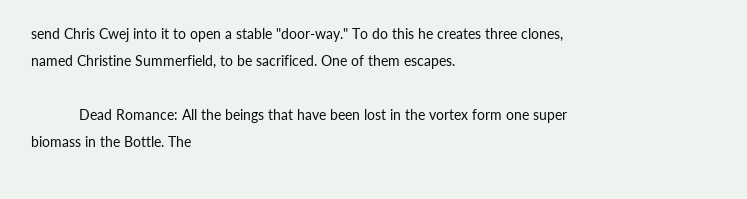send Chris Cwej into it to open a stable "door-way." To do this he creates three clones, named Christine Summerfield, to be sacrificed. One of them escapes.

            Dead Romance: All the beings that have been lost in the vortex form one super biomass in the Bottle. The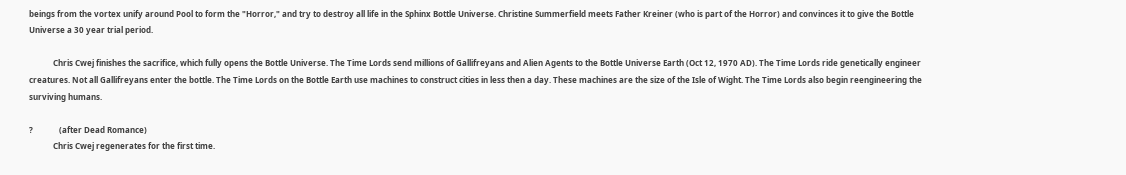beings from the vortex unify around Pool to form the "Horror," and try to destroy all life in the Sphinx Bottle Universe. Christine Summerfield meets Father Kreiner (who is part of the Horror) and convinces it to give the Bottle Universe a 30 year trial period.

            Chris Cwej finishes the sacrifice, which fully opens the Bottle Universe. The Time Lords send millions of Gallifreyans and Alien Agents to the Bottle Universe Earth (Oct 12, 1970 AD). The Time Lords ride genetically engineer creatures. Not all Gallifreyans enter the bottle. The Time Lords on the Bottle Earth use machines to construct cities in less then a day. These machines are the size of the Isle of Wight. The Time Lords also begin reengineering the surviving humans.

?             (after Dead Romance)
            Chris Cwej regenerates for the first time.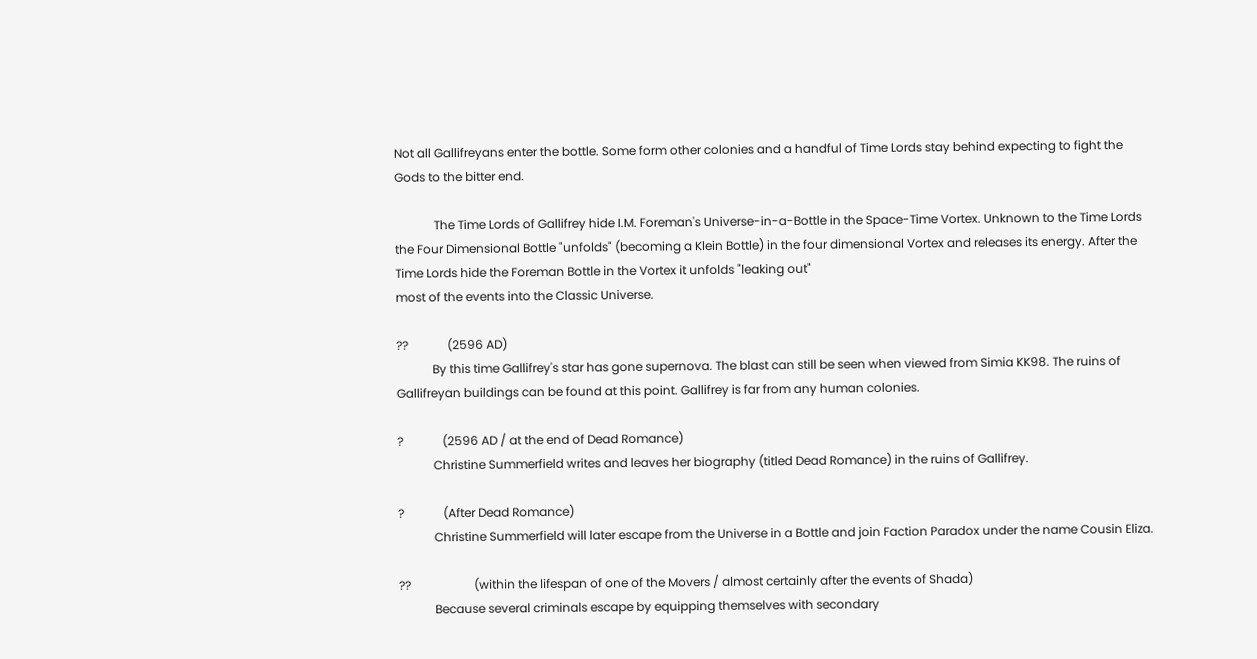Not all Gallifreyans enter the bottle. Some form other colonies and a handful of Time Lords stay behind expecting to fight the Gods to the bitter end.

             The Time Lords of Gallifrey hide I.M. Foreman's Universe-in-a-Bottle in the Space-Time Vortex. Unknown to the Time Lords the Four Dimensional Bottle "unfolds" (becoming a Klein Bottle) in the four dimensional Vortex and releases its energy. After the Time Lords hide the Foreman Bottle in the Vortex it unfolds "leaking out"
most of the events into the Classic Universe.

??             (2596 AD)
            By this time Gallifrey's star has gone supernova. The blast can still be seen when viewed from Simia KK98. The ruins of Gallifreyan buildings can be found at this point. Gallifrey is far from any human colonies.

?             (2596 AD / at the end of Dead Romance)
            Christine Summerfield writes and leaves her biography (titled Dead Romance) in the ruins of Gallifrey.

?             (After Dead Romance)
            Christine Summerfield will later escape from the Universe in a Bottle and join Faction Paradox under the name Cousin Eliza.

??                     (within the lifespan of one of the Movers / almost certainly after the events of Shada)
            Because several criminals escape by equipping themselves with secondary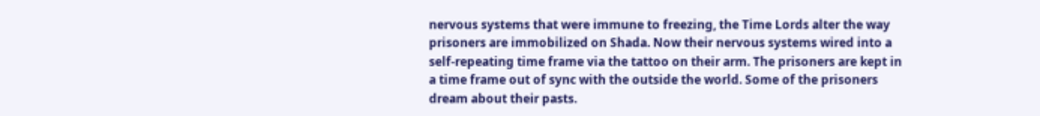nervous systems that were immune to freezing, the Time Lords alter the way prisoners are immobilized on Shada. Now their nervous systems wired into a self-repeating time frame via the tattoo on their arm. The prisoners are kept in a time frame out of sync with the outside the world. Some of the prisoners dream about their pasts.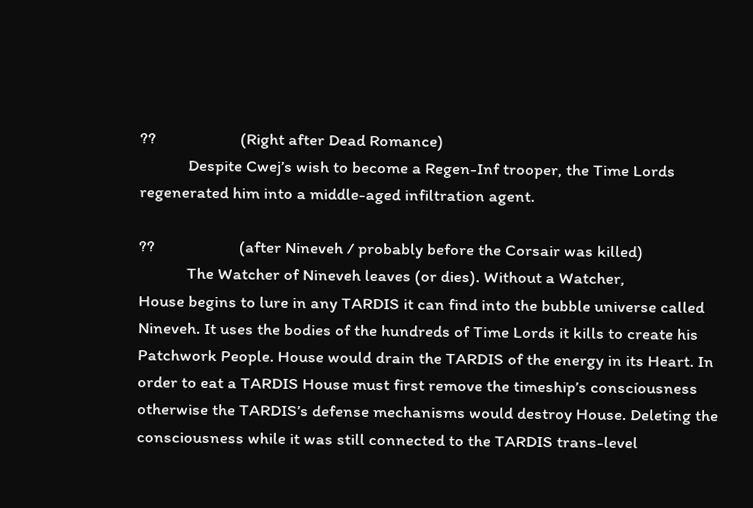??                     (Right after Dead Romance)
            Despite Cwej’s wish to become a Regen-Inf trooper, the Time Lords regenerated him into a middle-aged infiltration agent.

??                     (after Nineveh / probably before the Corsair was killed)
            The Watcher of Nineveh leaves (or dies). Without a Watcher,
House begins to lure in any TARDIS it can find into the bubble universe called Nineveh. It uses the bodies of the hundreds of Time Lords it kills to create his Patchwork People. House would drain the TARDIS of the energy in its Heart. In order to eat a TARDIS House must first remove the timeship’s consciousness otherwise the TARDIS’s defense mechanisms would destroy House. Deleting the consciousness while it was still connected to the TARDIS trans-level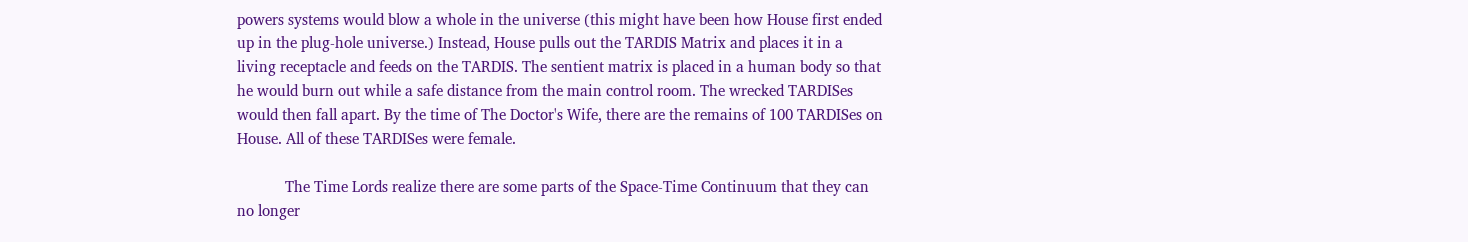powers systems would blow a whole in the universe (this might have been how House first ended up in the plug-hole universe.) Instead, House pulls out the TARDIS Matrix and places it in a living receptacle and feeds on the TARDIS. The sentient matrix is placed in a human body so that he would burn out while a safe distance from the main control room. The wrecked TARDISes would then fall apart. By the time of The Doctor's Wife, there are the remains of 100 TARDISes on House. All of these TARDISes were female.

            The Time Lords realize there are some parts of the Space-Time Continuum that they can no longer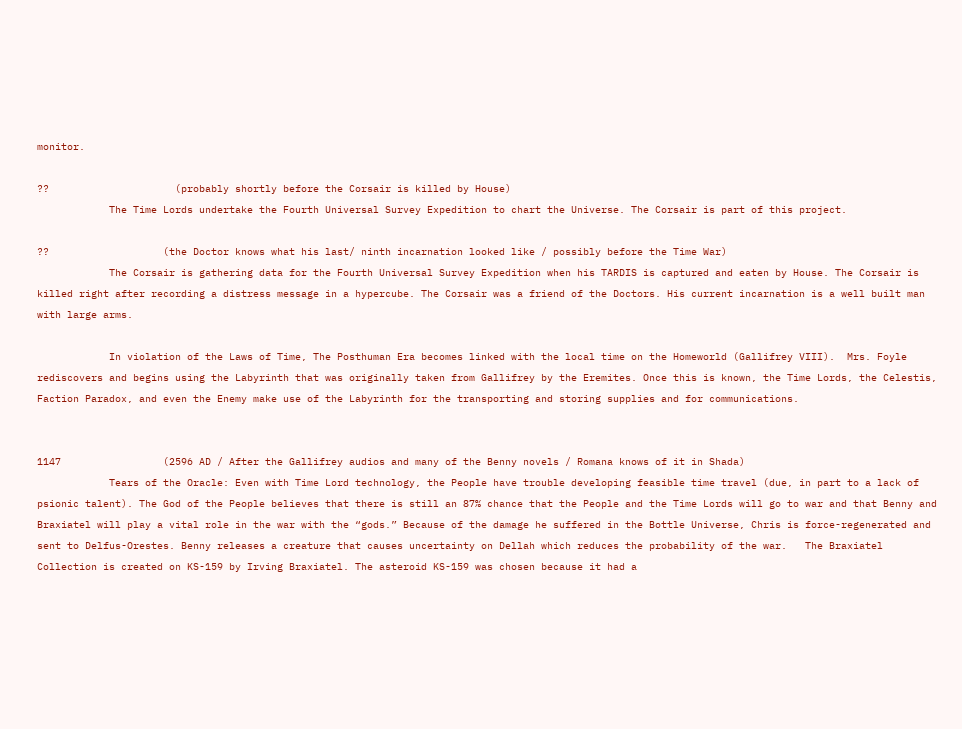monitor.

??                     (probably shortly before the Corsair is killed by House)
            The Time Lords undertake the Fourth Universal Survey Expedition to chart the Universe. The Corsair is part of this project.

??                   (the Doctor knows what his last/ ninth incarnation looked like / possibly before the Time War)
            The Corsair is gathering data for the Fourth Universal Survey Expedition when his TARDIS is captured and eaten by House. The Corsair is killed right after recording a distress message in a hypercube. The Corsair was a friend of the Doctors. His current incarnation is a well built man with large arms.

            In violation of the Laws of Time, The Posthuman Era becomes linked with the local time on the Homeworld (Gallifrey VIII).  Mrs. Foyle rediscovers and begins using the Labyrinth that was originally taken from Gallifrey by the Eremites. Once this is known, the Time Lords, the Celestis, Faction Paradox, and even the Enemy make use of the Labyrinth for the transporting and storing supplies and for communications.


1147                 (2596 AD / After the Gallifrey audios and many of the Benny novels / Romana knows of it in Shada)
            Tears of the Oracle: Even with Time Lord technology, the People have trouble developing feasible time travel (due, in part to a lack of psionic talent). The God of the People believes that there is still an 87% chance that the People and the Time Lords will go to war and that Benny and Braxiatel will play a vital role in the war with the “gods.” Because of the damage he suffered in the Bottle Universe, Chris is force-regenerated and sent to Delfus-Orestes. Benny releases a creature that causes uncertainty on Dellah which reduces the probability of the war.   The Braxiatel Collection is created on KS-159 by Irving Braxiatel. The asteroid KS-159 was chosen because it had a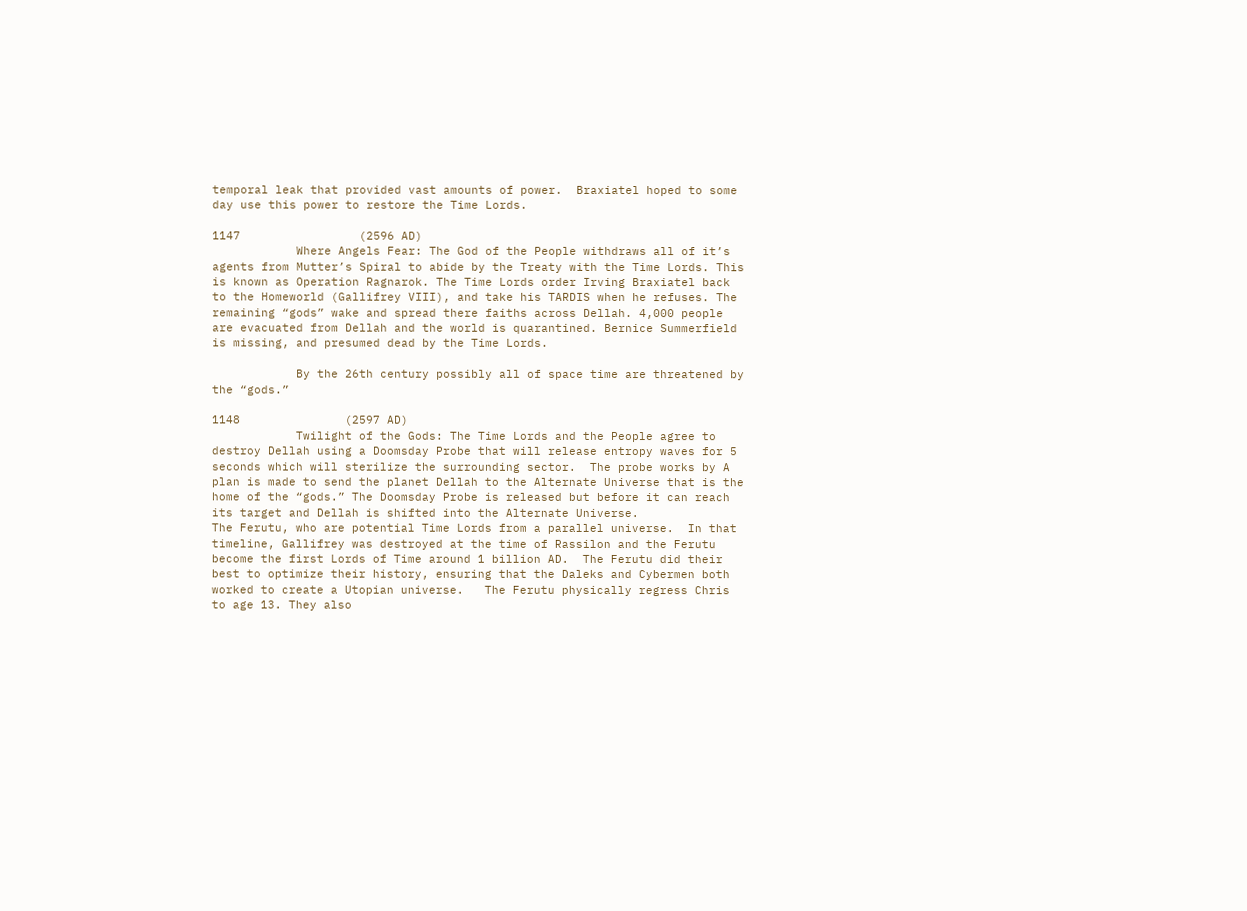temporal leak that provided vast amounts of power.  Braxiatel hoped to some day use this power to restore the Time Lords.

1147                 (2596 AD)
            Where Angels Fear: The God of the People withdraws all of it’s agents from Mutter’s Spiral to abide by the Treaty with the Time Lords. This is known as Operation Ragnarok. The Time Lords order Irving Braxiatel back to the Homeworld (Gallifrey VIII), and take his TARDIS when he refuses. The remaining “gods” wake and spread there faiths across Dellah. 4,000 people are evacuated from Dellah and the world is quarantined. Bernice Summerfield is missing, and presumed dead by the Time Lords.

            By the 26th century possibly all of space time are threatened by the “gods.”

1148               (2597 AD)
            Twilight of the Gods: The Time Lords and the People agree to destroy Dellah using a Doomsday Probe that will release entropy waves for 5 seconds which will sterilize the surrounding sector.  The probe works by A plan is made to send the planet Dellah to the Alternate Universe that is the home of the “gods.” The Doomsday Probe is released but before it can reach its target and Dellah is shifted into the Alternate Universe.
The Ferutu, who are potential Time Lords from a parallel universe.  In that timeline, Gallifrey was destroyed at the time of Rassilon and the Ferutu become the first Lords of Time around 1 billion AD.  The Ferutu did their best to optimize their history, ensuring that the Daleks and Cybermen both worked to create a Utopian universe.   The Ferutu physically regress Chris to age 13. They also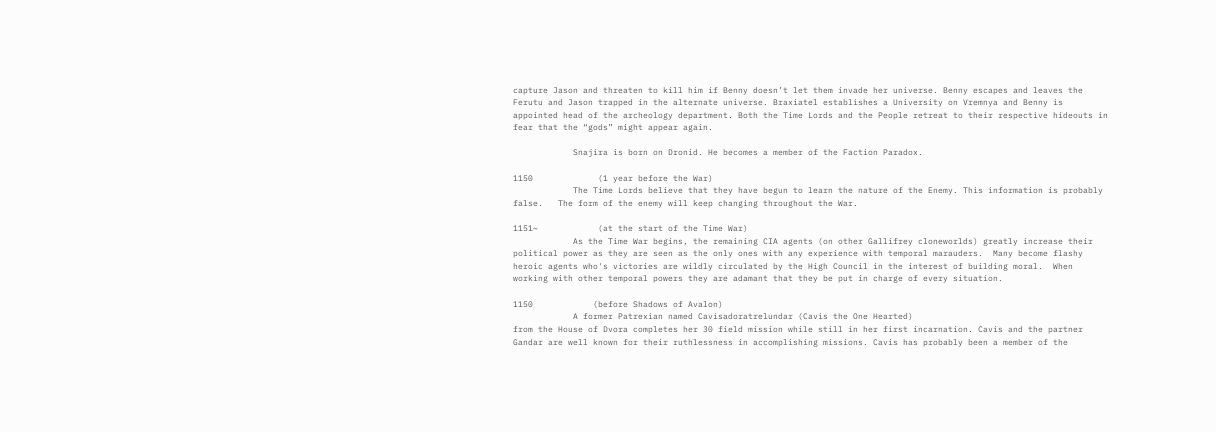capture Jason and threaten to kill him if Benny doesn’t let them invade her universe. Benny escapes and leaves the Ferutu and Jason trapped in the alternate universe. Braxiatel establishes a University on Vremnya and Benny is appointed head of the archeology department. Both the Time Lords and the People retreat to their respective hideouts in fear that the “gods” might appear again.

            Snajira is born on Dronid. He becomes a member of the Faction Paradox.

1150             (1 year before the War)
            The Time Lords believe that they have begun to learn the nature of the Enemy. This information is probably false.   The form of the enemy will keep changing throughout the War.

1151~            (at the start of the Time War)
            As the Time War begins, the remaining CIA agents (on other Gallifrey cloneworlds) greatly increase their political power as they are seen as the only ones with any experience with temporal marauders.  Many become flashy heroic agents who's victories are wildly circulated by the High Council in the interest of building moral.  When working with other temporal powers they are adamant that they be put in charge of every situation.

1150            (before Shadows of Avalon)
            A former Patrexian named Cavisadoratrelundar (Cavis the One Hearted)
from the House of Dvora completes her 30 field mission while still in her first incarnation. Cavis and the partner Gandar are well known for their ruthlessness in accomplishing missions. Cavis has probably been a member of the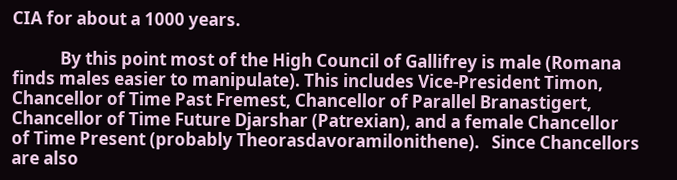CIA for about a 1000 years.

            By this point most of the High Council of Gallifrey is male (Romana finds males easier to manipulate). This includes Vice-President Timon, Chancellor of Time Past Fremest, Chancellor of Parallel Branastigert, Chancellor of Time Future Djarshar (Patrexian), and a female Chancellor of Time Present (probably Theorasdavoramilonithene).   Since Chancellors are also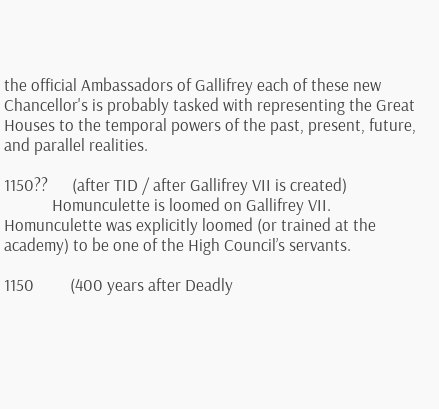the official Ambassadors of Gallifrey each of these new Chancellor's is probably tasked with representing the Great Houses to the temporal powers of the past, present, future, and parallel realities.

1150??      (after TID / after Gallifrey VII is created)
            Homunculette is loomed on Gallifrey VII.
Homunculette was explicitly loomed (or trained at the academy) to be one of the High Council’s servants.

1150         (400 years after Deadly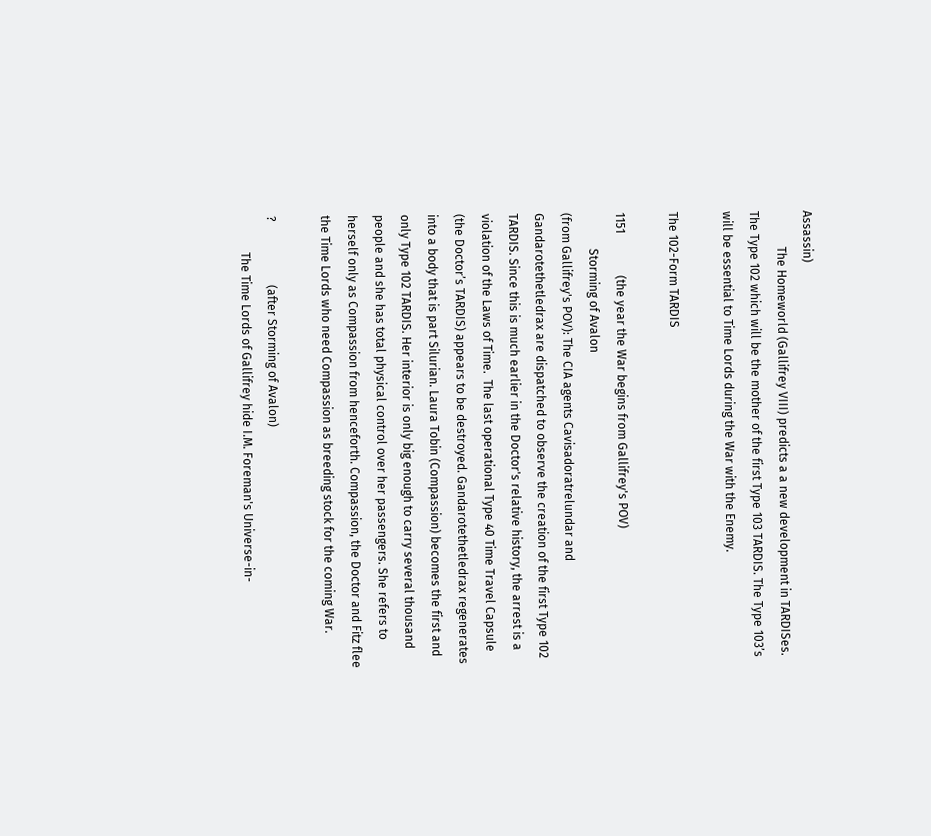Assassin)
            The Homeworld (Gallifrey VIII) predicts a a new development in TARDISes. The Type 102 which will be the mother of the first Type 103 TARDIS. The Type 103’s will be essential to Time Lords during the War with the Enemy.

The 102-Form TARDIS

1151              (the year the War begins from Gallifrey's POV)
            Storming of Avalon
(from Gallifrey's POV): The CIA agents Cavisadoratrelundar and Gandarotethetledrax are dispatched to observe the creation of the first Type 102 TARDIS. Since this is much earlier in the Doctor's relative history, the arrest is a violation of the Laws of Time.  The last operational Type 40 Time Travel Capsule (the Doctor’s TARDIS) appears to be destroyed. Gandarotethetledrax regenerates into a body that is part Silurian. Laura Tobin (Compassion) becomes the first and only Type 102 TARDIS. Her interior is only big enough to carry several thousand people and she has total physical control over her passengers. She refers to herself only as Compassion from henceforth. Compassion, the Doctor and Fitz flee the Time Lords who need Compassion as breeding stock for the coming War.

?                     (after Storming of Avalon)
            The Time Lords of Gallifrey hide I.M. Foreman's Universe-in-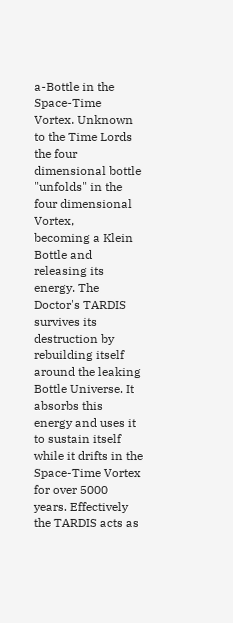a-Bottle in the Space-Time Vortex. Unknown to the Time Lords the four dimensional bottle "unfolds" in the four dimensional Vortex,
becoming a Klein Bottle and releasing its energy. The Doctor's TARDIS survives its destruction by rebuilding itself around the leaking Bottle Universe. It absorbs this energy and uses it to sustain itself while it drifts in the Space-Time Vortex for over 5000 years. Effectively the TARDIS acts as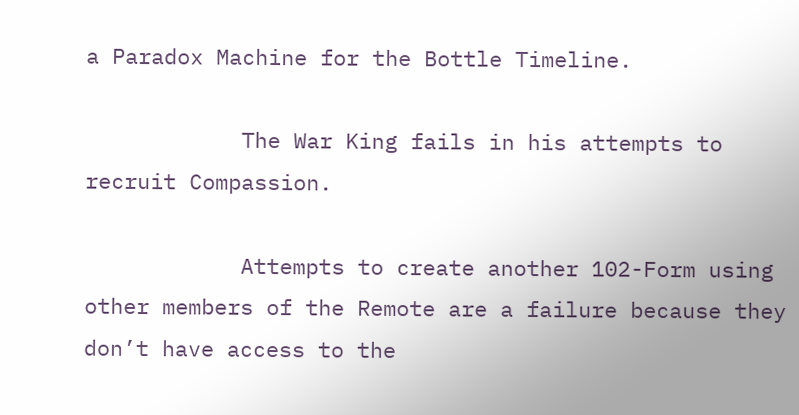a Paradox Machine for the Bottle Timeline.

            The War King fails in his attempts to recruit Compassion.

            Attempts to create another 102-Form using other members of the Remote are a failure because they don’t have access to the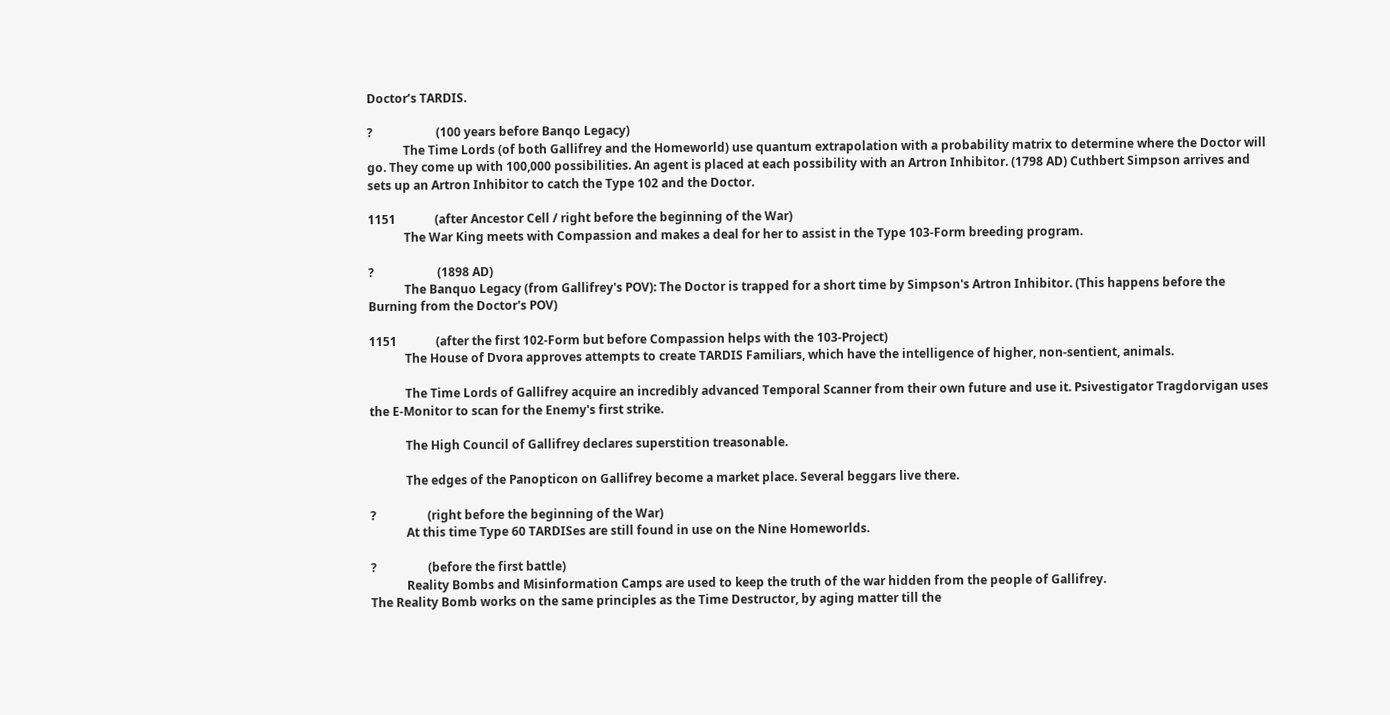Doctor’s TARDIS.

?                     (100 years before Banqo Legacy)
            The Time Lords (of both Gallifrey and the Homeworld) use quantum extrapolation with a probability matrix to determine where the Doctor will go. They come up with 100,000 possibilities. An agent is placed at each possibility with an Artron Inhibitor. (1798 AD) Cuthbert Simpson arrives and sets up an Artron Inhibitor to catch the Type 102 and the Doctor.

1151             (after Ancestor Cell / right before the beginning of the War)
            The War King meets with Compassion and makes a deal for her to assist in the Type 103-Form breeding program.

?                     (1898 AD)
            The Banquo Legacy (from Gallifrey's POV): The Doctor is trapped for a short time by Simpson's Artron Inhibitor. (This happens before the Burning from the Doctor's POV)

1151             (after the first 102-Form but before Compassion helps with the 103-Project)
            The House of Dvora approves attempts to create TARDIS Familiars, which have the intelligence of higher, non-sentient, animals.

            The Time Lords of Gallifrey acquire an incredibly advanced Temporal Scanner from their own future and use it. Psivestigator Tragdorvigan uses the E-Monitor to scan for the Enemy's first strike.

            The High Council of Gallifrey declares superstition treasonable.

            The edges of the Panopticon on Gallifrey become a market place. Several beggars live there.

?                 (right before the beginning of the War)
            At this time Type 60 TARDISes are still found in use on the Nine Homeworlds.

?                 (before the first battle)
            Reality Bombs and Misinformation Camps are used to keep the truth of the war hidden from the people of Gallifrey.
The Reality Bomb works on the same principles as the Time Destructor, by aging matter till the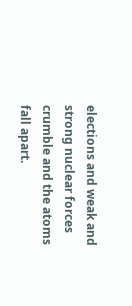elections and weak and strong nuclear forces crumble and the atoms fall apart.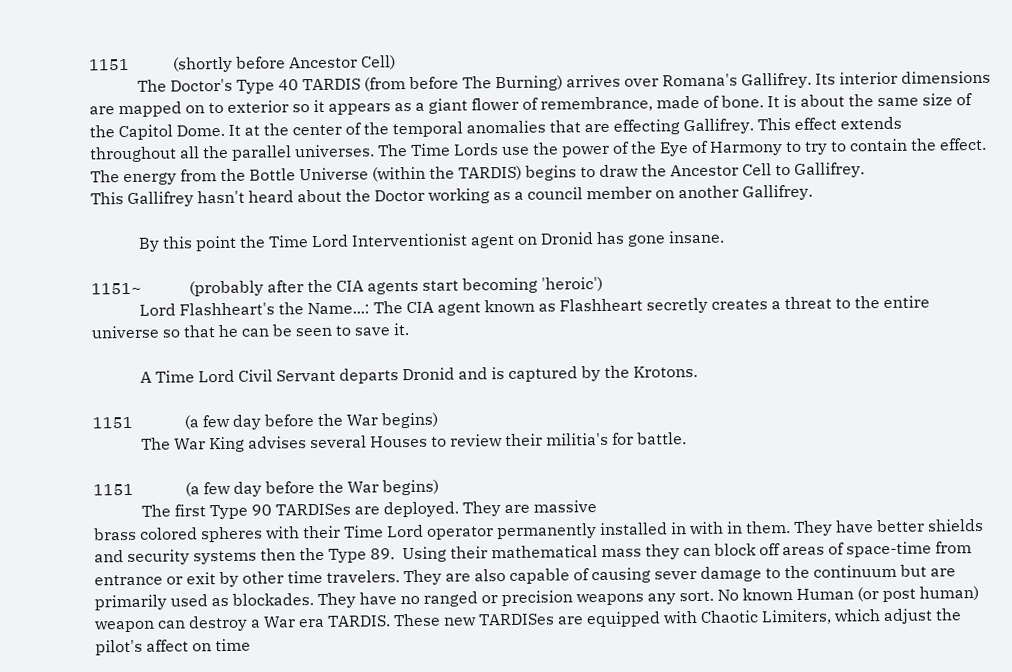1151           (shortly before Ancestor Cell)
            The Doctor's Type 40 TARDIS (from before The Burning) arrives over Romana's Gallifrey. Its interior dimensions are mapped on to exterior so it appears as a giant flower of remembrance, made of bone. It is about the same size of the Capitol Dome. It at the center of the temporal anomalies that are effecting Gallifrey. This effect extends throughout all the parallel universes. The Time Lords use the power of the Eye of Harmony to try to contain the effect. The energy from the Bottle Universe (within the TARDIS) begins to draw the Ancestor Cell to Gallifrey.
This Gallifrey hasn't heard about the Doctor working as a council member on another Gallifrey.

            By this point the Time Lord Interventionist agent on Dronid has gone insane.

1151~            (probably after the CIA agents start becoming 'heroic')
            Lord Flashheart's the Name...: The CIA agent known as Flashheart secretly creates a threat to the entire universe so that he can be seen to save it.

            A Time Lord Civil Servant departs Dronid and is captured by the Krotons.

1151             (a few day before the War begins)
            The War King advises several Houses to review their militia's for battle.

1151             (a few day before the War begins)
            The first Type 90 TARDISes are deployed. They are massive
brass colored spheres with their Time Lord operator permanently installed in with in them. They have better shields and security systems then the Type 89.  Using their mathematical mass they can block off areas of space-time from entrance or exit by other time travelers. They are also capable of causing sever damage to the continuum but are primarily used as blockades. They have no ranged or precision weapons any sort. No known Human (or post human) weapon can destroy a War era TARDIS. These new TARDISes are equipped with Chaotic Limiters, which adjust the pilot's affect on time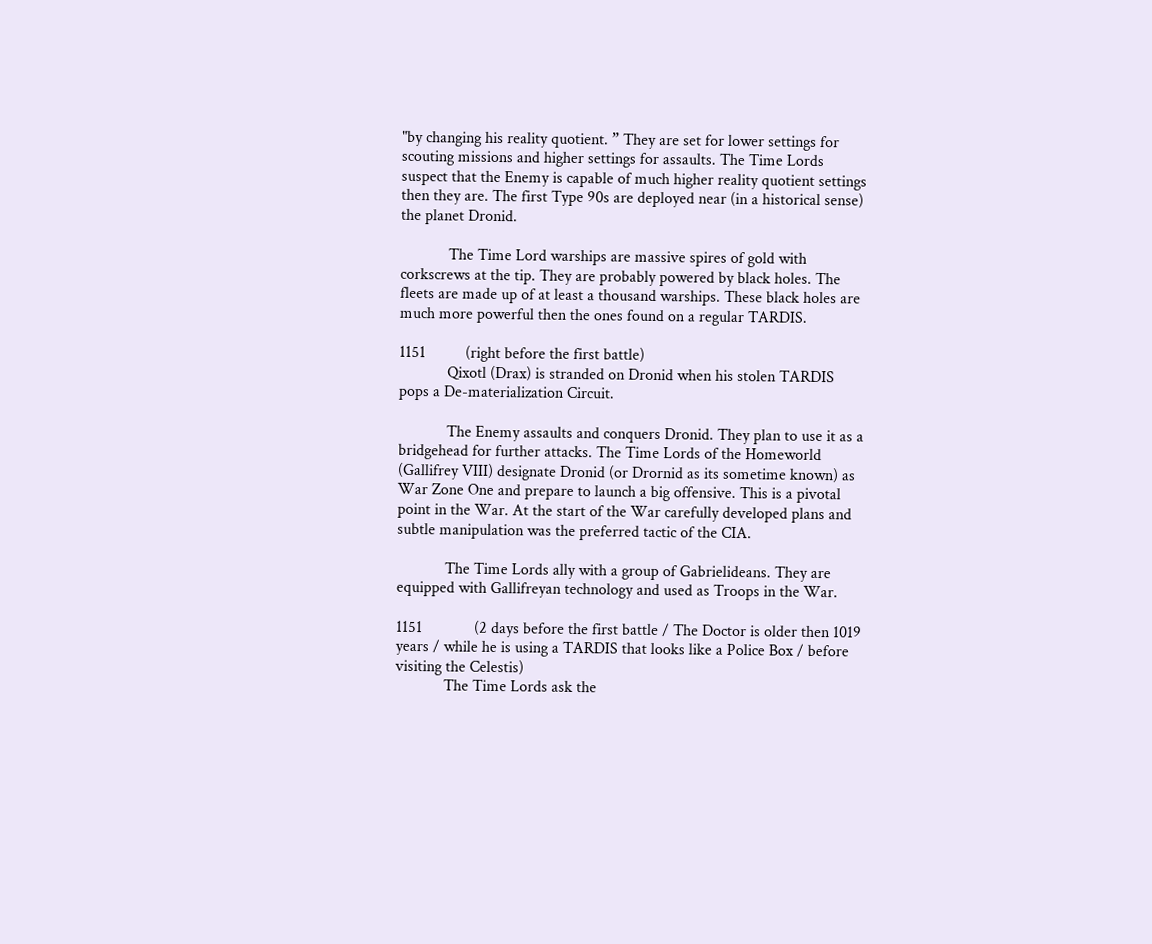"by changing his reality quotient. ” They are set for lower settings for scouting missions and higher settings for assaults. The Time Lords suspect that the Enemy is capable of much higher reality quotient settings then they are. The first Type 90s are deployed near (in a historical sense) the planet Dronid.

            The Time Lord warships are massive spires of gold with corkscrews at the tip. They are probably powered by black holes. The fleets are made up of at least a thousand warships. These black holes are much more powerful then the ones found on a regular TARDIS.

1151          (right before the first battle)
            Qixotl (Drax) is stranded on Dronid when his stolen TARDIS pops a De-materialization Circuit.

            The Enemy assaults and conquers Dronid. They plan to use it as a bridgehead for further attacks. The Time Lords of the Homeworld (Gallifrey VIII) designate Dronid (or Drornid as its sometime known) as War Zone One and prepare to launch a big offensive. This is a pivotal point in the War. At the start of the War carefully developed plans and subtle manipulation was the preferred tactic of the CIA.

            The Time Lords ally with a group of Gabrielideans. They are equipped with Gallifreyan technology and used as Troops in the War.

1151             (2 days before the first battle / The Doctor is older then 1019 years / while he is using a TARDIS that looks like a Police Box / before visiting the Celestis)
            The Time Lords ask the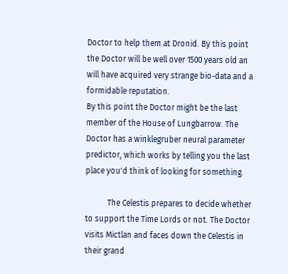Doctor to help them at Dronid. By this point the Doctor will be well over 1500 years old an will have acquired very strange bio-data and a formidable reputation.
By this point the Doctor might be the last member of the House of Lungbarrow. The Doctor has a winklegruber neural parameter predictor, which works by telling you the last place you'd think of looking for something.

           The Celestis prepares to decide whether to support the Time Lords or not. The Doctor visits Mictlan and faces down the Celestis in their grand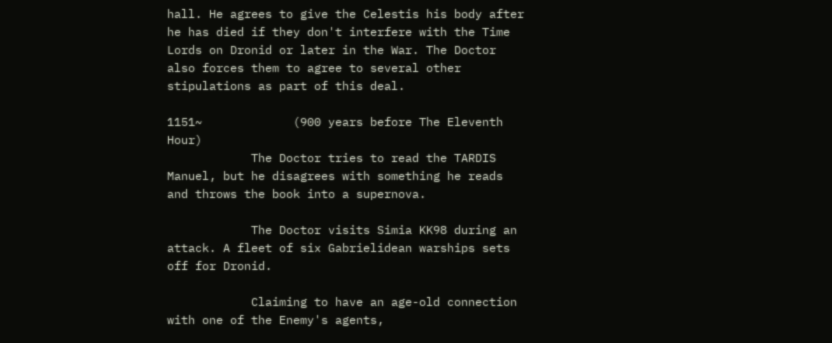hall. He agrees to give the Celestis his body after he has died if they don't interfere with the Time Lords on Dronid or later in the War. The Doctor also forces them to agree to several other stipulations as part of this deal.

1151~             (900 years before The Eleventh Hour)
            The Doctor tries to read the TARDIS Manuel, but he disagrees with something he reads and throws the book into a supernova.

            The Doctor visits Simia KK98 during an attack. A fleet of six Gabrielidean warships sets off for Dronid.

            Claiming to have an age-old connection with one of the Enemy's agents,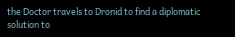the Doctor travels to Dronid to find a diplomatic solution to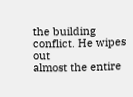the building conflict. He wipes out
almost the entire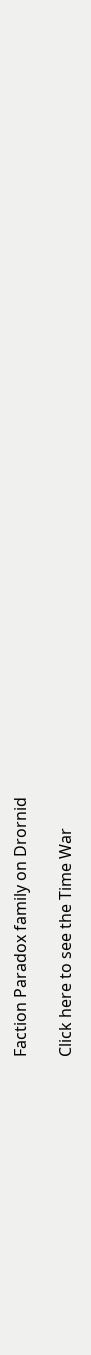Faction Paradox family on Drornid

Click here to see the Time War